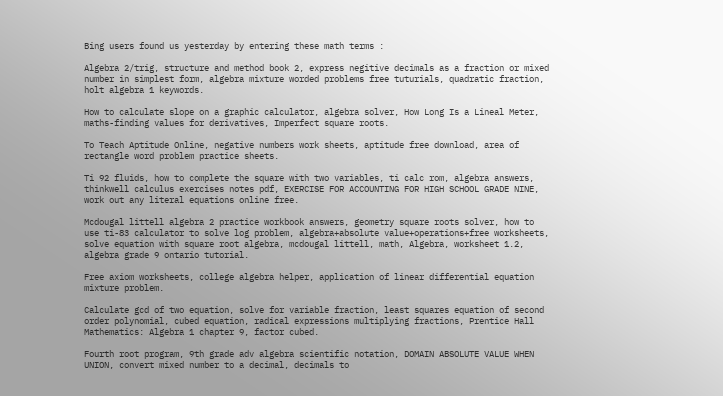Bing users found us yesterday by entering these math terms :

Algebra 2/trig, structure and method book 2, express negitive decimals as a fraction or mixed number in simplest form, algebra mixture worded problems free tuturials, quadratic fraction, holt algebra 1 keywords.

How to calculate slope on a graphic calculator, algebra solver, How Long Is a Lineal Meter, maths-finding values for derivatives, Imperfect square roots.

To Teach Aptitude Online, negative numbers work sheets, aptitude free download, area of rectangle word problem practice sheets.

Ti 92 fluids, how to complete the square with two variables, ti calc rom, algebra answers, thinkwell calculus exercises notes pdf, EXERCISE FOR ACCOUNTING FOR HIGH SCHOOL GRADE NINE, work out any literal equations online free.

Mcdougal littell algebra 2 practice workbook answers, geometry square roots solver, how to use ti-83 calculator to solve log problem, algebra+absolute value+operations+free worksheets, solve equation with square root algebra, mcdougal littell, math, Algebra, worksheet 1.2, algebra grade 9 ontario tutorial.

Free axiom worksheets, college algebra helper, application of linear differential equation mixture problem.

Calculate gcd of two equation, solve for variable fraction, least squares equation of second order polynomial, cubed equation, radical expressions multiplying fractions, Prentice Hall Mathematics: Algebra 1 chapter 9, factor cubed.

Fourth root program, 9th grade adv algebra scientific notation, DOMAIN ABSOLUTE VALUE WHEN UNION, convert mixed number to a decimal, decimals to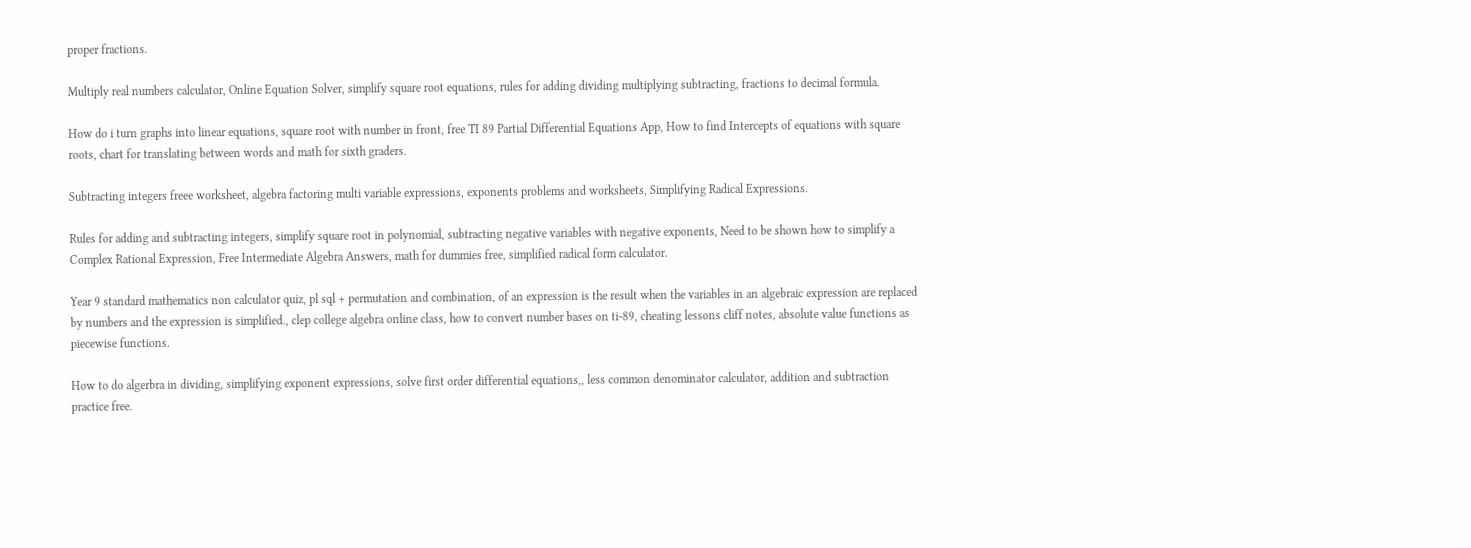proper fractions.

Multiply real numbers calculator, Online Equation Solver, simplify square root equations, rules for adding dividing multiplying subtracting, fractions to decimal formula.

How do i turn graphs into linear equations, square root with number in front, free TI 89 Partial Differential Equations App, How to find Intercepts of equations with square roots, chart for translating between words and math for sixth graders.

Subtracting integers freee worksheet, algebra factoring multi variable expressions, exponents problems and worksheets, Simplifying Radical Expressions.

Rules for adding and subtracting integers, simplify square root in polynomial, subtracting negative variables with negative exponents, Need to be shown how to simplify a Complex Rational Expression, Free Intermediate Algebra Answers, math for dummies free, simplified radical form calculator.

Year 9 standard mathematics non calculator quiz, pl sql + permutation and combination, of an expression is the result when the variables in an algebraic expression are replaced by numbers and the expression is simplified., clep college algebra online class, how to convert number bases on ti-89, cheating lessons cliff notes, absolute value functions as piecewise functions.

How to do algerbra in dividing, simplifying exponent expressions, solve first order differential equations,, less common denominator calculator, addition and subtraction practice free.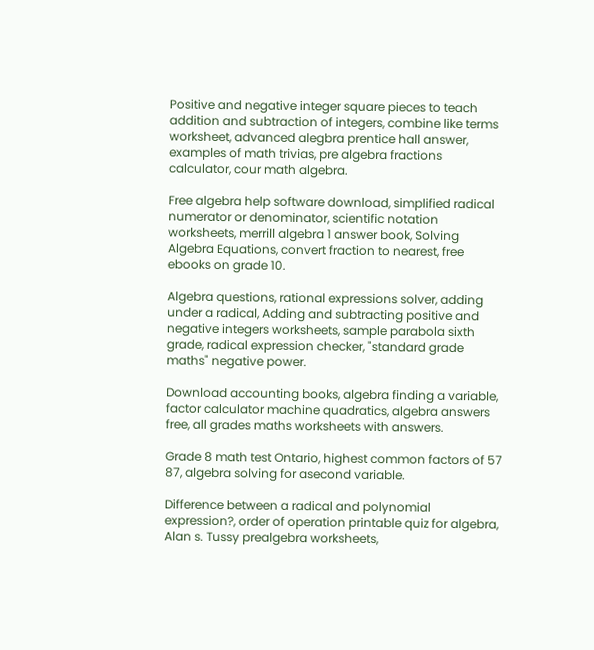Positive and negative integer square pieces to teach addition and subtraction of integers, combine like terms worksheet, advanced alegbra prentice hall answer, examples of math trivias, pre algebra fractions calculator, cour math algebra.

Free algebra help software download, simplified radical numerator or denominator, scientific notation worksheets, merrill algebra 1 answer book, Solving Algebra Equations, convert fraction to nearest, free ebooks on grade 10.

Algebra questions, rational expressions solver, adding under a radical, Adding and subtracting positive and negative integers worksheets, sample parabola sixth grade, radical expression checker, "standard grade maths" negative power.

Download accounting books, algebra finding a variable, factor calculator machine quadratics, algebra answers free, all grades maths worksheets with answers.

Grade 8 math test Ontario, highest common factors of 57 87, algebra solving for asecond variable.

Difference between a radical and polynomial expression?, order of operation printable quiz for algebra, Alan s. Tussy prealgebra worksheets,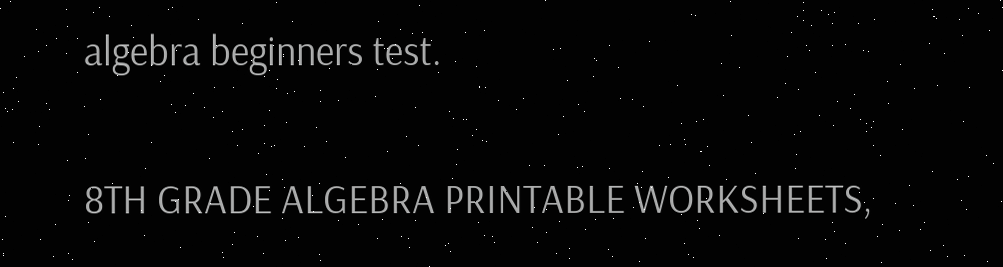algebra beginners test.

8TH GRADE ALGEBRA PRINTABLE WORKSHEETS,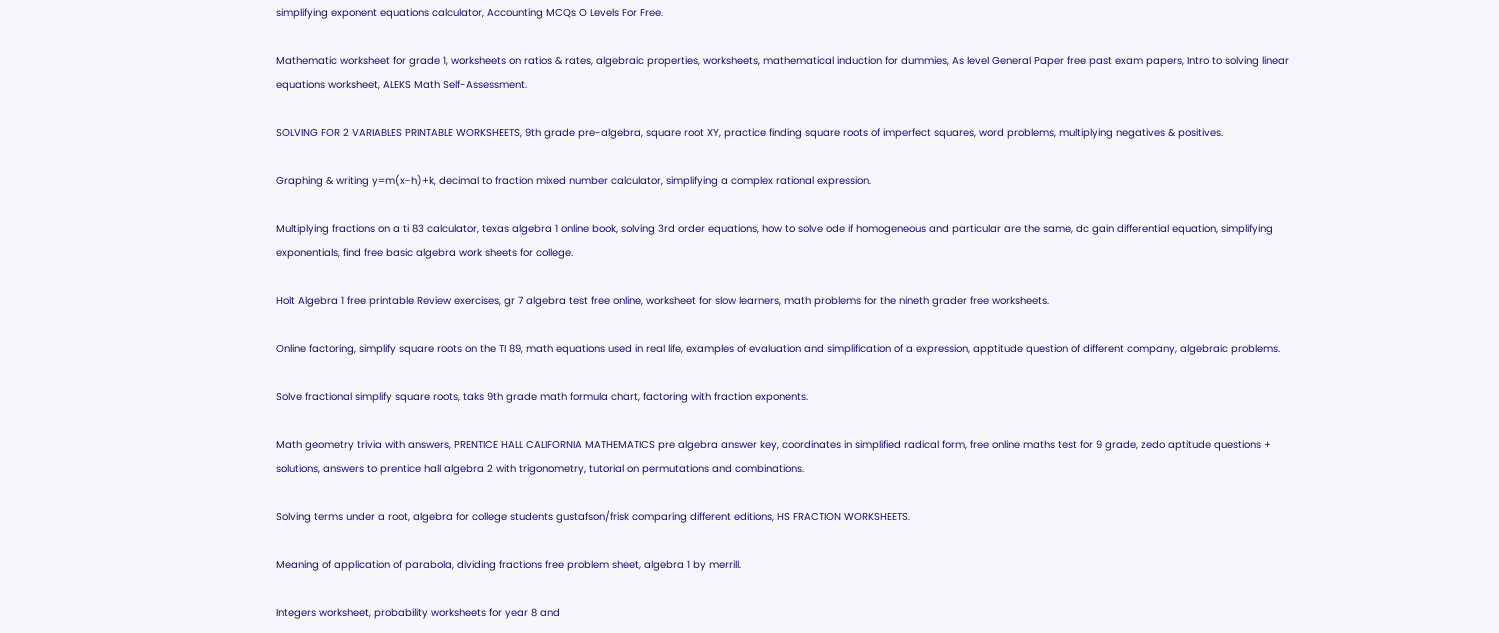simplifying exponent equations calculator, Accounting MCQs O Levels For Free.

Mathematic worksheet for grade 1, worksheets on ratios & rates, algebraic properties, worksheets, mathematical induction for dummies, As level General Paper free past exam papers, Intro to solving linear equations worksheet, ALEKS Math Self-Assessment.

SOLVING FOR 2 VARIABLES PRINTABLE WORKSHEETS, 9th grade pre-algebra, square root XY, practice finding square roots of imperfect squares, word problems, multiplying negatives & positives.

Graphing & writing y=m(x-h)+k, decimal to fraction mixed number calculator, simplifying a complex rational expression.

Multiplying fractions on a ti 83 calculator, texas algebra 1 online book, solving 3rd order equations, how to solve ode if homogeneous and particular are the same, dc gain differential equation, simplifying exponentials, find free basic algebra work sheets for college.

Holt Algebra 1 free printable Review exercises, gr 7 algebra test free online, worksheet for slow learners, math problems for the nineth grader free worksheets.

Online factoring, simplify square roots on the TI 89, math equations used in real life, examples of evaluation and simplification of a expression, apptitude question of different company, algebraic problems.

Solve fractional simplify square roots, taks 9th grade math formula chart, factoring with fraction exponents.

Math geometry trivia with answers, PRENTICE HALL CALIFORNIA MATHEMATICS pre algebra answer key, coordinates in simplified radical form, free online maths test for 9 grade, zedo aptitude questions + solutions, answers to prentice hall algebra 2 with trigonometry, tutorial on permutations and combinations.

Solving terms under a root, algebra for college students gustafson/frisk comparing different editions, HS FRACTION WORKSHEETS.

Meaning of application of parabola, dividing fractions free problem sheet, algebra 1 by merrill.

Integers worksheet, probability worksheets for year 8 and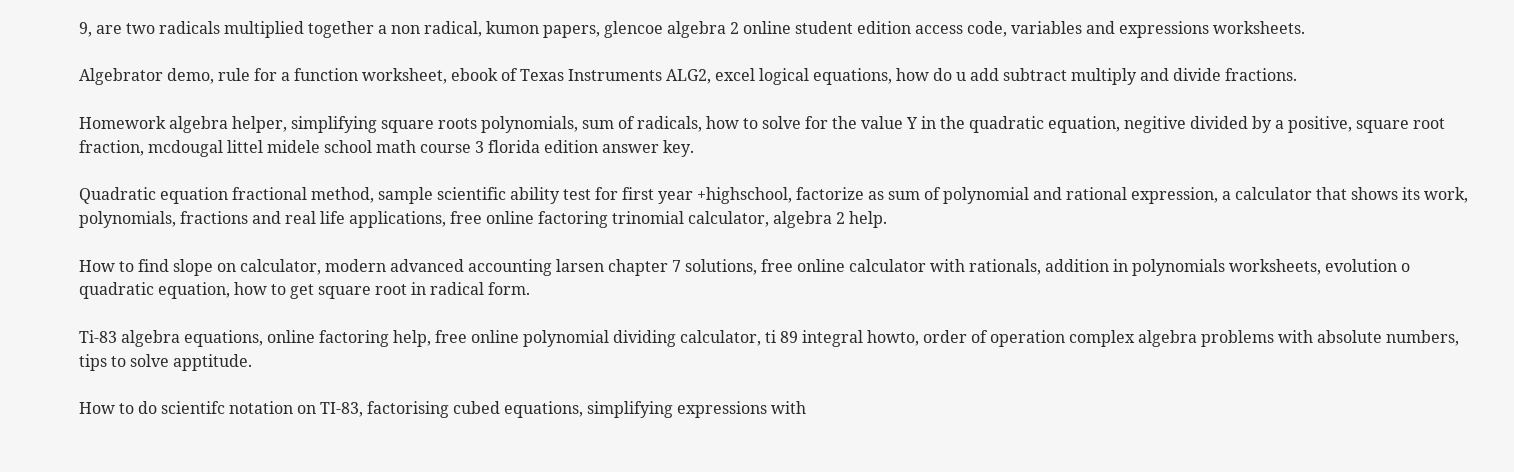9, are two radicals multiplied together a non radical, kumon papers, glencoe algebra 2 online student edition access code, variables and expressions worksheets.

Algebrator demo, rule for a function worksheet, ebook of Texas Instruments ALG2, excel logical equations, how do u add subtract multiply and divide fractions.

Homework algebra helper, simplifying square roots polynomials, sum of radicals, how to solve for the value Y in the quadratic equation, negitive divided by a positive, square root fraction, mcdougal littel midele school math course 3 florida edition answer key.

Quadratic equation fractional method, sample scientific ability test for first year +highschool, factorize as sum of polynomial and rational expression, a calculator that shows its work, polynomials, fractions and real life applications, free online factoring trinomial calculator, algebra 2 help.

How to find slope on calculator, modern advanced accounting larsen chapter 7 solutions, free online calculator with rationals, addition in polynomials worksheets, evolution o quadratic equation, how to get square root in radical form.

Ti-83 algebra equations, online factoring help, free online polynomial dividing calculator, ti 89 integral howto, order of operation complex algebra problems with absolute numbers, tips to solve apptitude.

How to do scientifc notation on TI-83, factorising cubed equations, simplifying expressions with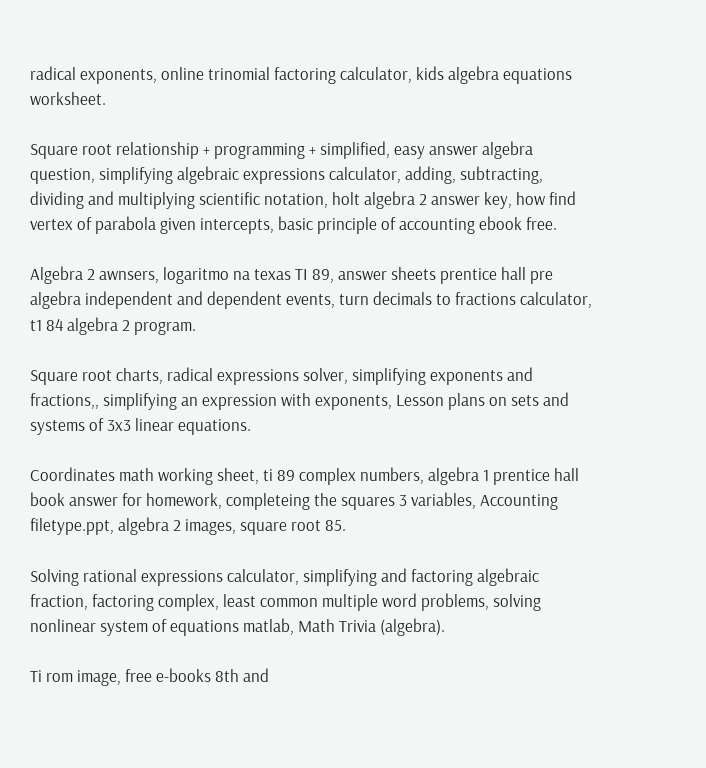radical exponents, online trinomial factoring calculator, kids algebra equations worksheet.

Square root relationship + programming + simplified, easy answer algebra question, simplifying algebraic expressions calculator, adding, subtracting, dividing and multiplying scientific notation, holt algebra 2 answer key, how find vertex of parabola given intercepts, basic principle of accounting ebook free.

Algebra 2 awnsers, logaritmo na texas TI 89, answer sheets prentice hall pre algebra independent and dependent events, turn decimals to fractions calculator, t1 84 algebra 2 program.

Square root charts, radical expressions solver, simplifying exponents and fractions,, simplifying an expression with exponents, Lesson plans on sets and systems of 3x3 linear equations.

Coordinates math working sheet, ti 89 complex numbers, algebra 1 prentice hall book answer for homework, completeing the squares 3 variables, Accounting filetype.ppt, algebra 2 images, square root 85.

Solving rational expressions calculator, simplifying and factoring algebraic fraction, factoring complex, least common multiple word problems, solving nonlinear system of equations matlab, Math Trivia (algebra).

Ti rom image, free e-books 8th and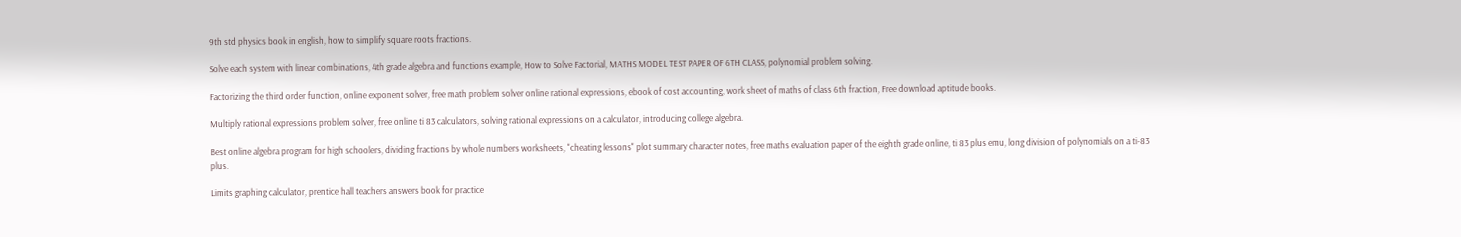9th std physics book in english, how to simplify square roots fractions.

Solve each system with linear combinations, 4th grade algebra and functions example, How to Solve Factorial, MATHS MODEL TEST PAPER OF 6TH CLASS, polynomial problem solving.

Factorizing the third order function, online exponent solver, free math problem solver online rational expressions, ebook of cost accounting, work sheet of maths of class 6th fraction, Free download aptitude books.

Multiply rational expressions problem solver, free online ti 83 calculators, solving rational expressions on a calculator, introducing college algebra.

Best online algebra program for high schoolers, dividing fractions by whole numbers worksheets, "cheating lessons" plot summary character notes, free maths evaluation paper of the eighth grade online, ti 83 plus emu, long division of polynomials on a ti-83 plus.

Limits graphing calculator, prentice hall teachers answers book for practice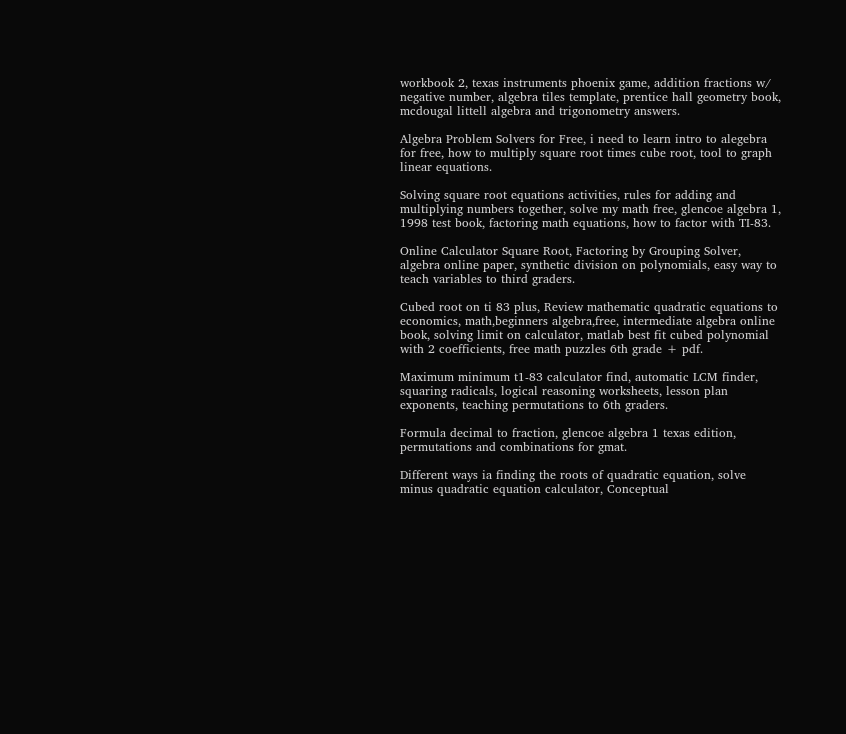workbook 2, texas instruments phoenix game, addition fractions w/ negative number, algebra tiles template, prentice hall geometry book, mcdougal littell algebra and trigonometry answers.

Algebra Problem Solvers for Free, i need to learn intro to alegebra for free, how to multiply square root times cube root, tool to graph linear equations.

Solving square root equations activities, rules for adding and multiplying numbers together, solve my math free, glencoe algebra 1, 1998 test book, factoring math equations, how to factor with TI-83.

Online Calculator Square Root, Factoring by Grouping Solver, algebra online paper, synthetic division on polynomials, easy way to teach variables to third graders.

Cubed root on ti 83 plus, Review mathematic quadratic equations to economics, math,beginners algebra,free, intermediate algebra online book, solving limit on calculator, matlab best fit cubed polynomial with 2 coefficients, free math puzzles 6th grade + pdf.

Maximum minimum t1-83 calculator find, automatic LCM finder, squaring radicals, logical reasoning worksheets, lesson plan exponents, teaching permutations to 6th graders.

Formula decimal to fraction, glencoe algebra 1 texas edition, permutations and combinations for gmat.

Different ways ia finding the roots of quadratic equation, solve minus quadratic equation calculator, Conceptual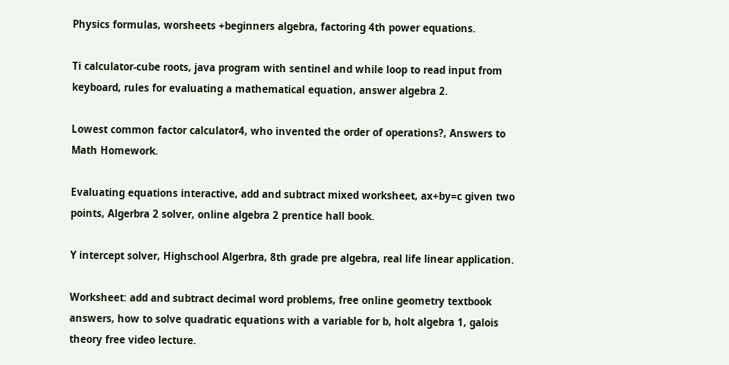Physics formulas, worsheets +beginners algebra, factoring 4th power equations.

Ti calculator-cube roots, java program with sentinel and while loop to read input from keyboard, rules for evaluating a mathematical equation, answer algebra 2.

Lowest common factor calculator4, who invented the order of operations?, Answers to Math Homework.

Evaluating equations interactive, add and subtract mixed worksheet, ax+by=c given two points, Algerbra 2 solver, online algebra 2 prentice hall book.

Y intercept solver, Highschool Algerbra, 8th grade pre algebra, real life linear application.

Worksheet: add and subtract decimal word problems, free online geometry textbook answers, how to solve quadratic equations with a variable for b, holt algebra 1, galois theory free video lecture.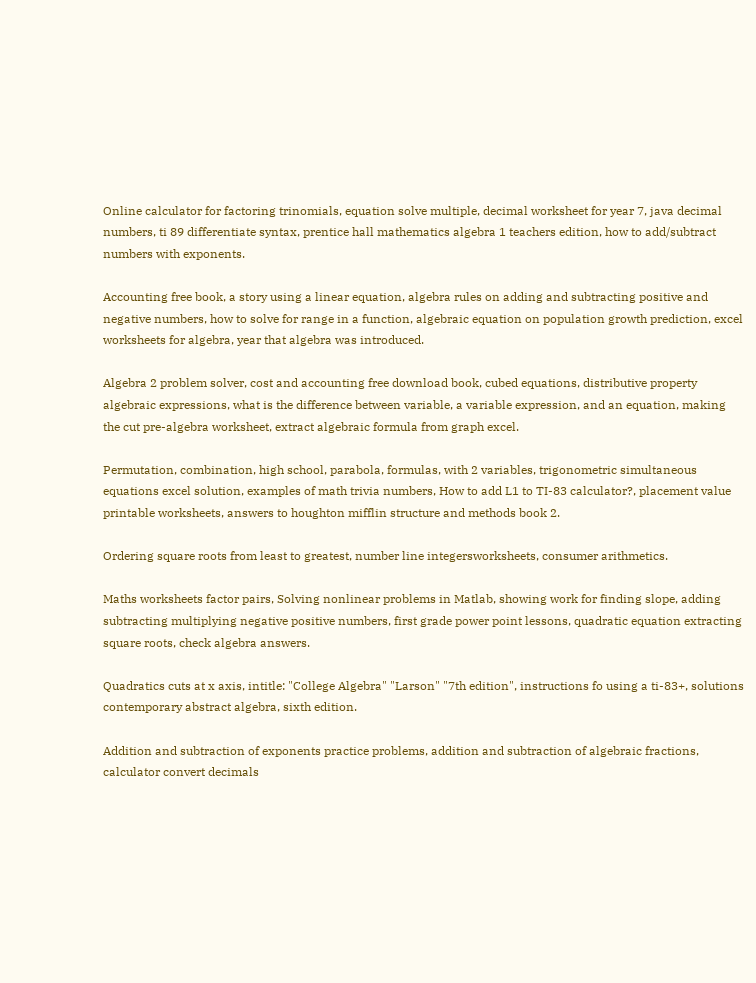Online calculator for factoring trinomials, equation solve multiple, decimal worksheet for year 7, java decimal numbers, ti 89 differentiate syntax, prentice hall mathematics algebra 1 teachers edition, how to add/subtract numbers with exponents.

Accounting free book, a story using a linear equation, algebra rules on adding and subtracting positive and negative numbers, how to solve for range in a function, algebraic equation on population growth prediction, excel worksheets for algebra, year that algebra was introduced.

Algebra 2 problem solver, cost and accounting free download book, cubed equations, distributive property algebraic expressions, what is the difference between variable, a variable expression, and an equation, making the cut pre-algebra worksheet, extract algebraic formula from graph excel.

Permutation, combination, high school, parabola, formulas, with 2 variables, trigonometric simultaneous equations excel solution, examples of math trivia numbers, How to add L1 to TI-83 calculator?, placement value printable worksheets, answers to houghton mifflin structure and methods book 2.

Ordering square roots from least to greatest, number line integersworksheets, consumer arithmetics.

Maths worksheets factor pairs, Solving nonlinear problems in Matlab, showing work for finding slope, adding subtracting multiplying negative positive numbers, first grade power point lessons, quadratic equation extracting square roots, check algebra answers.

Quadratics cuts at x axis, intitle: "College Algebra" "Larson" "7th edition", instructions fo using a ti-83+, solutions contemporary abstract algebra, sixth edition.

Addition and subtraction of exponents practice problems, addition and subtraction of algebraic fractions, calculator convert decimals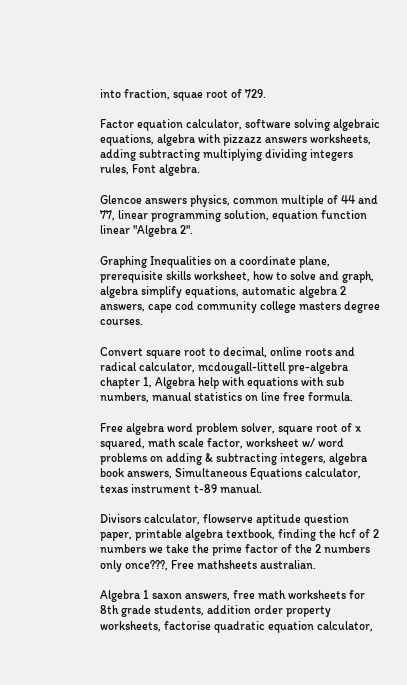into fraction, squae root of 729.

Factor equation calculator, software solving algebraic equations, algebra with pizzazz answers worksheets, adding subtracting multiplying dividing integers rules, Font algebra.

Glencoe answers physics, common multiple of 44 and 77, linear programming solution, equation function linear "Algebra 2".

Graphing Inequalities on a coordinate plane, prerequisite skills worksheet, how to solve and graph, algebra simplify equations, automatic algebra 2 answers, cape cod community college masters degree courses.

Convert square root to decimal, online roots and radical calculator, mcdougall-littell pre-algebra chapter 1, Algebra help with equations with sub numbers, manual statistics on line free formula.

Free algebra word problem solver, square root of x squared, math scale factor, worksheet w/ word problems on adding & subtracting integers, algebra book answers, Simultaneous Equations calculator, texas instrument t-89 manual.

Divisors calculator, flowserve aptitude question paper, printable algebra textbook, finding the hcf of 2 numbers we take the prime factor of the 2 numbers only once???, Free mathsheets australian.

Algebra 1 saxon answers, free math worksheets for 8th grade students, addition order property worksheets, factorise quadratic equation calculator,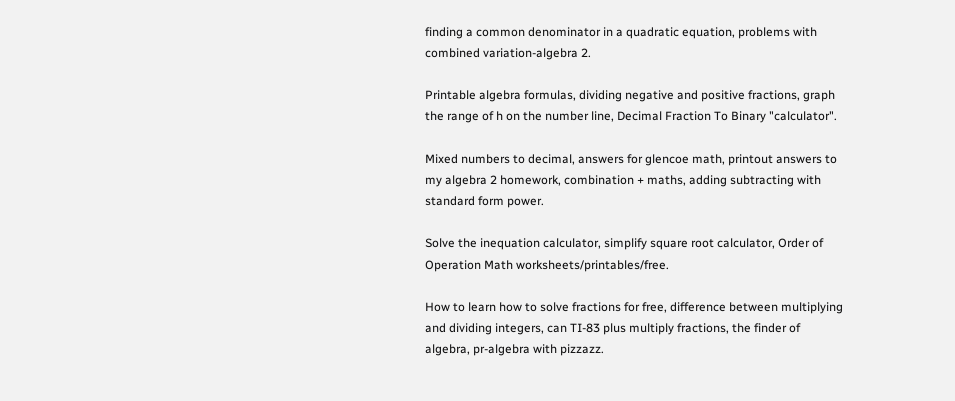finding a common denominator in a quadratic equation, problems with combined variation-algebra 2.

Printable algebra formulas, dividing negative and positive fractions, graph the range of h on the number line, Decimal Fraction To Binary "calculator".

Mixed numbers to decimal, answers for glencoe math, printout answers to my algebra 2 homework, combination + maths, adding subtracting with standard form power.

Solve the inequation calculator, simplify square root calculator, Order of Operation Math worksheets/printables/free.

How to learn how to solve fractions for free, difference between multiplying and dividing integers, can TI-83 plus multiply fractions, the finder of algebra, pr-algebra with pizzazz.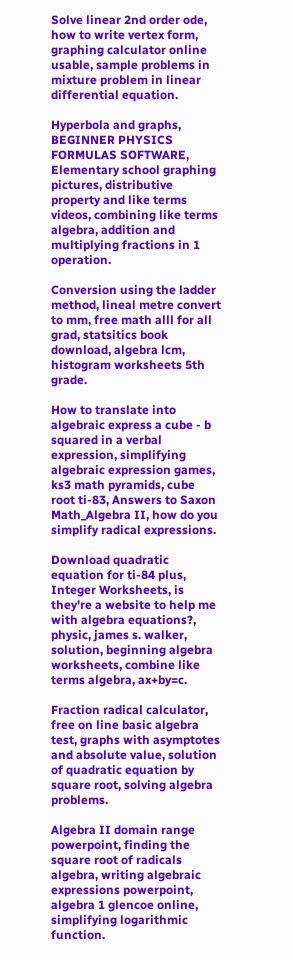Solve linear 2nd order ode, how to write vertex form, graphing calculator online usable, sample problems in mixture problem in linear differential equation.

Hyperbola and graphs, BEGINNER PHYSICS FORMULAS SOFTWARE, Elementary school graphing pictures, distributive property and like terms videos, combining like terms algebra, addition and multiplying fractions in 1 operation.

Conversion using the ladder method, lineal metre convert to mm, free math alll for all grad, statsitics book download, algebra lcm, histogram worksheets 5th grade.

How to translate into algebraic express a cube - b squared in a verbal expression, simplifying algebraic expression games, ks3 math pyramids, cube root ti-83, Answers to Saxon Math_Algebra II, how do you simplify radical expressions.

Download quadratic equation for ti-84 plus, Integer Worksheets, is they're a website to help me with algebra equations?, physic, james s. walker, solution, beginning algebra worksheets, combine like terms algebra, ax+by=c.

Fraction radical calculator, free on line basic algebra test, graphs with asymptotes and absolute value, solution of quadratic equation by square root, solving algebra problems.

Algebra II domain range powerpoint, finding the square root of radicals algebra, writing algebraic expressions powerpoint, algebra 1 glencoe online, simplifying logarithmic function.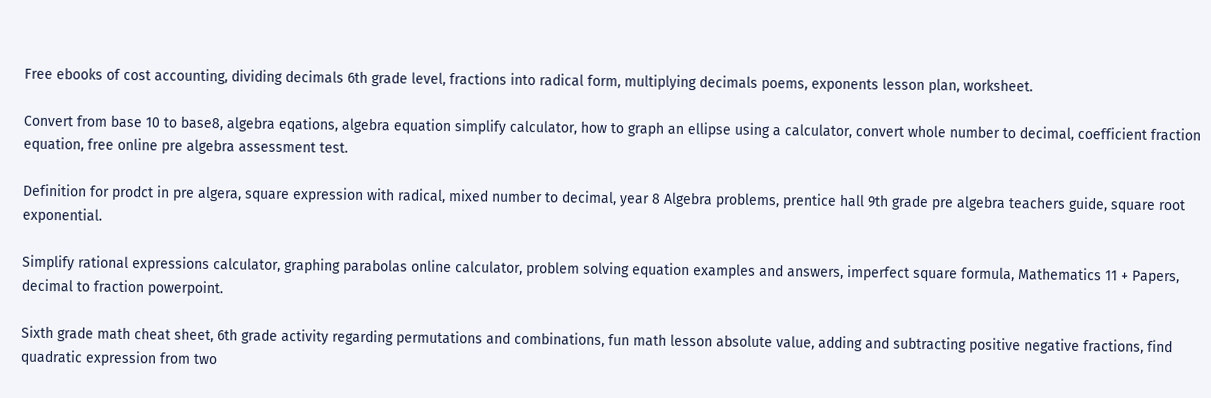Free ebooks of cost accounting, dividing decimals 6th grade level, fractions into radical form, multiplying decimals poems, exponents lesson plan, worksheet.

Convert from base 10 to base8, algebra eqations, algebra equation simplify calculator, how to graph an ellipse using a calculator, convert whole number to decimal, coefficient fraction equation, free online pre algebra assessment test.

Definition for prodct in pre algera, square expression with radical, mixed number to decimal, year 8 Algebra problems, prentice hall 9th grade pre algebra teachers guide, square root exponential.

Simplify rational expressions calculator, graphing parabolas online calculator, problem solving equation examples and answers, imperfect square formula, Mathematics 11 + Papers, decimal to fraction powerpoint.

Sixth grade math cheat sheet, 6th grade activity regarding permutations and combinations, fun math lesson absolute value, adding and subtracting positive negative fractions, find quadratic expression from two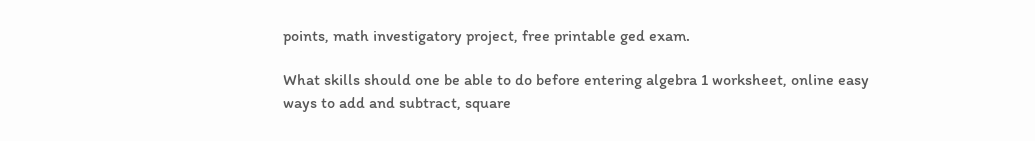points, math investigatory project, free printable ged exam.

What skills should one be able to do before entering algebra 1 worksheet, online easy ways to add and subtract, square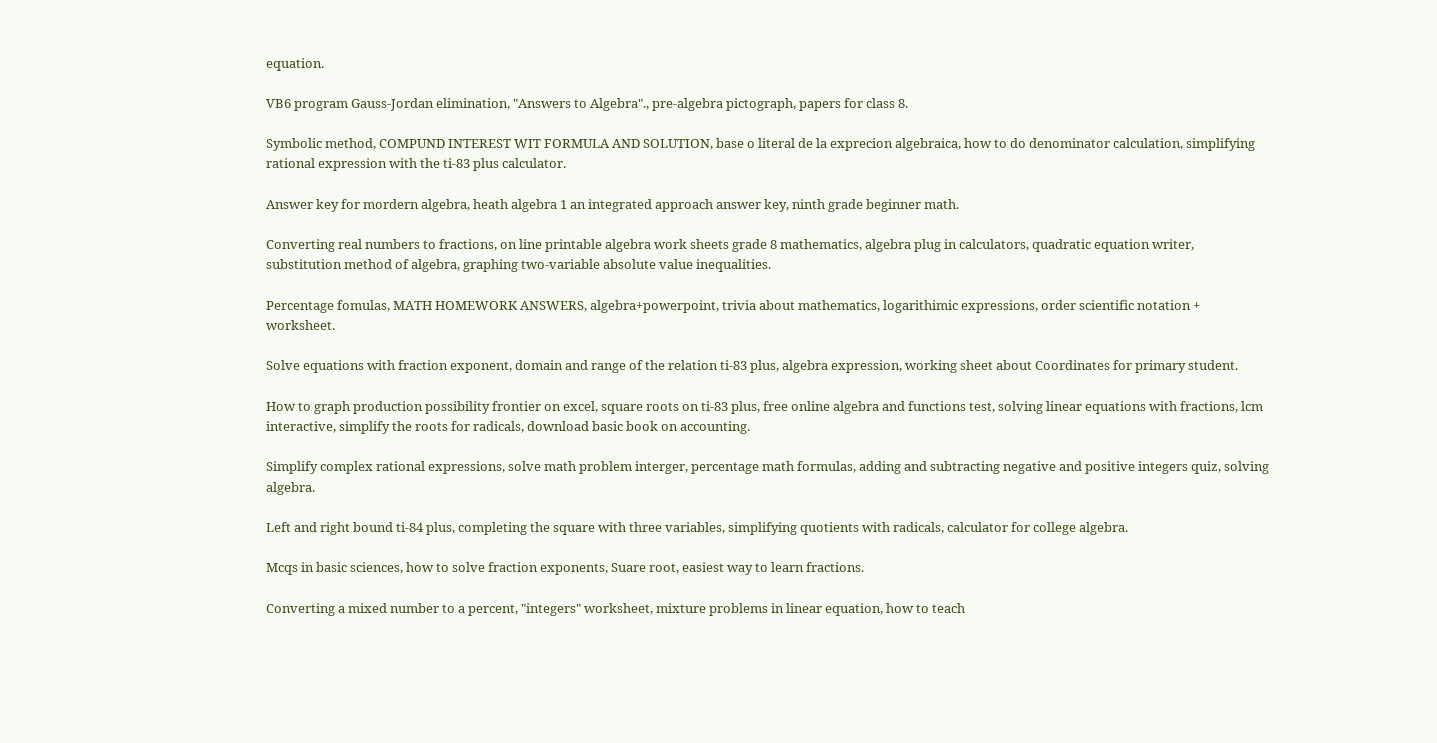equation.

VB6 program Gauss-Jordan elimination, "Answers to Algebra"., pre-algebra pictograph, papers for class 8.

Symbolic method, COMPUND INTEREST WIT FORMULA AND SOLUTION, base o literal de la exprecion algebraica, how to do denominator calculation, simplifying rational expression with the ti-83 plus calculator.

Answer key for mordern algebra, heath algebra 1 an integrated approach answer key, ninth grade beginner math.

Converting real numbers to fractions, on line printable algebra work sheets grade 8 mathematics, algebra plug in calculators, quadratic equation writer, substitution method of algebra, graphing two-variable absolute value inequalities.

Percentage fomulas, MATH HOMEWORK ANSWERS, algebra+powerpoint, trivia about mathematics, logarithimic expressions, order scientific notation + worksheet.

Solve equations with fraction exponent, domain and range of the relation ti-83 plus, algebra expression, working sheet about Coordinates for primary student.

How to graph production possibility frontier on excel, square roots on ti-83 plus, free online algebra and functions test, solving linear equations with fractions, lcm interactive, simplify the roots for radicals, download basic book on accounting.

Simplify complex rational expressions, solve math problem interger, percentage math formulas, adding and subtracting negative and positive integers quiz, solving algebra.

Left and right bound ti-84 plus, completing the square with three variables, simplifying quotients with radicals, calculator for college algebra.

Mcqs in basic sciences, how to solve fraction exponents, Suare root, easiest way to learn fractions.

Converting a mixed number to a percent, "integers" worksheet, mixture problems in linear equation, how to teach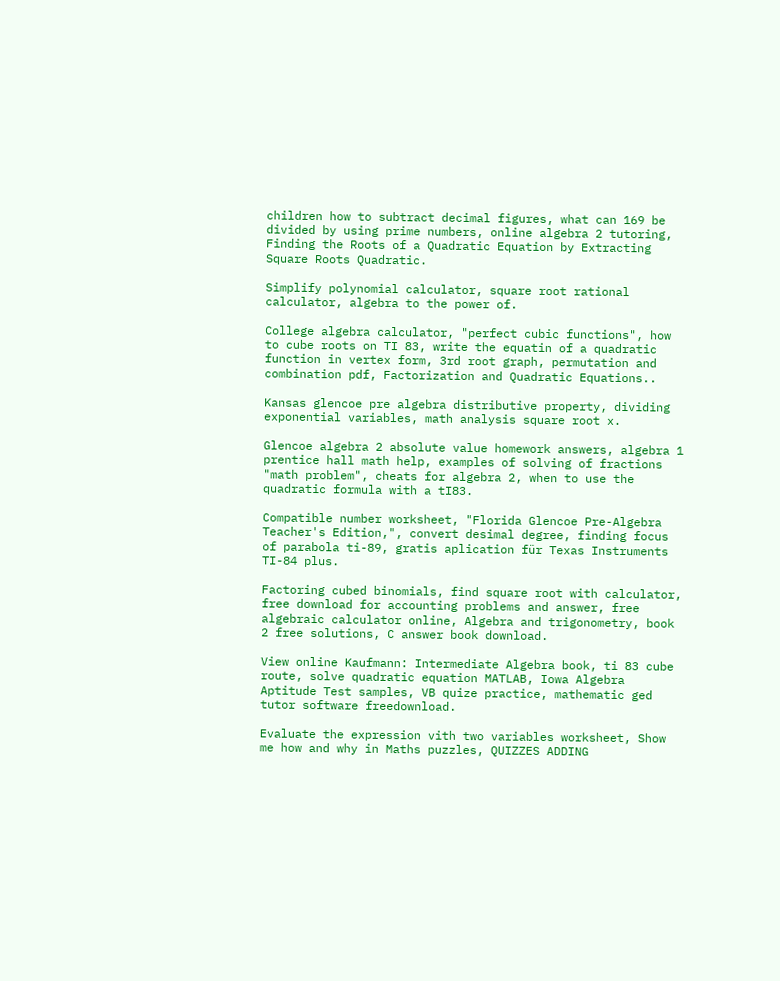children how to subtract decimal figures, what can 169 be divided by using prime numbers, online algebra 2 tutoring, Finding the Roots of a Quadratic Equation by Extracting Square Roots Quadratic.

Simplify polynomial calculator, square root rational calculator, algebra to the power of.

College algebra calculator, "perfect cubic functions", how to cube roots on TI 83, write the equatin of a quadratic function in vertex form, 3rd root graph, permutation and combination pdf, Factorization and Quadratic Equations..

Kansas glencoe pre algebra distributive property, dividing exponential variables, math analysis square root x.

Glencoe algebra 2 absolute value homework answers, algebra 1 prentice hall math help, examples of solving of fractions "math problem", cheats for algebra 2, when to use the quadratic formula with a tI83.

Compatible number worksheet, "Florida Glencoe Pre-Algebra Teacher's Edition,", convert desimal degree, finding focus of parabola ti-89, gratis aplication für Texas Instruments TI-84 plus.

Factoring cubed binomials, find square root with calculator, free download for accounting problems and answer, free algebraic calculator online, Algebra and trigonometry, book 2 free solutions, C answer book download.

View online Kaufmann: Intermediate Algebra book, ti 83 cube route, solve quadratic equation MATLAB, Iowa Algebra Aptitude Test samples, VB quize practice, mathematic ged tutor software freedownload.

Evaluate the expression vith two variables worksheet, Show me how and why in Maths puzzles, QUIZZES ADDING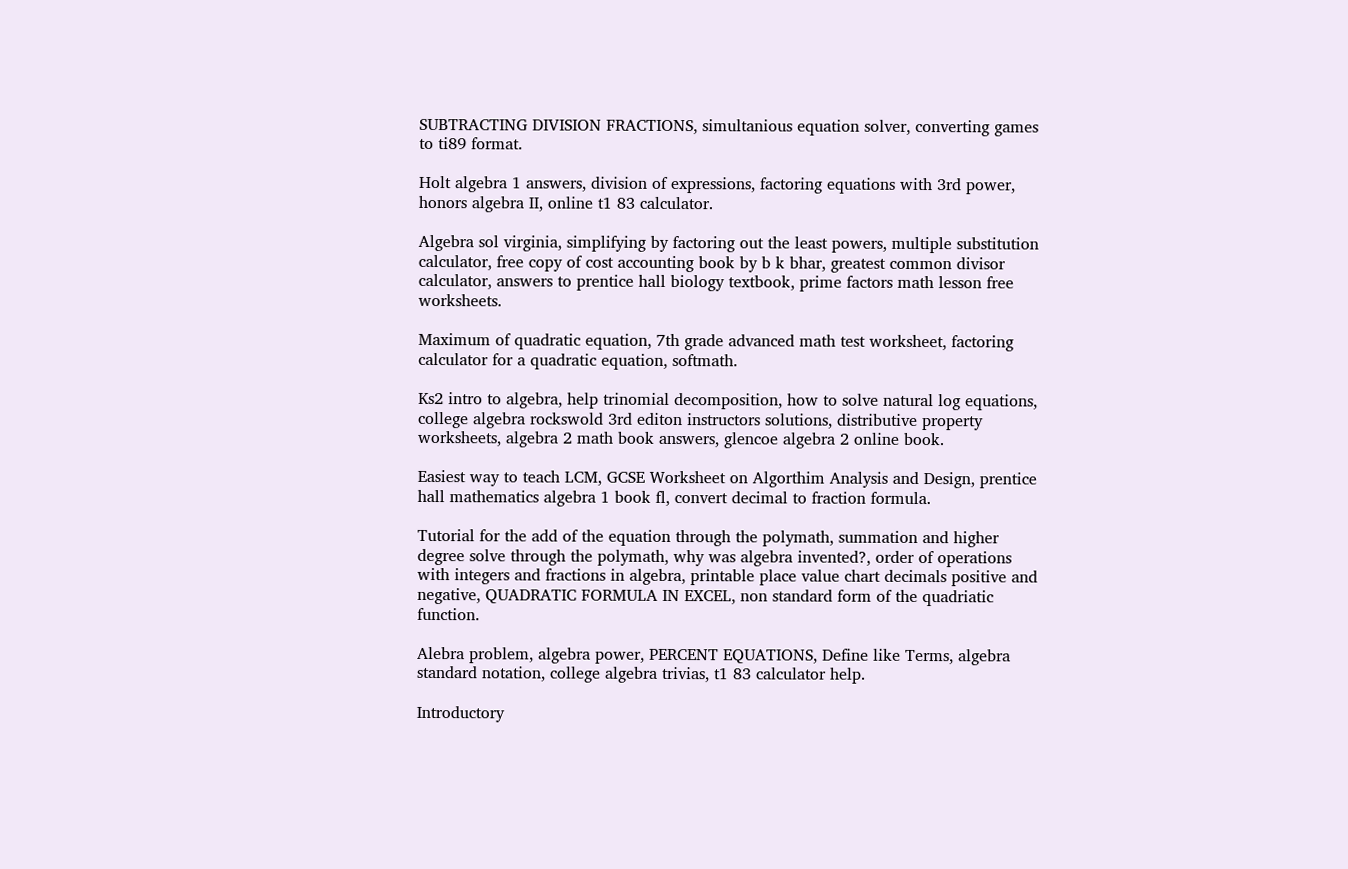SUBTRACTING DIVISION FRACTIONS, simultanious equation solver, converting games to ti89 format.

Holt algebra 1 answers, division of expressions, factoring equations with 3rd power, honors algebra II, online t1 83 calculator.

Algebra sol virginia, simplifying by factoring out the least powers, multiple substitution calculator, free copy of cost accounting book by b k bhar, greatest common divisor calculator, answers to prentice hall biology textbook, prime factors math lesson free worksheets.

Maximum of quadratic equation, 7th grade advanced math test worksheet, factoring calculator for a quadratic equation, softmath.

Ks2 intro to algebra, help trinomial decomposition, how to solve natural log equations, college algebra rockswold 3rd editon instructors solutions, distributive property worksheets, algebra 2 math book answers, glencoe algebra 2 online book.

Easiest way to teach LCM, GCSE Worksheet on Algorthim Analysis and Design, prentice hall mathematics algebra 1 book fl, convert decimal to fraction formula.

Tutorial for the add of the equation through the polymath, summation and higher degree solve through the polymath, why was algebra invented?, order of operations with integers and fractions in algebra, printable place value chart decimals positive and negative, QUADRATIC FORMULA IN EXCEL, non standard form of the quadriatic function.

Alebra problem, algebra power, PERCENT EQUATIONS, Define like Terms, algebra standard notation, college algebra trivias, t1 83 calculator help.

Introductory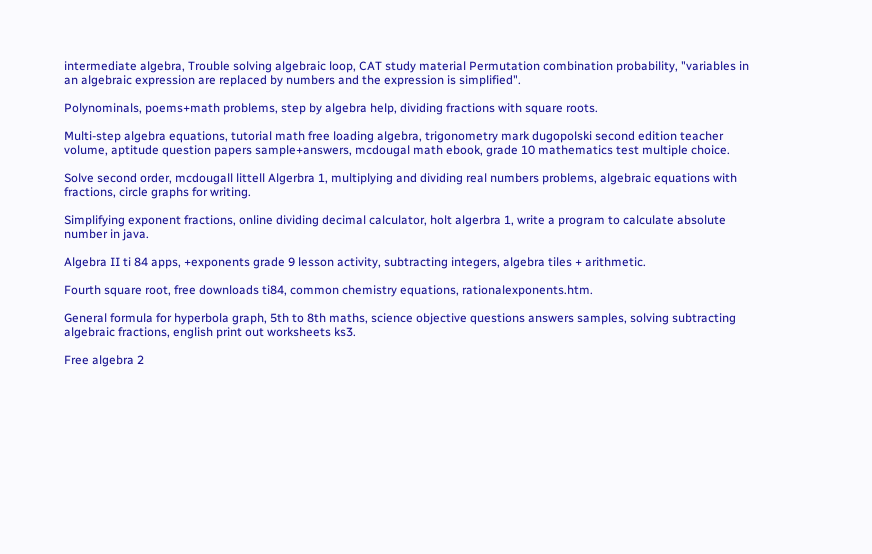intermediate algebra, Trouble solving algebraic loop, CAT study material Permutation combination probability, "variables in an algebraic expression are replaced by numbers and the expression is simplified".

Polynominals, poems+math problems, step by algebra help, dividing fractions with square roots.

Multi-step algebra equations, tutorial math free loading algebra, trigonometry mark dugopolski second edition teacher volume, aptitude question papers sample+answers, mcdougal math ebook, grade 10 mathematics test multiple choice.

Solve second order, mcdougall littell Algerbra 1, multiplying and dividing real numbers problems, algebraic equations with fractions, circle graphs for writing.

Simplifying exponent fractions, online dividing decimal calculator, holt algerbra 1, write a program to calculate absolute number in java.

Algebra II ti 84 apps, +exponents grade 9 lesson activity, subtracting integers, algebra tiles + arithmetic.

Fourth square root, free downloads ti84, common chemistry equations, rationalexponents.htm.

General formula for hyperbola graph, 5th to 8th maths, science objective questions answers samples, solving subtracting algebraic fractions, english print out worksheets ks3.

Free algebra 2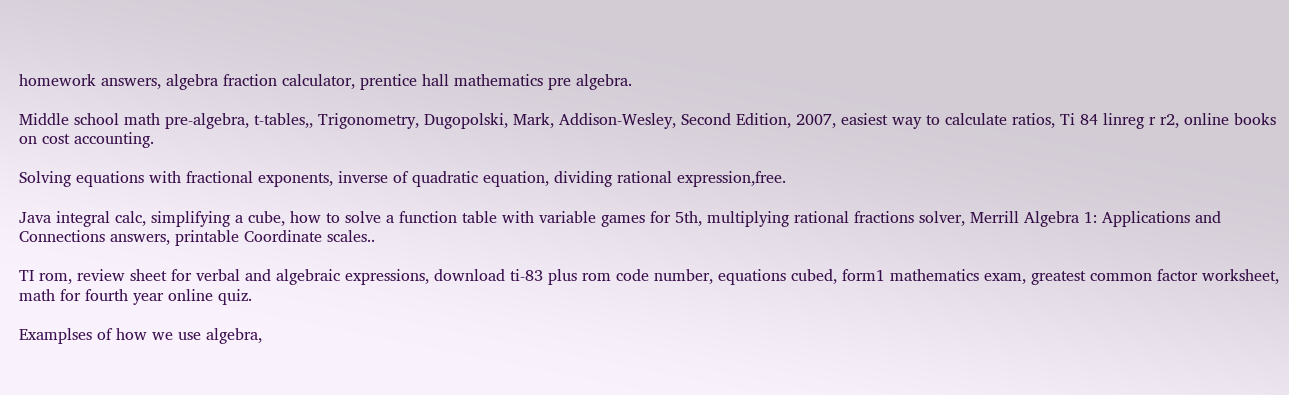homework answers, algebra fraction calculator, prentice hall mathematics pre algebra.

Middle school math pre-algebra, t-tables,, Trigonometry, Dugopolski, Mark, Addison-Wesley, Second Edition, 2007, easiest way to calculate ratios, Ti 84 linreg r r2, online books on cost accounting.

Solving equations with fractional exponents, inverse of quadratic equation, dividing rational expression,free.

Java integral calc, simplifying a cube, how to solve a function table with variable games for 5th, multiplying rational fractions solver, Merrill Algebra 1: Applications and Connections answers, printable Coordinate scales..

TI rom, review sheet for verbal and algebraic expressions, download ti-83 plus rom code number, equations cubed, form1 mathematics exam, greatest common factor worksheet, math for fourth year online quiz.

Examplses of how we use algebra,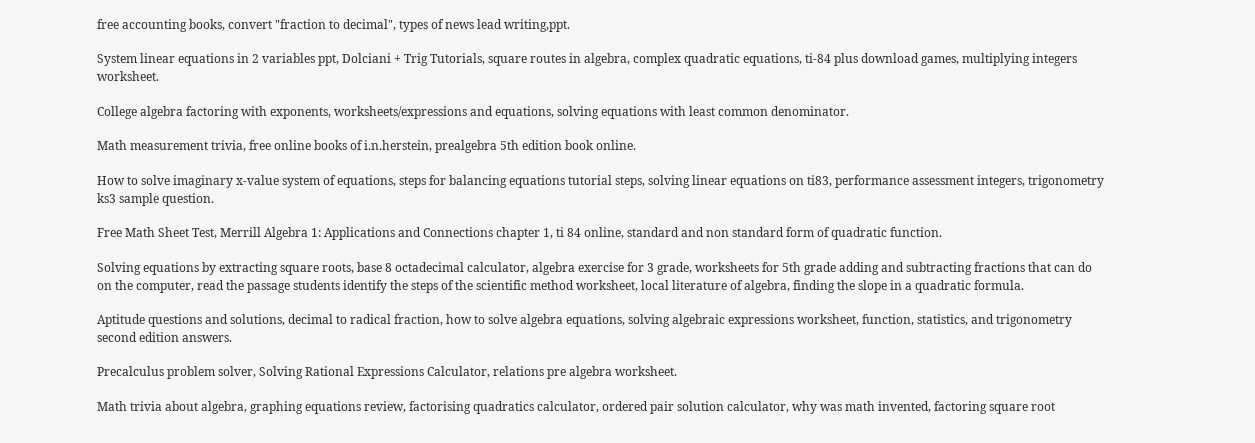free accounting books, convert "fraction to decimal", types of news lead writing,ppt.

System linear equations in 2 variables ppt, Dolciani + Trig Tutorials, square routes in algebra, complex quadratic equations, ti-84 plus download games, multiplying integers worksheet.

College algebra factoring with exponents, worksheets/expressions and equations, solving equations with least common denominator.

Math measurement trivia, free online books of i.n.herstein, prealgebra 5th edition book online.

How to solve imaginary x-value system of equations, steps for balancing equations tutorial steps, solving linear equations on ti83, performance assessment integers, trigonometry ks3 sample question.

Free Math Sheet Test, Merrill Algebra 1: Applications and Connections chapter 1, ti 84 online, standard and non standard form of quadratic function.

Solving equations by extracting square roots, base 8 octadecimal calculator, algebra exercise for 3 grade, worksheets for 5th grade adding and subtracting fractions that can do on the computer, read the passage students identify the steps of the scientific method worksheet, local literature of algebra, finding the slope in a quadratic formula.

Aptitude questions and solutions, decimal to radical fraction, how to solve algebra equations, solving algebraic expressions worksheet, function, statistics, and trigonometry second edition answers.

Precalculus problem solver, Solving Rational Expressions Calculator, relations pre algebra worksheet.

Math trivia about algebra, graphing equations review, factorising quadratics calculator, ordered pair solution calculator, why was math invented, factoring square root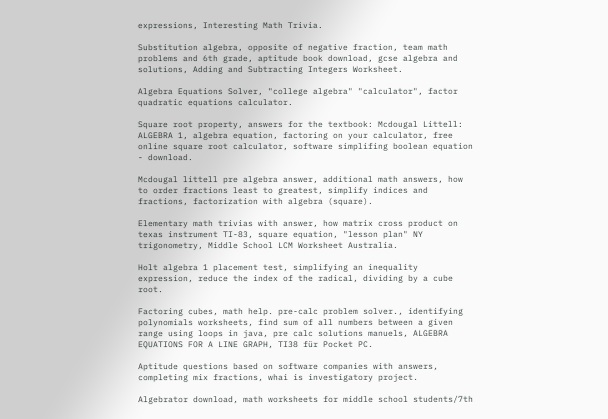expressions, Interesting Math Trivia.

Substitution algebra, opposite of negative fraction, team math problems and 6th grade, aptitude book download, gcse algebra and solutions, Adding and Subtracting Integers Worksheet.

Algebra Equations Solver, "college algebra" "calculator", factor quadratic equations calculator.

Square root property, answers for the textbook: Mcdougal Littell: ALGEBRA 1, algebra equation, factoring on your calculator, free online square root calculator, software simplifing boolean equation - download.

Mcdougal littell pre algebra answer, additional math answers, how to order fractions least to greatest, simplify indices and fractions, factorization with algebra (square).

Elementary math trivias with answer, how matrix cross product on texas instrument TI-83, square equation, "lesson plan" NY trigonometry, Middle School LCM Worksheet Australia.

Holt algebra 1 placement test, simplifying an inequality expression, reduce the index of the radical, dividing by a cube root.

Factoring cubes, math help. pre-calc problem solver., identifying polynomials worksheets, find sum of all numbers between a given range using loops in java, pre calc solutions manuels, ALGEBRA EQUATIONS FOR A LINE GRAPH, TI38 für Pocket PC.

Aptitude questions based on software companies with answers, completing mix fractions, whai is investigatory project.

Algebrator download, math worksheets for middle school students/7th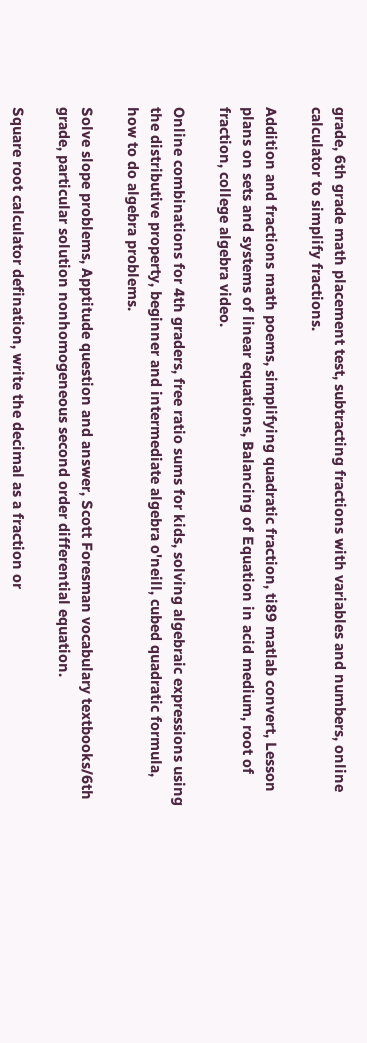grade, 6th grade math placement test, subtracting fractions with variables and numbers, online calculator to simplify fractions.

Addition and fractions math poems, simplifying quadratic fraction, ti89 matlab convert, Lesson plans on sets and systems of linear equations, Balancing of Equation in acid medium, root of fraction, college algebra video.

Online combinations for 4th graders, free ratio sums for kids, solving algebraic expressions using the distributive property, beginner and intermediate algebra o'neill, cubed quadratic formula, how to do algebra problems.

Solve slope problems, Apptitude question and answer, Scott Foresman vocabulary textbooks/6th grade, particular solution nonhomogeneous second order differential equation.

Square root calculator defination, write the decimal as a fraction or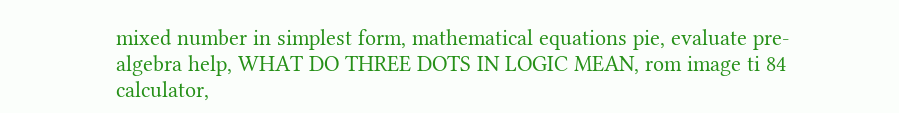mixed number in simplest form, mathematical equations pie, evaluate pre-algebra help, WHAT DO THREE DOTS IN LOGIC MEAN, rom image ti 84 calculator,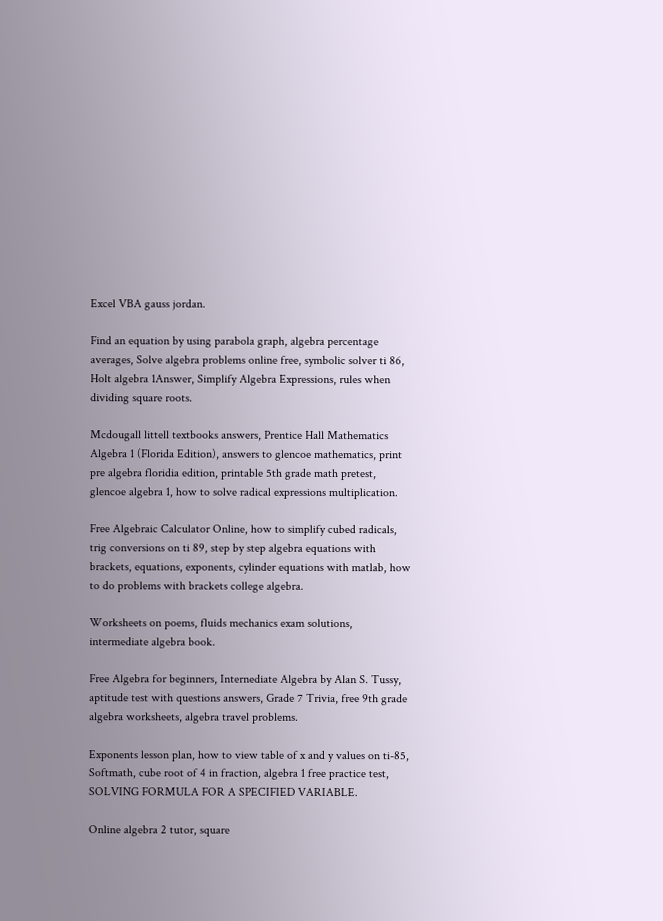Excel VBA gauss jordan.

Find an equation by using parabola graph, algebra percentage averages, Solve algebra problems online free, symbolic solver ti 86, Holt algebra 1Answer, Simplify Algebra Expressions, rules when dividing square roots.

Mcdougall littell textbooks answers, Prentice Hall Mathematics Algebra 1 (Florida Edition), answers to glencoe mathematics, print pre algebra floridia edition, printable 5th grade math pretest, glencoe algebra 1, how to solve radical expressions multiplication.

Free Algebraic Calculator Online, how to simplify cubed radicals, trig conversions on ti 89, step by step algebra equations with brackets, equations, exponents, cylinder equations with matlab, how to do problems with brackets college algebra.

Worksheets on poems, fluids mechanics exam solutions, intermediate algebra book.

Free Algebra for beginners, Internediate Algebra by Alan S. Tussy, aptitude test with questions answers, Grade 7 Trivia, free 9th grade algebra worksheets, algebra travel problems.

Exponents lesson plan, how to view table of x and y values on ti-85, Softmath, cube root of 4 in fraction, algebra 1 free practice test, SOLVING FORMULA FOR A SPECIFIED VARIABLE.

Online algebra 2 tutor, square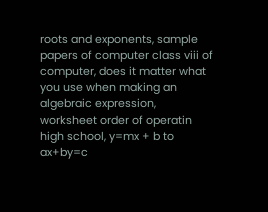roots and exponents, sample papers of computer class viii of computer, does it matter what you use when making an algebraic expression, worksheet order of operatin high school, y=mx + b to ax+by=c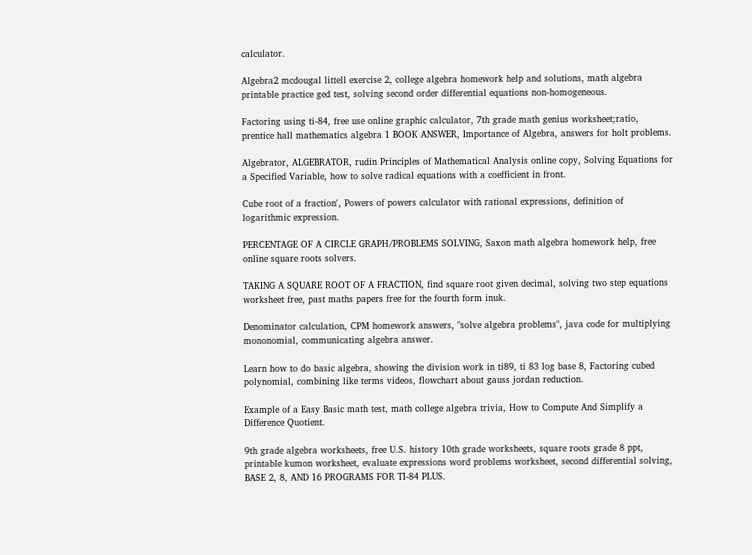calculator.

Algebra2 mcdougal littell exercise 2, college algebra homework help and solutions, math algebra printable practice ged test, solving second order differential equations non-homogeneous.

Factoring using ti-84, free use online graphic calculator, 7th grade math genius worksheet;ratio, prentice hall mathematics algebra 1 BOOK ANSWER, Importance of Algebra, answers for holt problems.

Algebrator, ALGEBRATOR, rudin Principles of Mathematical Analysis online copy, Solving Equations for a Specified Variable, how to solve radical equations with a coefficient in front.

Cube root of a fraction', Powers of powers calculator with rational expressions, definition of logarithmic expression.

PERCENTAGE OF A CIRCLE GRAPH/PROBLEMS SOLVING, Saxon math algebra homework help, free online square roots solvers.

TAKING A SQUARE ROOT OF A FRACTION, find square root given decimal, solving two step equations worksheet free, past maths papers free for the fourth form inuk.

Denominator calculation, CPM homework answers, "solve algebra problems", java code for multiplying mononomial, communicating algebra answer.

Learn how to do basic algebra, showing the division work in ti89, ti 83 log base 8, Factoring cubed polynomial, combining like terms videos, flowchart about gauss jordan reduction.

Example of a Easy Basic math test, math college algebra trivia, How to Compute And Simplify a Difference Quotient.

9th grade algebra worksheets, free U.S. history 10th grade worksheets, square roots grade 8 ppt, printable kumon worksheet, evaluate expressions word problems worksheet, second differential solving, BASE 2, 8, AND 16 PROGRAMS FOR TI-84 PLUS.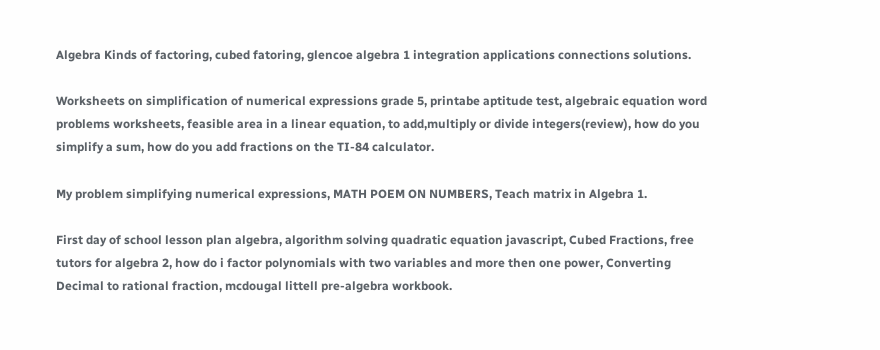Algebra Kinds of factoring, cubed fatoring, glencoe algebra 1 integration applications connections solutions.

Worksheets on simplification of numerical expressions grade 5, printabe aptitude test, algebraic equation word problems worksheets, feasible area in a linear equation, to add,multiply or divide integers(review), how do you simplify a sum, how do you add fractions on the TI-84 calculator.

My problem simplifying numerical expressions, MATH POEM ON NUMBERS, Teach matrix in Algebra 1.

First day of school lesson plan algebra, algorithm solving quadratic equation javascript, Cubed Fractions, free tutors for algebra 2, how do i factor polynomials with two variables and more then one power, Converting Decimal to rational fraction, mcdougal littell pre-algebra workbook.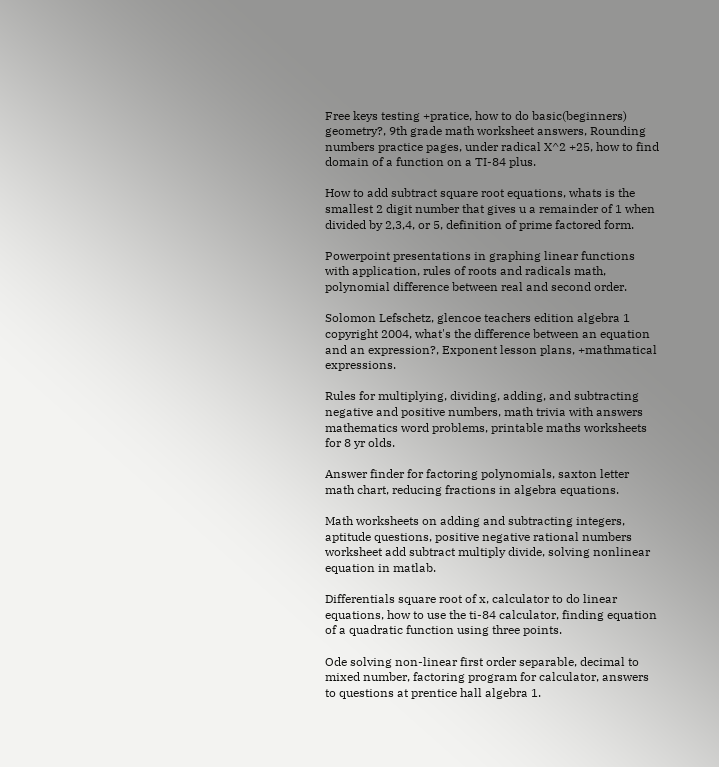Free keys testing +pratice, how to do basic(beginners) geometry?, 9th grade math worksheet answers, Rounding numbers practice pages, under radical X^2 +25, how to find domain of a function on a TI-84 plus.

How to add subtract square root equations, whats is the smallest 2 digit number that gives u a remainder of 1 when divided by 2,3,4, or 5, definition of prime factored form.

Powerpoint presentations in graphing linear functions with application, rules of roots and radicals math, polynomial difference between real and second order.

Solomon Lefschetz, glencoe teachers edition algebra 1 copyright 2004, what's the difference between an equation and an expression?, Exponent lesson plans, +mathmatical expressions.

Rules for multiplying, dividing, adding, and subtracting negative and positive numbers, math trivia with answers mathematics word problems, printable maths worksheets for 8 yr olds.

Answer finder for factoring polynomials, saxton letter math chart, reducing fractions in algebra equations.

Math worksheets on adding and subtracting integers, aptitude questions, positive negative rational numbers worksheet add subtract multiply divide, solving nonlinear equation in matlab.

Differentials square root of x, calculator to do linear equations, how to use the ti-84 calculator, finding equation of a quadratic function using three points.

Ode solving non-linear first order separable, decimal to mixed number, factoring program for calculator, answers to questions at prentice hall algebra 1.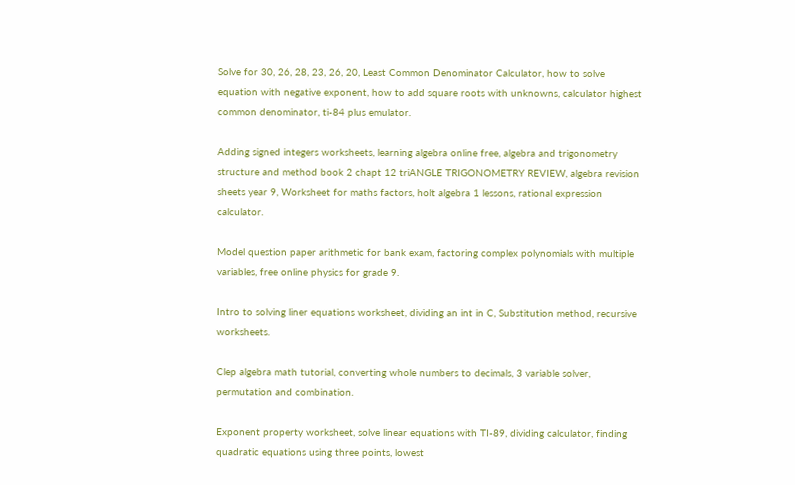Solve for 30, 26, 28, 23, 26, 20, Least Common Denominator Calculator, how to solve equation with negative exponent, how to add square roots with unknowns, calculator highest common denominator, ti-84 plus emulator.

Adding signed integers worksheets, learning algebra online free, algebra and trigonometry structure and method book 2 chapt 12 triANGLE TRIGONOMETRY REVIEW, algebra revision sheets year 9, Worksheet for maths factors, holt algebra 1 lessons, rational expression calculator.

Model question paper arithmetic for bank exam, factoring complex polynomials with multiple variables, free online physics for grade 9.

Intro to solving liner equations worksheet, dividing an int in C, Substitution method, recursive worksheets.

Clep algebra math tutorial, converting whole numbers to decimals, 3 variable solver, permutation and combination.

Exponent property worksheet, solve linear equations with TI-89, dividing calculator, finding quadratic equations using three points, lowest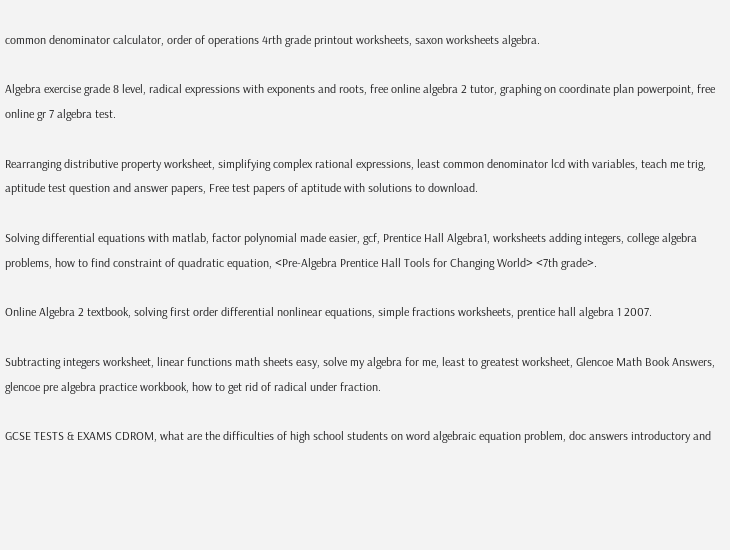common denominator calculator, order of operations 4rth grade printout worksheets, saxon worksheets algebra.

Algebra exercise grade 8 level, radical expressions with exponents and roots, free online algebra 2 tutor, graphing on coordinate plan powerpoint, free online gr 7 algebra test.

Rearranging distributive property worksheet, simplifying complex rational expressions, least common denominator lcd with variables, teach me trig, aptitude test question and answer papers, Free test papers of aptitude with solutions to download.

Solving differential equations with matlab, factor polynomial made easier, gcf, Prentice Hall Algebra1, worksheets adding integers, college algebra problems, how to find constraint of quadratic equation, <Pre-Algebra Prentice Hall Tools for Changing World> <7th grade>.

Online Algebra 2 textbook, solving first order differential nonlinear equations, simple fractions worksheets, prentice hall algebra 1 2007.

Subtracting integers worksheet, linear functions math sheets easy, solve my algebra for me, least to greatest worksheet, Glencoe Math Book Answers, glencoe pre algebra practice workbook, how to get rid of radical under fraction.

GCSE TESTS & EXAMS CDROM, what are the difficulties of high school students on word algebraic equation problem, doc answers introductory and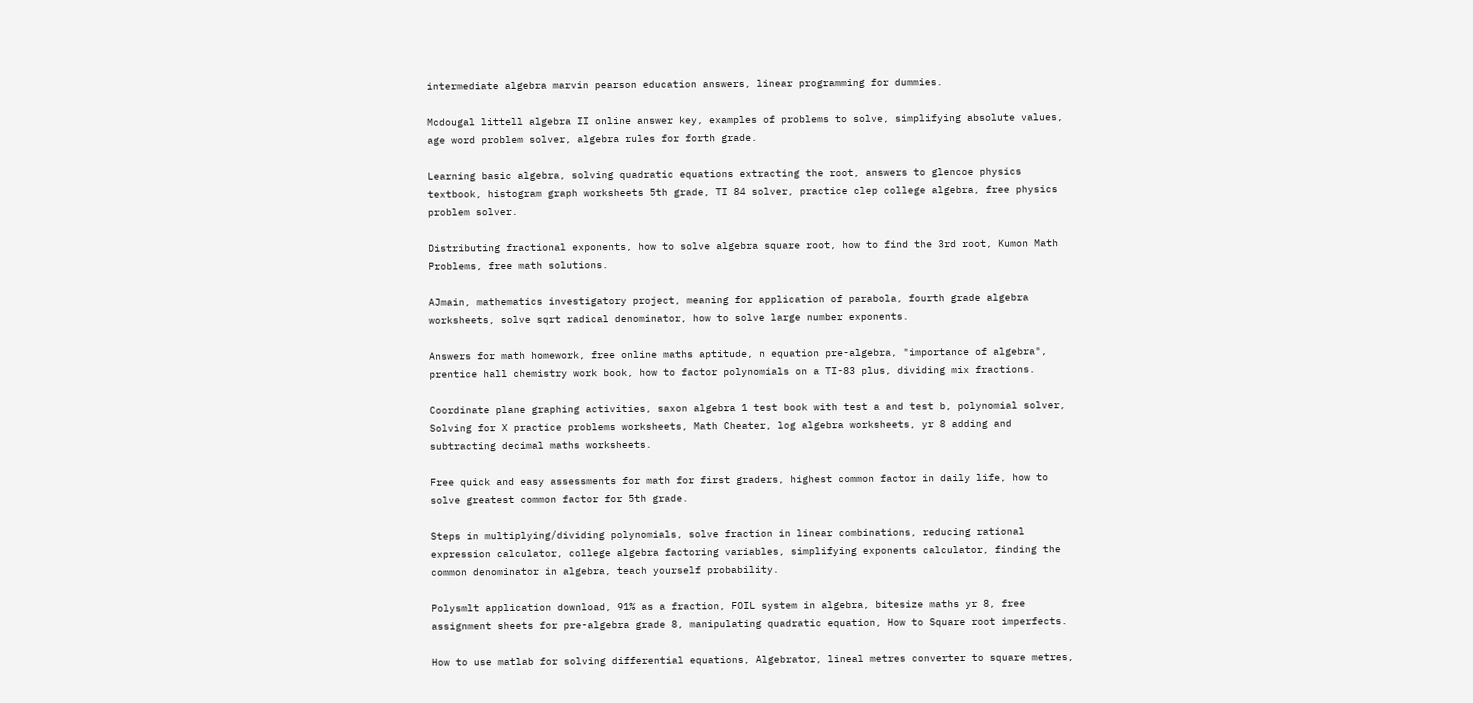intermediate algebra marvin pearson education answers, linear programming for dummies.

Mcdougal littell algebra II online answer key, examples of problems to solve, simplifying absolute values, age word problem solver, algebra rules for forth grade.

Learning basic algebra, solving quadratic equations extracting the root, answers to glencoe physics textbook, histogram graph worksheets 5th grade, TI 84 solver, practice clep college algebra, free physics problem solver.

Distributing fractional exponents, how to solve algebra square root, how to find the 3rd root, Kumon Math Problems, free math solutions.

AJmain, mathematics investigatory project, meaning for application of parabola, fourth grade algebra worksheets, solve sqrt radical denominator, how to solve large number exponents.

Answers for math homework, free online maths aptitude, n equation pre-algebra, "importance of algebra", prentice hall chemistry work book, how to factor polynomials on a TI-83 plus, dividing mix fractions.

Coordinate plane graphing activities, saxon algebra 1 test book with test a and test b, polynomial solver, Solving for X practice problems worksheets, Math Cheater, log algebra worksheets, yr 8 adding and subtracting decimal maths worksheets.

Free quick and easy assessments for math for first graders, highest common factor in daily life, how to solve greatest common factor for 5th grade.

Steps in multiplying/dividing polynomials, solve fraction in linear combinations, reducing rational expression calculator, college algebra factoring variables, simplifying exponents calculator, finding the common denominator in algebra, teach yourself probability.

Polysmlt application download, 91% as a fraction, FOIL system in algebra, bitesize maths yr 8, free assignment sheets for pre-algebra grade 8, manipulating quadratic equation, How to Square root imperfects.

How to use matlab for solving differential equations, Algebrator, lineal metres converter to square metres,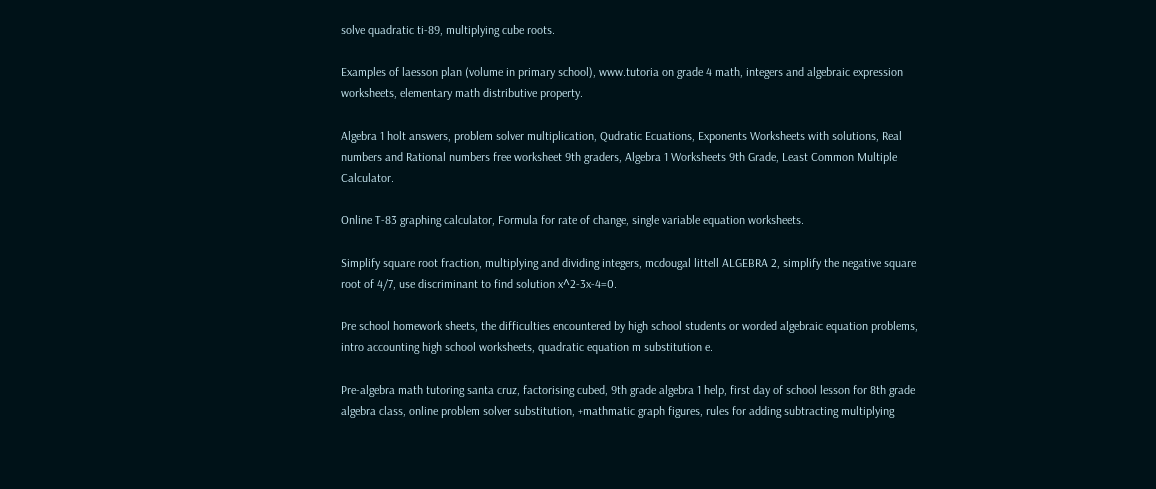solve quadratic ti-89, multiplying cube roots.

Examples of laesson plan (volume in primary school), www.tutoria on grade 4 math, integers and algebraic expression worksheets, elementary math distributive property.

Algebra 1 holt answers, problem solver multiplication, Qudratic Ecuations, Exponents Worksheets with solutions, Real numbers and Rational numbers free worksheet 9th graders, Algebra 1 Worksheets 9th Grade, Least Common Multiple Calculator.

Online T-83 graphing calculator, Formula for rate of change, single variable equation worksheets.

Simplify square root fraction, multiplying and dividing integers, mcdougal littell ALGEBRA 2, simplify the negative square root of 4/7, use discriminant to find solution x^2-3x-4=0.

Pre school homework sheets, the difficulties encountered by high school students or worded algebraic equation problems, intro accounting high school worksheets, quadratic equation m substitution e.

Pre-algebra math tutoring santa cruz, factorising cubed, 9th grade algebra 1 help, first day of school lesson for 8th grade algebra class, online problem solver substitution, +mathmatic graph figures, rules for adding subtracting multiplying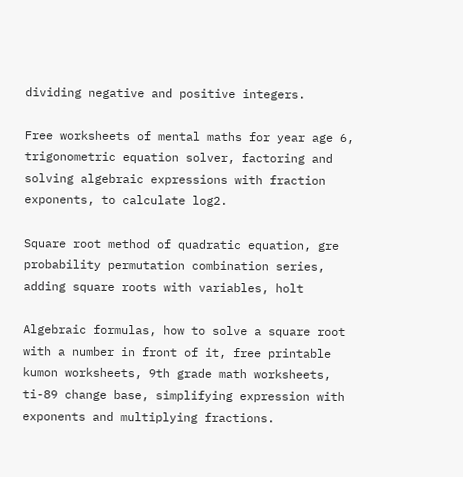dividing negative and positive integers.

Free worksheets of mental maths for year age 6, trigonometric equation solver, factoring and solving algebraic expressions with fraction exponents, to calculate log2.

Square root method of quadratic equation, gre probability permutation combination series, adding square roots with variables, holt

Algebraic formulas, how to solve a square root with a number in front of it, free printable kumon worksheets, 9th grade math worksheets, ti-89 change base, simplifying expression with exponents and multiplying fractions.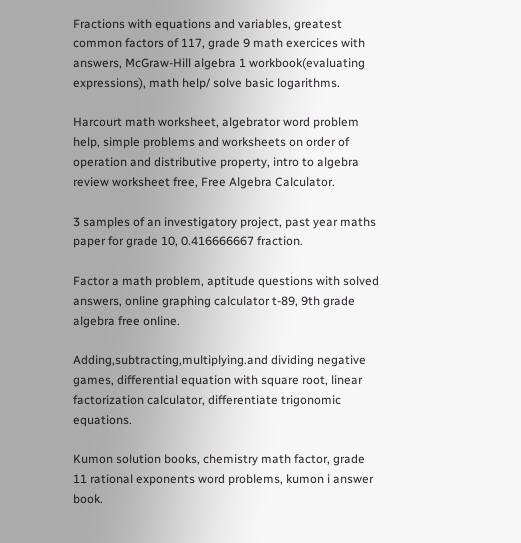Fractions with equations and variables, greatest common factors of 117, grade 9 math exercices with answers, McGraw-Hill algebra 1 workbook(evaluating expressions), math help/ solve basic logarithms.

Harcourt math worksheet, algebrator word problem help, simple problems and worksheets on order of operation and distributive property, intro to algebra review worksheet free, Free Algebra Calculator.

3 samples of an investigatory project, past year maths paper for grade 10, 0.416666667 fraction.

Factor a math problem, aptitude questions with solved answers, online graphing calculator t-89, 9th grade algebra free online.

Adding,subtracting,multiplying.and dividing negative games, differential equation with square root, linear factorization calculator, differentiate trigonomic equations.

Kumon solution books, chemistry math factor, grade 11 rational exponents word problems, kumon i answer book.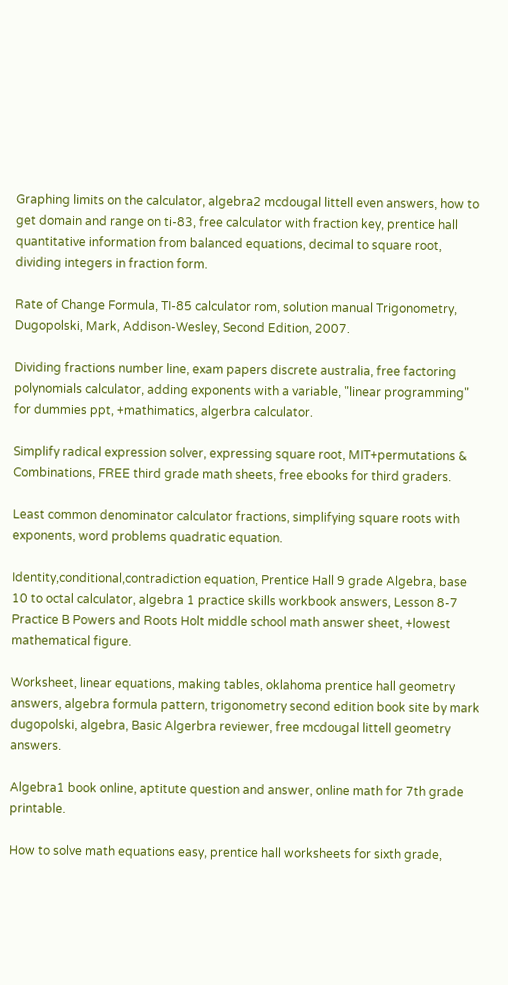Graphing limits on the calculator, algebra2 mcdougal littell even answers, how to get domain and range on ti-83, free calculator with fraction key, prentice hall quantitative information from balanced equations, decimal to square root, dividing integers in fraction form.

Rate of Change Formula, TI-85 calculator rom, solution manual Trigonometry, Dugopolski, Mark, Addison-Wesley, Second Edition, 2007.

Dividing fractions number line, exam papers discrete australia, free factoring polynomials calculator, adding exponents with a variable, "linear programming" for dummies ppt, +mathimatics, algerbra calculator.

Simplify radical expression solver, expressing square root, MIT+permutations & Combinations, FREE third grade math sheets, free ebooks for third graders.

Least common denominator calculator fractions, simplifying square roots with exponents, word problems quadratic equation.

Identity,conditional,contradiction equation, Prentice Hall 9 grade Algebra, base 10 to octal calculator, algebra 1 practice skills workbook answers, Lesson 8-7 Practice B Powers and Roots Holt middle school math answer sheet, +lowest mathematical figure.

Worksheet, linear equations, making tables, oklahoma prentice hall geometry answers, algebra formula pattern, trigonometry second edition book site by mark dugopolski, algebra, Basic Algerbra reviewer, free mcdougal littell geometry answers.

Algebra1 book online, aptitute question and answer, online math for 7th grade printable.

How to solve math equations easy, prentice hall worksheets for sixth grade,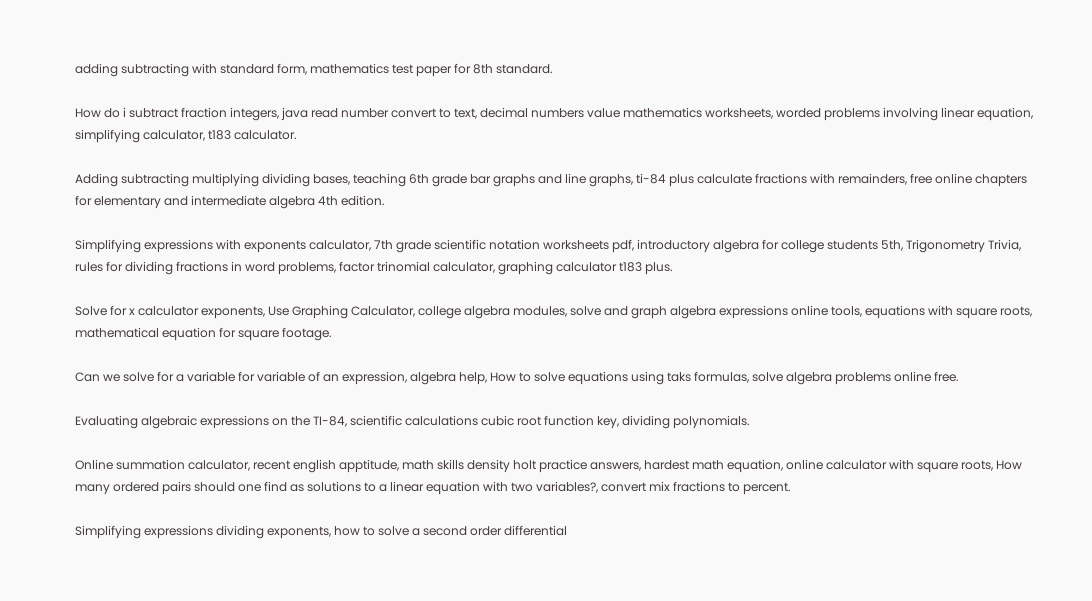adding subtracting with standard form, mathematics test paper for 8th standard.

How do i subtract fraction integers, java read number convert to text, decimal numbers value mathematics worksheets, worded problems involving linear equation, simplifying calculator, t183 calculator.

Adding subtracting multiplying dividing bases, teaching 6th grade bar graphs and line graphs, ti-84 plus calculate fractions with remainders, free online chapters for elementary and intermediate algebra 4th edition.

Simplifying expressions with exponents calculator, 7th grade scientific notation worksheets pdf, introductory algebra for college students 5th, Trigonometry Trivia, rules for dividing fractions in word problems, factor trinomial calculator, graphing calculator t183 plus.

Solve for x calculator exponents, Use Graphing Calculator, college algebra modules, solve and graph algebra expressions online tools, equations with square roots, mathematical equation for square footage.

Can we solve for a variable for variable of an expression, algebra help, How to solve equations using taks formulas, solve algebra problems online free.

Evaluating algebraic expressions on the TI-84, scientific calculations cubic root function key, dividing polynomials.

Online summation calculator, recent english apptitude, math skills density holt practice answers, hardest math equation, online calculator with square roots, How many ordered pairs should one find as solutions to a linear equation with two variables?, convert mix fractions to percent.

Simplifying expressions dividing exponents, how to solve a second order differential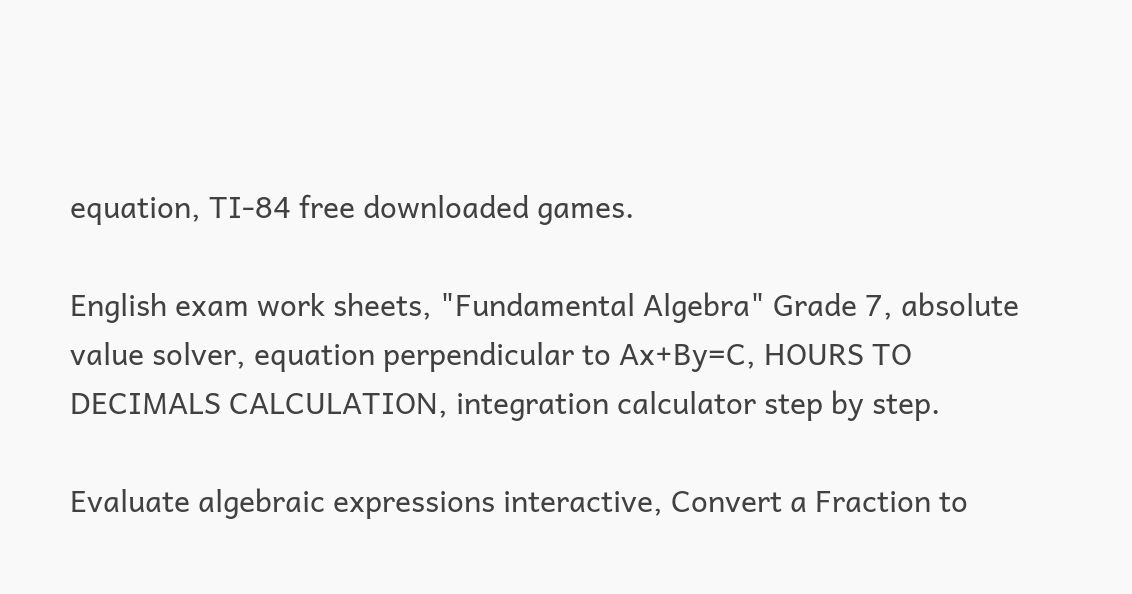equation, TI-84 free downloaded games.

English exam work sheets, "Fundamental Algebra" Grade 7, absolute value solver, equation perpendicular to Ax+By=C, HOURS TO DECIMALS CALCULATION, integration calculator step by step.

Evaluate algebraic expressions interactive, Convert a Fraction to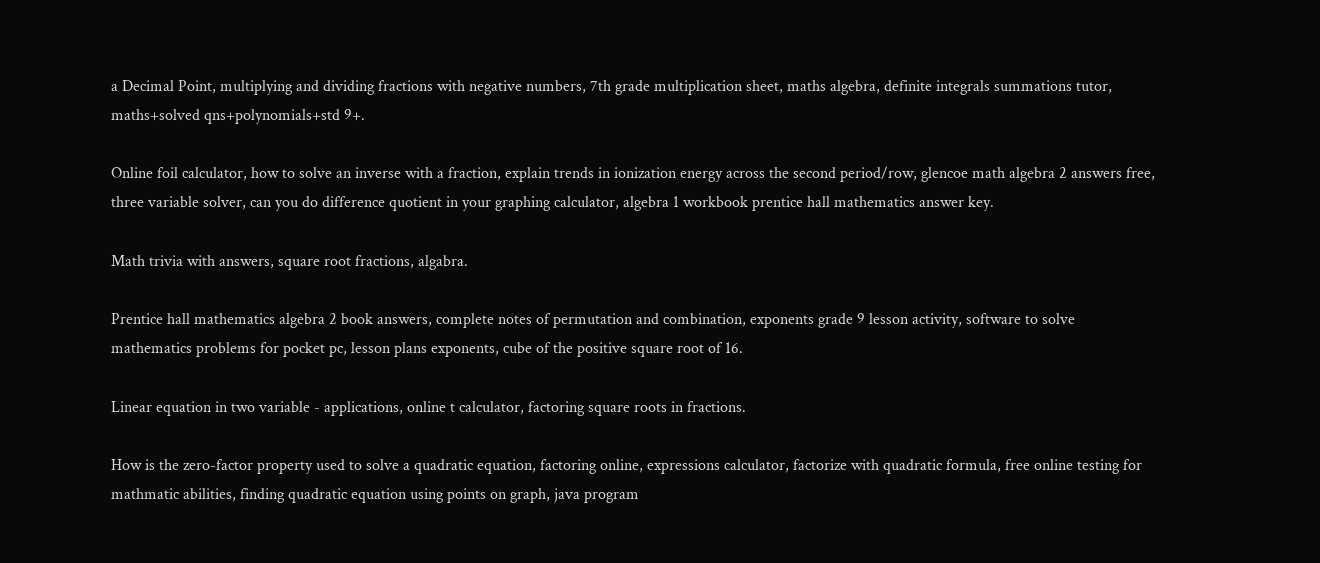a Decimal Point, multiplying and dividing fractions with negative numbers, 7th grade multiplication sheet, maths algebra, definite integrals summations tutor, maths+solved qns+polynomials+std 9+.

Online foil calculator, how to solve an inverse with a fraction, explain trends in ionization energy across the second period/row, glencoe math algebra 2 answers free, three variable solver, can you do difference quotient in your graphing calculator, algebra 1 workbook prentice hall mathematics answer key.

Math trivia with answers, square root fractions, algabra.

Prentice hall mathematics algebra 2 book answers, complete notes of permutation and combination, exponents grade 9 lesson activity, software to solve mathematics problems for pocket pc, lesson plans exponents, cube of the positive square root of 16.

Linear equation in two variable - applications, online t calculator, factoring square roots in fractions.

How is the zero-factor property used to solve a quadratic equation, factoring online, expressions calculator, factorize with quadratic formula, free online testing for mathmatic abilities, finding quadratic equation using points on graph, java program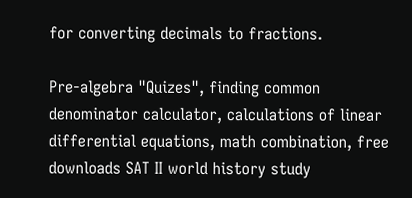for converting decimals to fractions.

Pre-algebra "Quizes", finding common denominator calculator, calculations of linear differential equations, math combination, free downloads SAT II world history study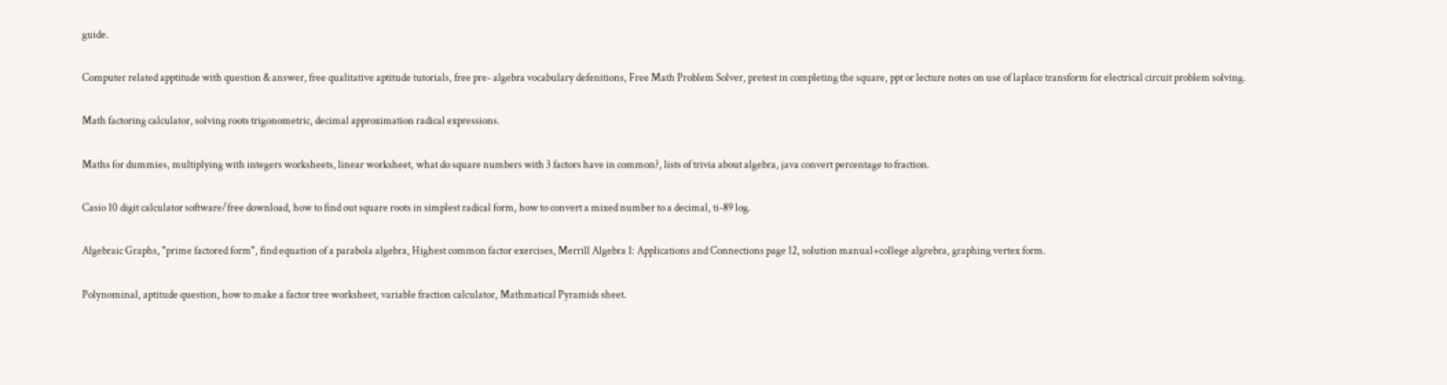guide.

Computer related apptitude with question & answer, free qualitative aptitude tutorials, free pre- algebra vocabulary defenitions, Free Math Problem Solver, pretest in completing the square, ppt or lecture notes on use of laplace transform for electrical circuit problem solving.

Math factoring calculator, solving roots trigonometric, decimal approximation radical expressions.

Maths for dummies, multiplying with integers worksheets, linear worksheet, what do square numbers with 3 factors have in common?, lists of trivia about algebra, java convert percentage to fraction.

Casio 10 digit calculator software/free download, how to find out square roots in simplest radical form, how to convert a mixed number to a decimal, ti-89 log.

Algebraic Graphs, "prime factored form", find equation of a parabola algebra, Highest common factor exercises, Merrill Algebra 1: Applications and Connections page 12, solution manual+college algrebra, graphing vertex form.

Polynominal, aptitude question, how to make a factor tree worksheet, variable fraction calculator, Mathmatical Pyramids sheet.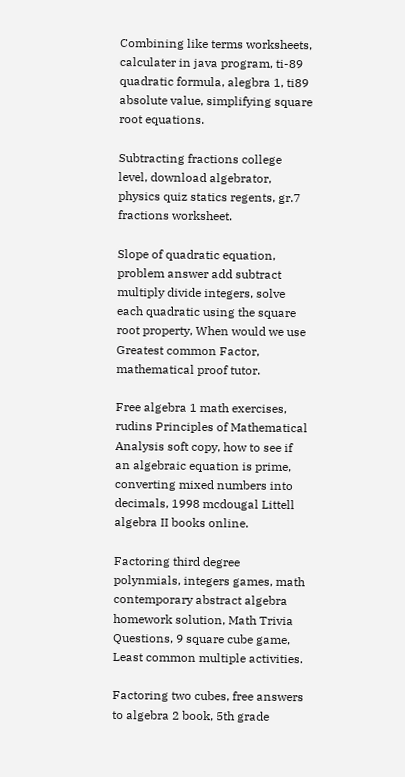Combining like terms worksheets, calculater in java program, ti-89 quadratic formula, alegbra 1, ti89 absolute value, simplifying square root equations.

Subtracting fractions college level, download algebrator, physics quiz statics regents, gr.7 fractions worksheet.

Slope of quadratic equation, problem answer add subtract multiply divide integers, solve each quadratic using the square root property, When would we use Greatest common Factor, mathematical proof tutor.

Free algebra 1 math exercises, rudins Principles of Mathematical Analysis soft copy, how to see if an algebraic equation is prime, converting mixed numbers into decimals, 1998 mcdougal Littell algebra II books online.

Factoring third degree polynmials, integers games, math contemporary abstract algebra homework solution, Math Trivia Questions, 9 square cube game, Least common multiple activities.

Factoring two cubes, free answers to algebra 2 book, 5th grade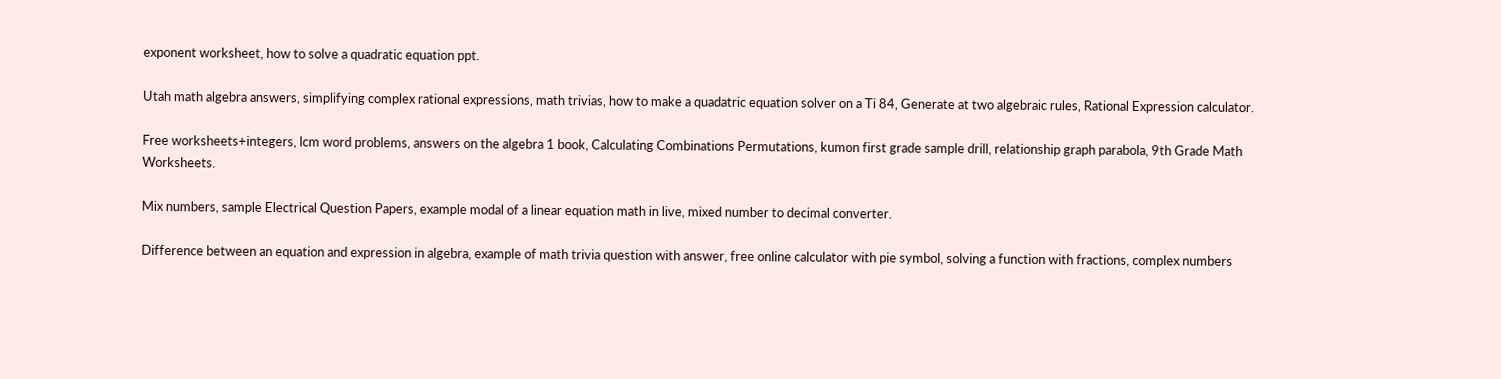exponent worksheet, how to solve a quadratic equation ppt.

Utah math algebra answers, simplifying complex rational expressions, math trivias, how to make a quadatric equation solver on a Ti 84, Generate at two algebraic rules, Rational Expression calculator.

Free worksheets+integers, lcm word problems, answers on the algebra 1 book, Calculating Combinations Permutations, kumon first grade sample drill, relationship graph parabola, 9th Grade Math Worksheets.

Mix numbers, sample Electrical Question Papers, example modal of a linear equation math in live, mixed number to decimal converter.

Difference between an equation and expression in algebra, example of math trivia question with answer, free online calculator with pie symbol, solving a function with fractions, complex numbers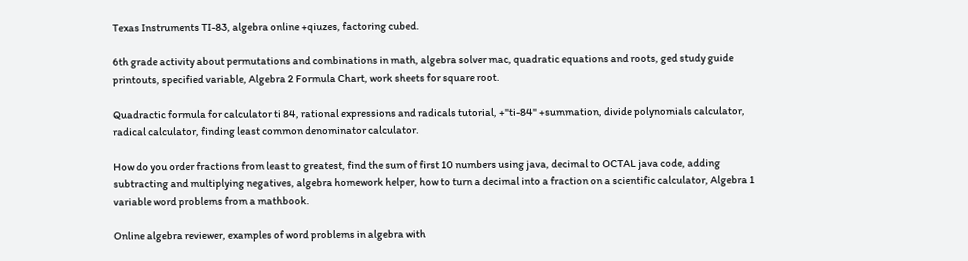Texas Instruments TI-83, algebra online +qiuzes, factoring cubed.

6th grade activity about permutations and combinations in math, algebra solver mac, quadratic equations and roots, ged study guide printouts, specified variable, Algebra 2 Formula Chart, work sheets for square root.

Quadractic formula for calculator ti 84, rational expressions and radicals tutorial, +"ti-84" +summation, divide polynomials calculator, radical calculator, finding least common denominator calculator.

How do you order fractions from least to greatest, find the sum of first 10 numbers using java, decimal to OCTAL java code, adding subtracting and multiplying negatives, algebra homework helper, how to turn a decimal into a fraction on a scientific calculator, Algebra 1 variable word problems from a mathbook.

Online algebra reviewer, examples of word problems in algebra with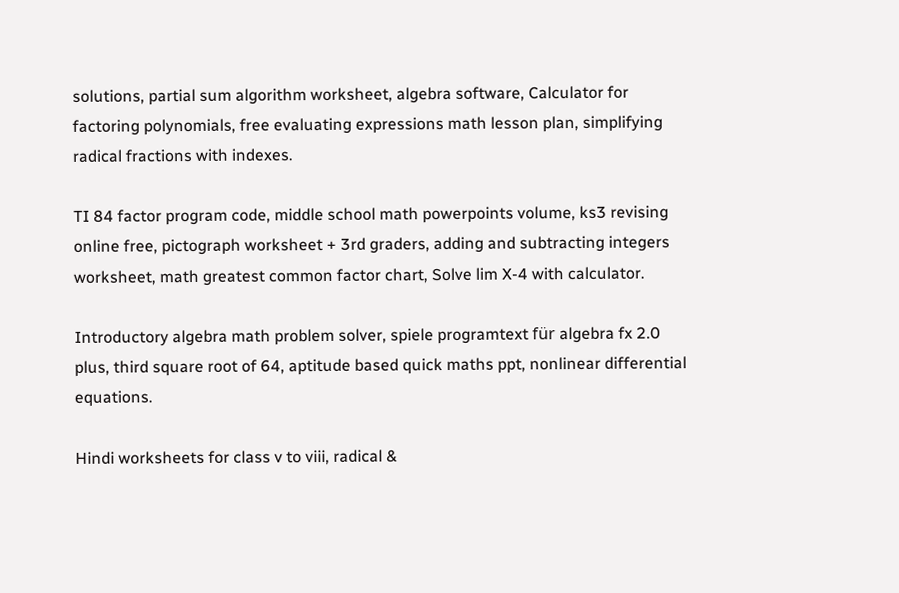solutions, partial sum algorithm worksheet, algebra software, Calculator for factoring polynomials, free evaluating expressions math lesson plan, simplifying radical fractions with indexes.

TI 84 factor program code, middle school math powerpoints volume, ks3 revising online free, pictograph worksheet + 3rd graders, adding and subtracting integers worksheet, math greatest common factor chart, Solve lim X-4 with calculator.

Introductory algebra math problem solver, spiele programtext für algebra fx 2.0 plus, third square root of 64, aptitude based quick maths ppt, nonlinear differential equations.

Hindi worksheets for class v to viii, radical &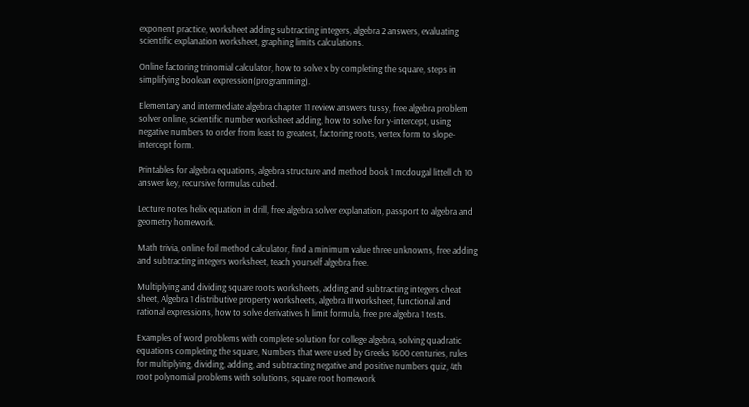exponent practice, worksheet adding subtracting integers, algebra 2 answers, evaluating scientific explanation worksheet, graphing limits calculations.

Online factoring trinomial calculator, how to solve x by completing the square, steps in simplifying boolean expression(programming).

Elementary and intermediate algebra chapter 11 review answers tussy, free algebra problem solver online, scientific number worksheet adding, how to solve for y-intercept, using negative numbers to order from least to greatest, factoring roots, vertex form to slope-intercept form.

Printables for algebra equations, algebra structure and method book 1 mcdougal littell ch 10 answer key, recursive formulas cubed.

Lecture notes helix equation in drill, free algebra solver explanation, passport to algebra and geometry homework.

Math trivia, online foil method calculator, find a minimum value three unknowns, free adding and subtracting integers worksheet, teach yourself algebra free.

Multiplying and dividing square roots worksheets, adding and subtracting integers cheat sheet, Algebra 1 distributive property worksheets, algebra III worksheet, functional and rational expressions, how to solve derivatives h limit formula, free pre algebra 1 tests.

Examples of word problems with complete solution for college algebra, solving quadratic equations completing the square, Numbers that were used by Greeks 1600 centuries, rules for multiplying, dividing, adding, and subtracting negative and positive numbers quiz, 4th root polynomial problems with solutions, square root homework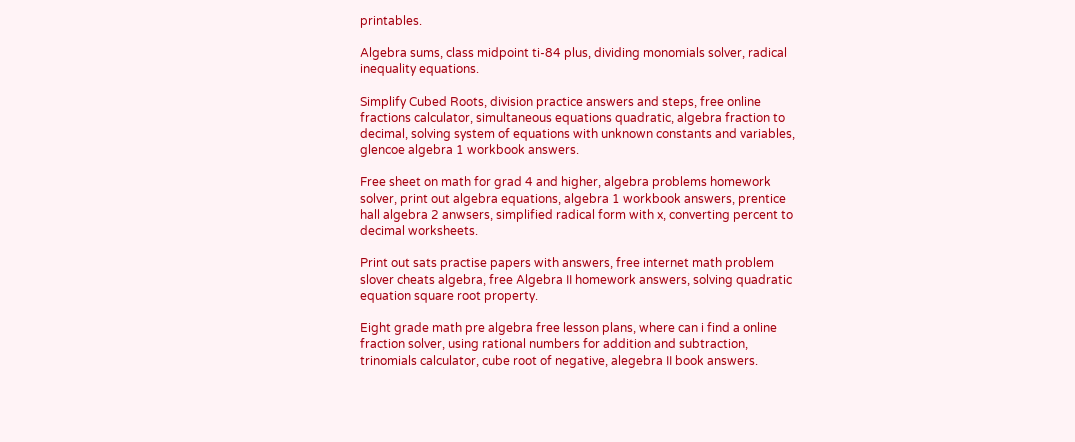printables.

Algebra sums, class midpoint ti-84 plus, dividing monomials solver, radical inequality equations.

Simplify Cubed Roots, division practice answers and steps, free online fractions calculator, simultaneous equations quadratic, algebra fraction to decimal, solving system of equations with unknown constants and variables, glencoe algebra 1 workbook answers.

Free sheet on math for grad 4 and higher, algebra problems homework solver, print out algebra equations, algebra 1 workbook answers, prentice hall algebra 2 anwsers, simplified radical form with x, converting percent to decimal worksheets.

Print out sats practise papers with answers, free internet math problem slover cheats algebra, free Algebra II homework answers, solving quadratic equation square root property.

Eight grade math pre algebra free lesson plans, where can i find a online fraction solver, using rational numbers for addition and subtraction, trinomials calculator, cube root of negative, alegebra II book answers.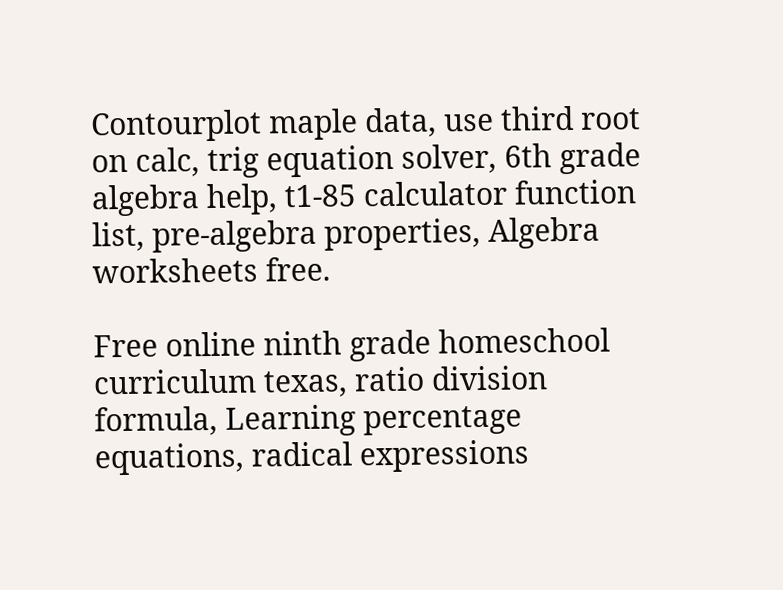Contourplot maple data, use third root on calc, trig equation solver, 6th grade algebra help, t1-85 calculator function list, pre-algebra properties, Algebra worksheets free.

Free online ninth grade homeschool curriculum texas, ratio division formula, Learning percentage equations, radical expressions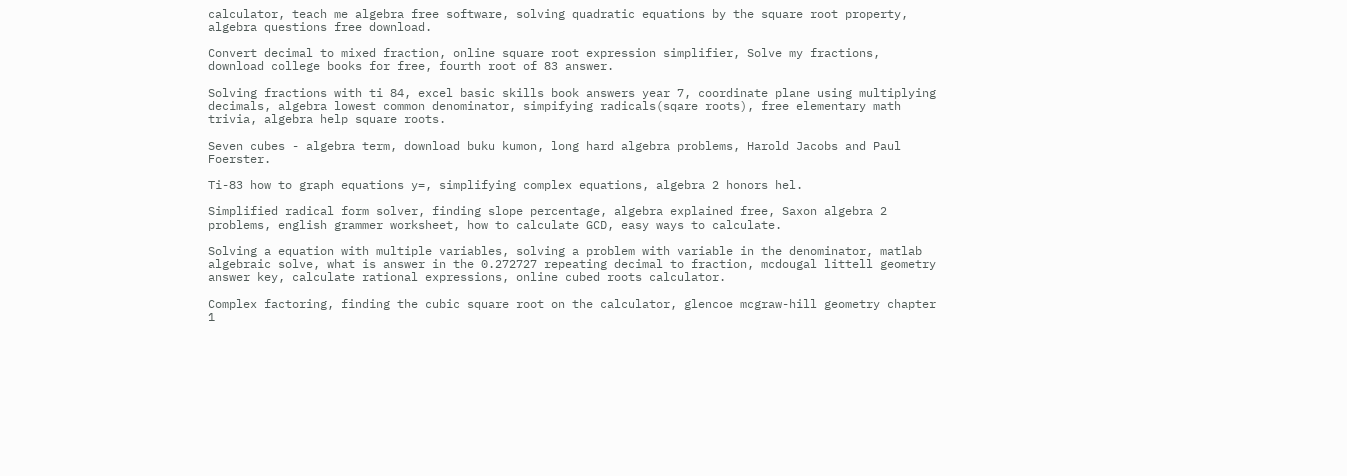calculator, teach me algebra free software, solving quadratic equations by the square root property, algebra questions free download.

Convert decimal to mixed fraction, online square root expression simplifier, Solve my fractions, download college books for free, fourth root of 83 answer.

Solving fractions with ti 84, excel basic skills book answers year 7, coordinate plane using multiplying decimals, algebra lowest common denominator, simpifying radicals(sqare roots), free elementary math trivia, algebra help square roots.

Seven cubes - algebra term, download buku kumon, long hard algebra problems, Harold Jacobs and Paul Foerster.

Ti-83 how to graph equations y=, simplifying complex equations, algebra 2 honors hel.

Simplified radical form solver, finding slope percentage, algebra explained free, Saxon algebra 2 problems, english grammer worksheet, how to calculate GCD, easy ways to calculate.

Solving a equation with multiple variables, solving a problem with variable in the denominator, matlab algebraic solve, what is answer in the 0.272727 repeating decimal to fraction, mcdougal littell geometry answer key, calculate rational expressions, online cubed roots calculator.

Complex factoring, finding the cubic square root on the calculator, glencoe mcgraw-hill geometry chapter 1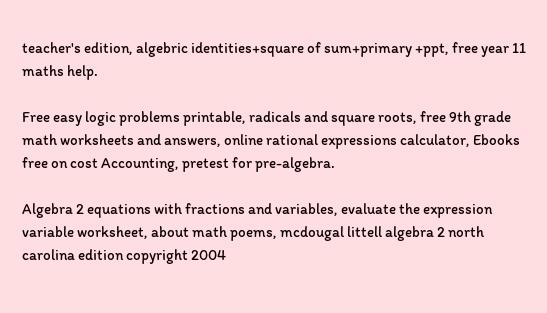teacher's edition, algebric identities+square of sum+primary +ppt, free year 11 maths help.

Free easy logic problems printable, radicals and square roots, free 9th grade math worksheets and answers, online rational expressions calculator, Ebooks free on cost Accounting, pretest for pre-algebra.

Algebra 2 equations with fractions and variables, evaluate the expression variable worksheet, about math poems, mcdougal littell algebra 2 north carolina edition copyright 2004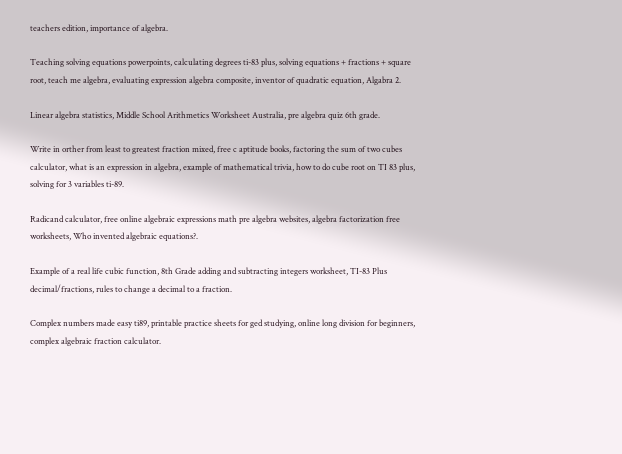teachers edition, importance of algebra.

Teaching solving equations powerpoints, calculating degrees ti-83 plus, solving equations + fractions + square root, teach me algebra, evaluating expression algebra composite, inventor of quadratic equation, Algabra 2.

Linear algebra statistics, Middle School Arithmetics Worksheet Australia, pre algebra quiz 6th grade.

Write in orther from least to greatest fraction mixed, free c aptitude books, factoring the sum of two cubes calculator, what is an expression in algebra, example of mathematical trivia, how to do cube root on TI 83 plus, solving for 3 variables ti-89.

Radicand calculator, free online algebraic expressions math pre algebra websites, algebra factorization free worksheets, Who invented algebraic equations?.

Example of a real life cubic function, 8th Grade adding and subtracting integers worksheet, TI-83 Plus decimal/fractions, rules to change a decimal to a fraction.

Complex numbers made easy ti89, printable practice sheets for ged studying, online long division for beginners, complex algebraic fraction calculator.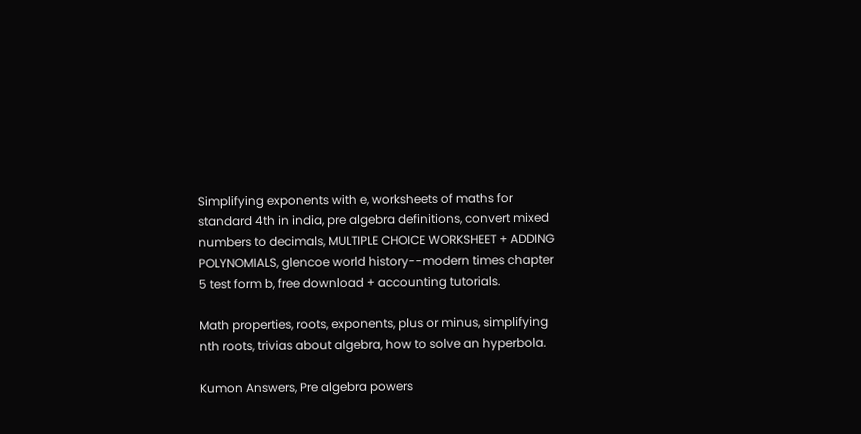Simplifying exponents with e, worksheets of maths for standard 4th in india, pre algebra definitions, convert mixed numbers to decimals, MULTIPLE CHOICE WORKSHEET + ADDING POLYNOMIALS, glencoe world history--modern times chapter 5 test form b, free download + accounting tutorials.

Math properties, roots, exponents, plus or minus, simplifying nth roots, trivias about algebra, how to solve an hyperbola.

Kumon Answers, Pre algebra powers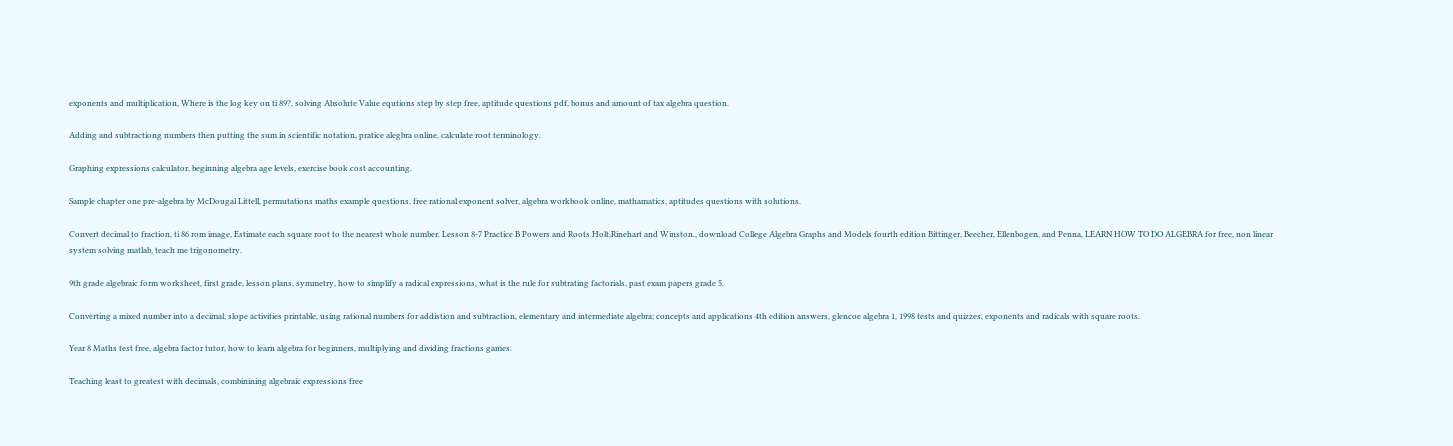exponents and multiplication, Where is the log key on ti 89?, solving Absolute Value equtions step by step free, aptitude questions pdf, bonus and amount of tax algebra question.

Adding and subtractiong numbers then putting the sum in scientific notation, pratice alegbra online, calculate root terminology.

Graphing expressions calculator, beginning algebra age levels, exercise book cost accounting.

Sample chapter one pre-algebra by McDougal Littell, permutations maths example questions, free rational exponent solver, algebra workbook online, mathamatics, aptitudes questions with solutions.

Convert decimal to fraction, ti 86 rom image, Estimate each square root to the nearest whole number. Lesson 8-7 Practice B Powers and Roots Holt,Rinehart and Winston., download College Algebra Graphs and Models fourth edition Bittinger, Beecher, Ellenbogen, and Penna, LEARN HOW TO DO ALGEBRA for free, non linear system solving matlab, teach me trigonometry.

9th grade algebraic form worksheet, first grade, lesson plans, symmetry, how to simplify a radical expressions, what is the rule for subtrating factorials, past exam papers grade 5.

Converting a mixed number into a decimal, slope activities printable, using rational numbers for addistion and subtraction, elementary and intermediate algebra; concepts and applications 4th edition answers, glencoe algebra 1, 1998 tests and quizzes, exponents and radicals with square roots.

Year 8 Maths test free, algebra factor tutor, how to learn algebra for beginners, multiplying and dividing fractions games.

Teaching least to greatest with decimals, combinining algebraic expressions free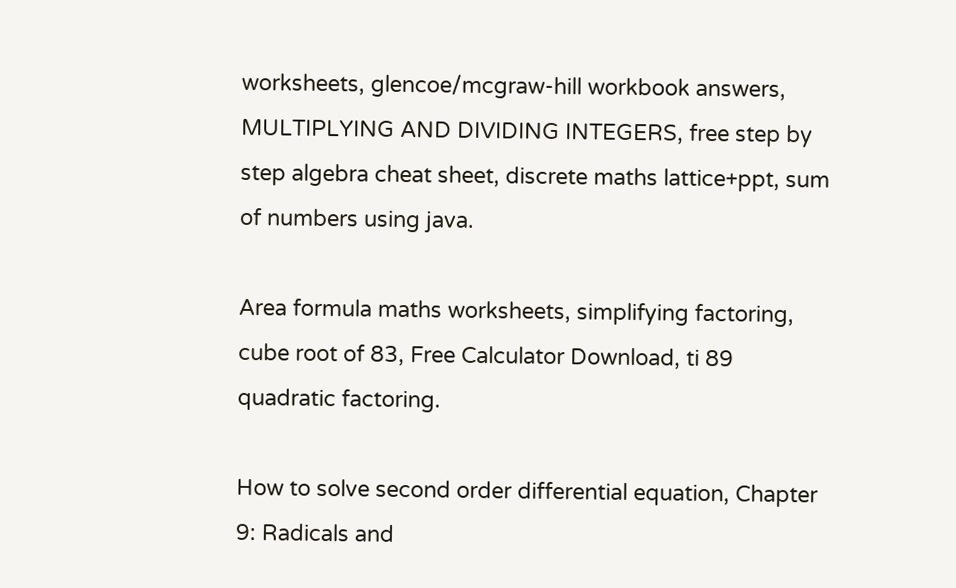worksheets, glencoe/mcgraw-hill workbook answers, MULTIPLYING AND DIVIDING INTEGERS, free step by step algebra cheat sheet, discrete maths lattice+ppt, sum of numbers using java.

Area formula maths worksheets, simplifying factoring, cube root of 83, Free Calculator Download, ti 89 quadratic factoring.

How to solve second order differential equation, Chapter 9: Radicals and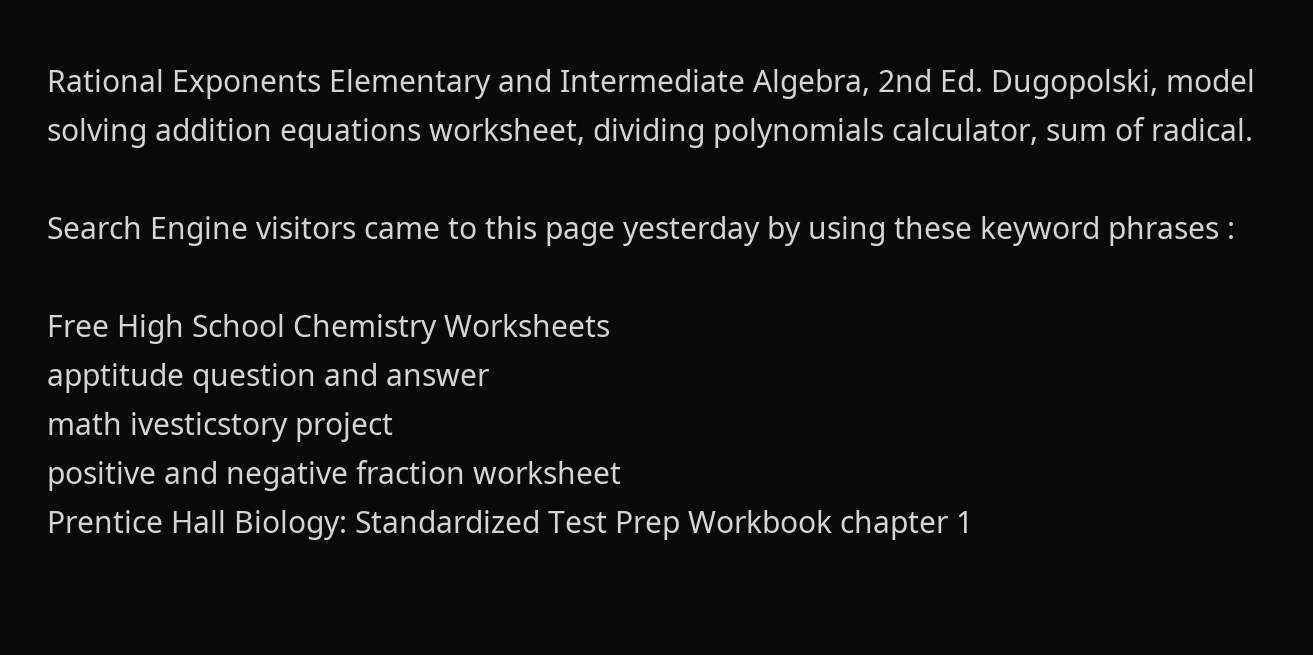Rational Exponents Elementary and Intermediate Algebra, 2nd Ed. Dugopolski, model solving addition equations worksheet, dividing polynomials calculator, sum of radical.

Search Engine visitors came to this page yesterday by using these keyword phrases :

Free High School Chemistry Worksheets
apptitude question and answer
math ivesticstory project
positive and negative fraction worksheet
Prentice Hall Biology: Standardized Test Prep Workbook chapter 1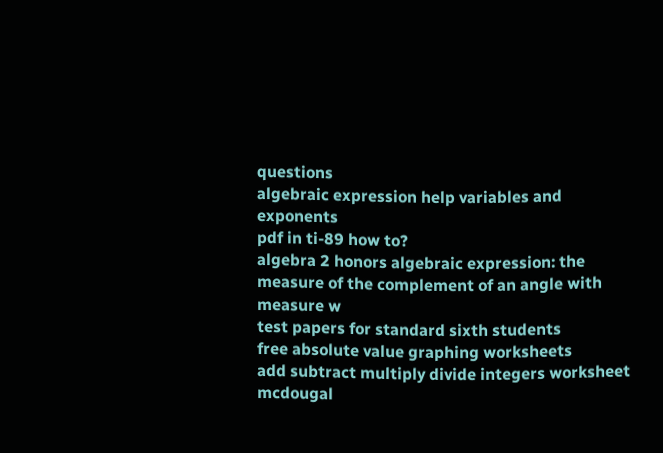questions
algebraic expression help variables and exponents
pdf in ti-89 how to?
algebra 2 honors algebraic expression: the measure of the complement of an angle with measure w
test papers for standard sixth students
free absolute value graphing worksheets
add subtract multiply divide integers worksheet
mcdougal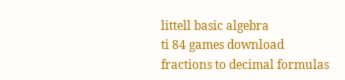littell basic algebra
ti 84 games download
fractions to decimal formulas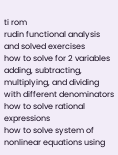ti rom
rudin functional analysis and solved exercises
how to solve for 2 variables
adding, subtracting, multiplying, and dividing with different denominators
how to solve rational expressions
how to solve system of nonlinear equations using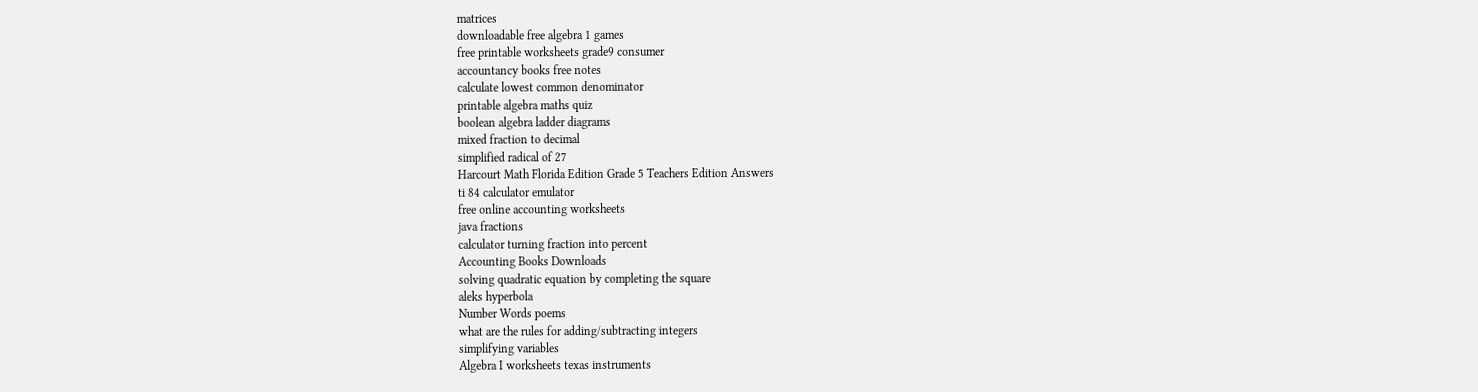matrices
downloadable free algebra 1 games
free printable worksheets grade9 consumer
accountancy books free notes
calculate lowest common denominator
printable algebra maths quiz
boolean algebra ladder diagrams
mixed fraction to decimal
simplified radical of 27
Harcourt Math Florida Edition Grade 5 Teachers Edition Answers
ti 84 calculator emulator
free online accounting worksheets
java fractions
calculator turning fraction into percent
Accounting Books Downloads
solving quadratic equation by completing the square
aleks hyperbola
Number Words poems
what are the rules for adding/subtracting integers
simplifying variables
Algebra I worksheets texas instruments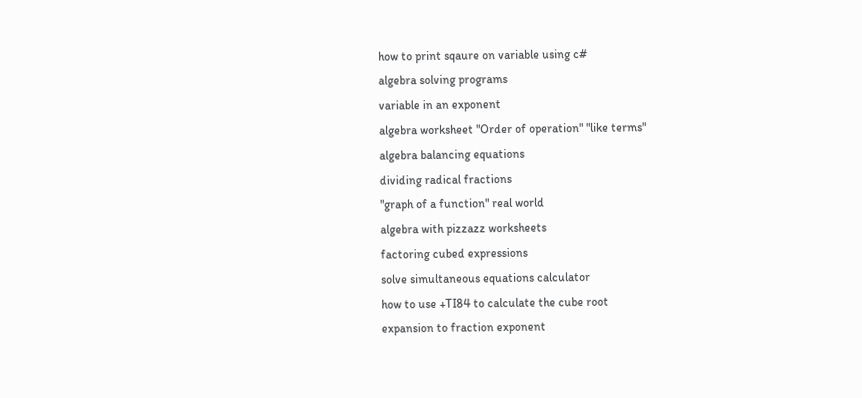how to print sqaure on variable using c#
algebra solving programs
variable in an exponent
algebra worksheet "Order of operation" "like terms"
algebra balancing equations
dividing radical fractions
"graph of a function" real world
algebra with pizzazz worksheets
factoring cubed expressions
solve simultaneous equations calculator
how to use +TI84 to calculate the cube root
expansion to fraction exponent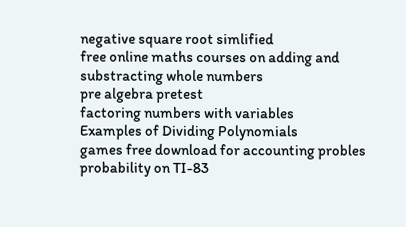negative square root simlified
free online maths courses on adding and substracting whole numbers
pre algebra pretest
factoring numbers with variables
Examples of Dividing Polynomials
games free download for accounting probles
probability on TI-83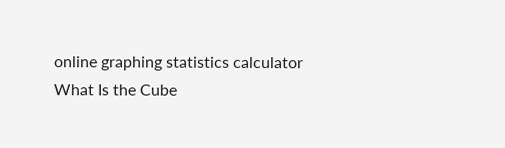online graphing statistics calculator
What Is the Cube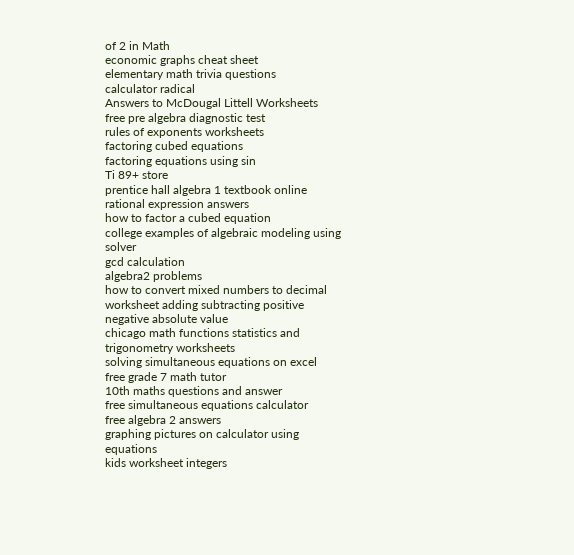of 2 in Math
economic graphs cheat sheet
elementary math trivia questions
calculator radical
Answers to McDougal Littell Worksheets
free pre algebra diagnostic test
rules of exponents worksheets
factoring cubed equations
factoring equations using sin
Ti 89+ store
prentice hall algebra 1 textbook online
rational expression answers
how to factor a cubed equation
college examples of algebraic modeling using solver
gcd calculation
algebra2 problems
how to convert mixed numbers to decimal
worksheet adding subtracting positive negative absolute value
chicago math functions statistics and trigonometry worksheets
solving simultaneous equations on excel
free grade 7 math tutor
10th maths questions and answer
free simultaneous equations calculator
free algebra 2 answers
graphing pictures on calculator using equations
kids worksheet integers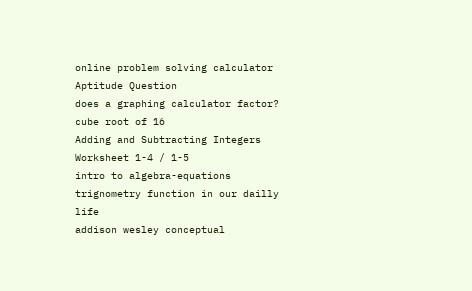online problem solving calculator
Aptitude Question
does a graphing calculator factor?
cube root of 16
Adding and Subtracting Integers Worksheet 1-4 / 1-5
intro to algebra-equations
trignometry function in our dailly life
addison wesley conceptual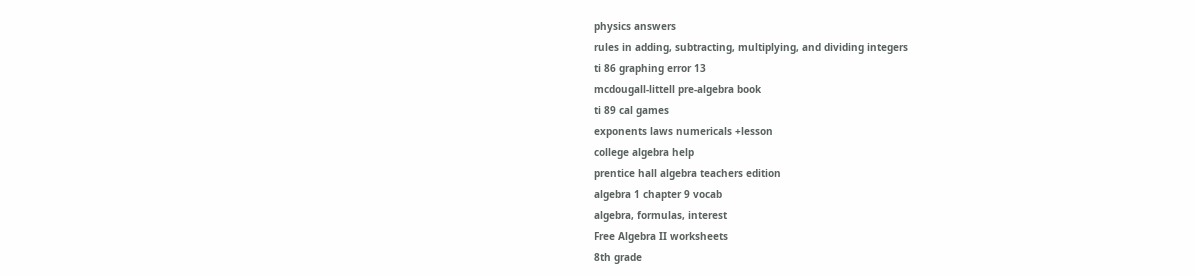physics answers
rules in adding, subtracting, multiplying, and dividing integers
ti 86 graphing error 13
mcdougall-littell pre-algebra book
ti 89 cal games
exponents laws numericals +lesson
college algebra help
prentice hall algebra teachers edition
algebra 1 chapter 9 vocab
algebra, formulas, interest
Free Algebra II worksheets
8th grade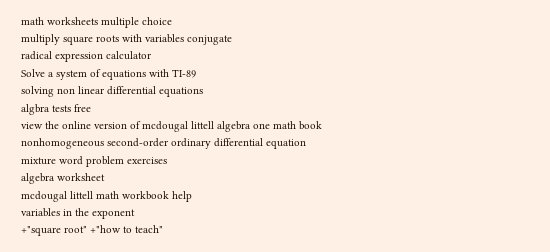math worksheets multiple choice
multiply square roots with variables conjugate
radical expression calculator
Solve a system of equations with TI-89
solving non linear differential equations
algbra tests free
view the online version of mcdougal littell algebra one math book
nonhomogeneous second-order ordinary differential equation
mixture word problem exercises
algebra worksheet
mcdougal littell math workbook help
variables in the exponent
+"square root" +"how to teach"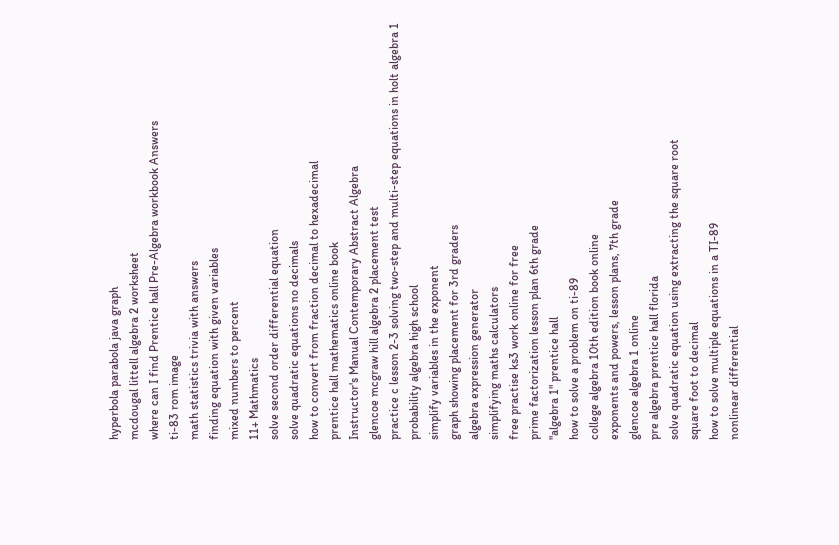hyperbola parabola java graph
mcdougal littell algebra 2 worksheet
where can I find Prentice hall Pre-Algebra workbook Answers
ti-83 rom image
math statistics trivia with answers
finding equation with given variables
mixed numbers to percent
11+ Mathmatics
solve second order differential equation
solve quadratic equations no decimals
how to convert from fraction decimal to hexadecimal
prentice hall mathematics online book
Instructor's Manual Contemporary Abstract Algebra
glencoe mcgraw hill algebra 2 placement test
practice c lesson 2-3 solving two-step and multi-step equations in holt algebra 1
probability algebra high school
simplify variables in the exponent
graph showing placement for 3rd graders
algebra expression generator
simplifying maths calculators
free practise ks3 work online for free
prime factorization lesson plan 6th grade
"algebra 1" prentice hall
how to solve a problem on ti-89
college algebra 10th edition book online
exponents and powers, lesson plans, 7th grade
glencoe algebra 1 online
pre algebra prentice hall florida
solve quadratic equation using extracting the square root
square foot to decimal
how to solve multiple equations in a TI-89
nonlinear differential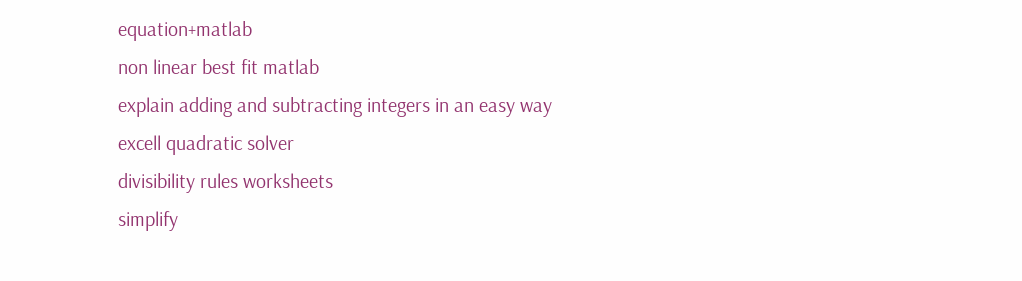equation+matlab
non linear best fit matlab
explain adding and subtracting integers in an easy way
excell quadratic solver
divisibility rules worksheets
simplify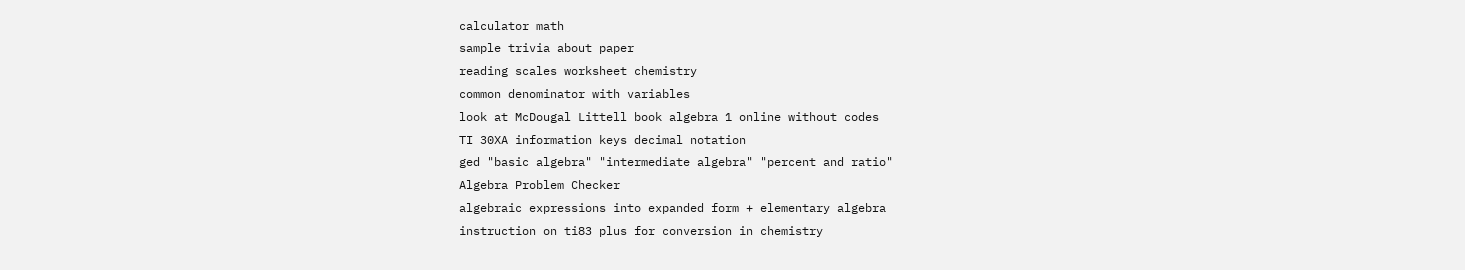calculator math
sample trivia about paper
reading scales worksheet chemistry
common denominator with variables
look at McDougal Littell book algebra 1 online without codes
TI 30XA information keys decimal notation
ged "basic algebra" "intermediate algebra" "percent and ratio"
Algebra Problem Checker
algebraic expressions into expanded form + elementary algebra
instruction on ti83 plus for conversion in chemistry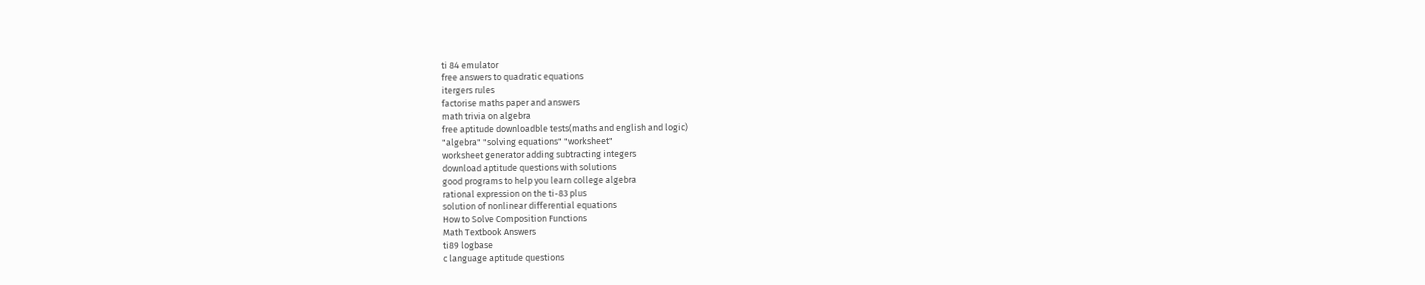ti 84 emulator
free answers to quadratic equations
itergers rules
factorise maths paper and answers
math trivia on algebra
free aptitude downloadble tests(maths and english and logic)
"algebra" "solving equations" "worksheet"
worksheet generator adding subtracting integers
download aptitude questions with solutions
good programs to help you learn college algebra
rational expression on the ti-83 plus
solution of nonlinear differential equations
How to Solve Composition Functions
Math Textbook Answers
ti89 logbase
c language aptitude questions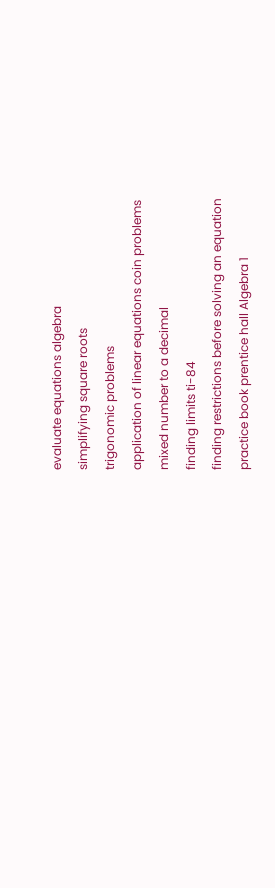evaluate equations algebra
simplifying square roots
trigonomic problems
application of linear equations coin problems
mixed number to a decimal
finding limits ti-84
finding restrictions before solving an equation
practice book prentice hall Algebra 1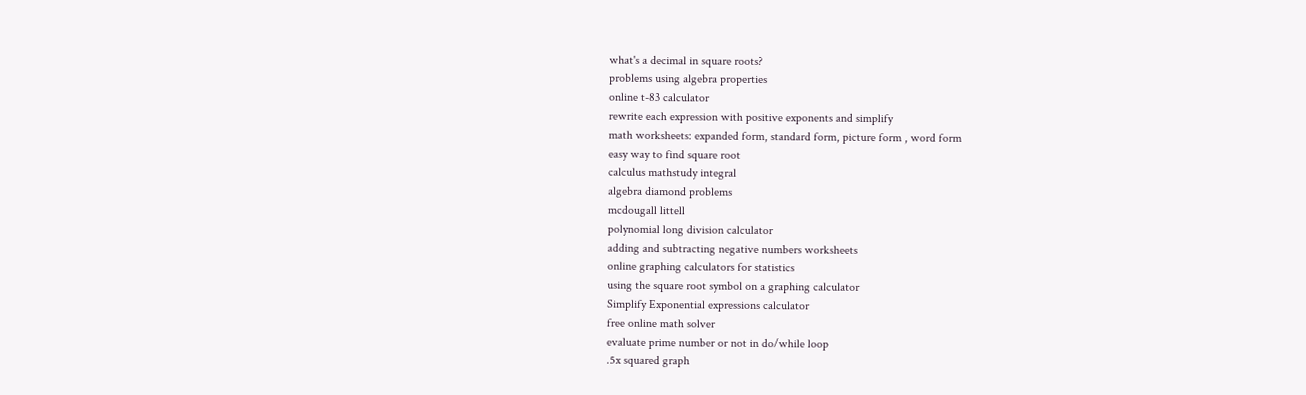what's a decimal in square roots?
problems using algebra properties
online t-83 calculator
rewrite each expression with positive exponents and simplify
math worksheets: expanded form, standard form, picture form , word form
easy way to find square root
calculus mathstudy integral
algebra diamond problems
mcdougall littell
polynomial long division calculator
adding and subtracting negative numbers worksheets
online graphing calculators for statistics
using the square root symbol on a graphing calculator
Simplify Exponential expressions calculator
free online math solver
evaluate prime number or not in do/while loop
.5x squared graph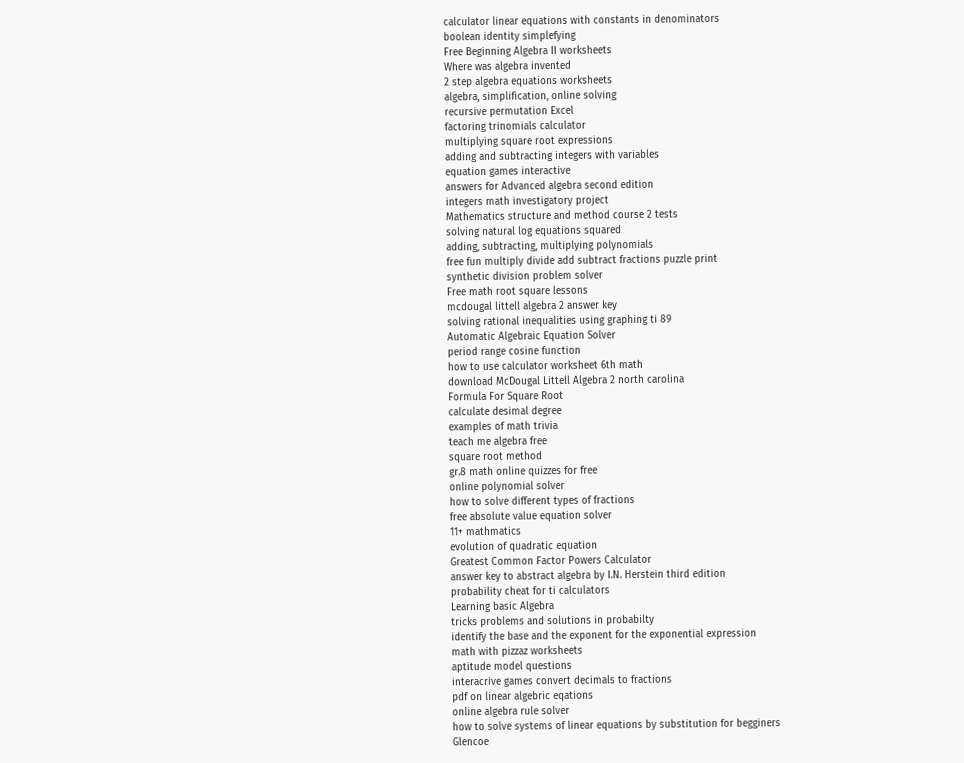calculator linear equations with constants in denominators
boolean identity simplefying
Free Beginning Algebra II worksheets
Where was algebra invented
2 step algebra equations worksheets
algebra, simplification, online solving
recursive permutation Excel
factoring trinomials calculator
multiplying square root expressions
adding and subtracting integers with variables
equation games interactive
answers for Advanced algebra second edition
integers math investigatory project
Mathematics structure and method course 2 tests
solving natural log equations squared
adding, subtracting, multiplying polynomials
free fun multiply divide add subtract fractions puzzle print
synthetic division problem solver
Free math root square lessons
mcdougal littell algebra 2 answer key
solving rational inequalities using graphing ti 89
Automatic Algebraic Equation Solver
period range cosine function
how to use calculator worksheet 6th math
download McDougal Littell Algebra 2 north carolina
Formula For Square Root
calculate desimal degree
examples of math trivia
teach me algebra free
square root method
gr.8 math online quizzes for free
online polynomial solver
how to solve different types of fractions
free absolute value equation solver
11+ mathmatics
evolution of quadratic equation
Greatest Common Factor Powers Calculator
answer key to abstract algebra by I.N. Herstein third edition
probability cheat for ti calculators
Learning basic Algebra
tricks problems and solutions in probabilty
identify the base and the exponent for the exponential expression
math with pizzaz worksheets
aptitude model questions
interacrive games convert decimals to fractions
pdf on linear algebric eqations
online algebra rule solver
how to solve systems of linear equations by substitution for begginers
Glencoe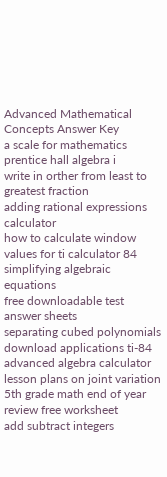Advanced Mathematical Concepts Answer Key
a scale for mathematics
prentice hall algebra i
write in orther from least to greatest fraction
adding rational expressions calculator
how to calculate window values for ti calculator 84
simplifying algebraic equations
free downloadable test answer sheets
separating cubed polynomials
download applications ti-84
advanced algebra calculator
lesson plans on joint variation
5th grade math end of year review free worksheet
add subtract integers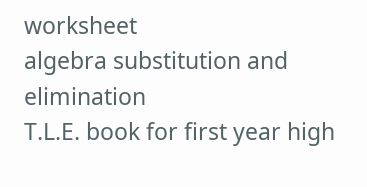worksheet
algebra substitution and elimination
T.L.E. book for first year high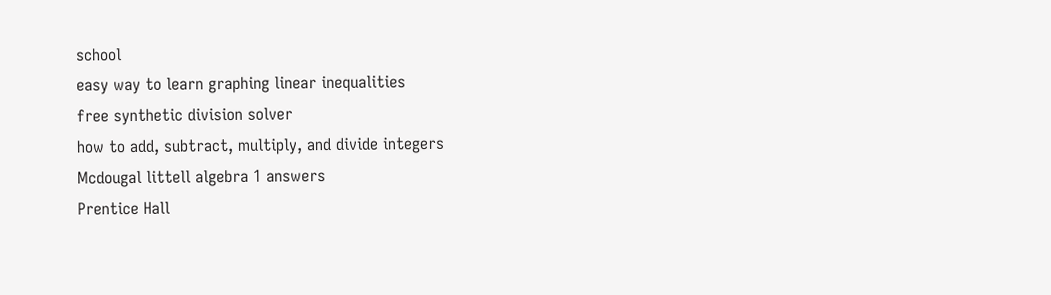school
easy way to learn graphing linear inequalities
free synthetic division solver
how to add, subtract, multiply, and divide integers
Mcdougal littell algebra 1 answers
Prentice Hall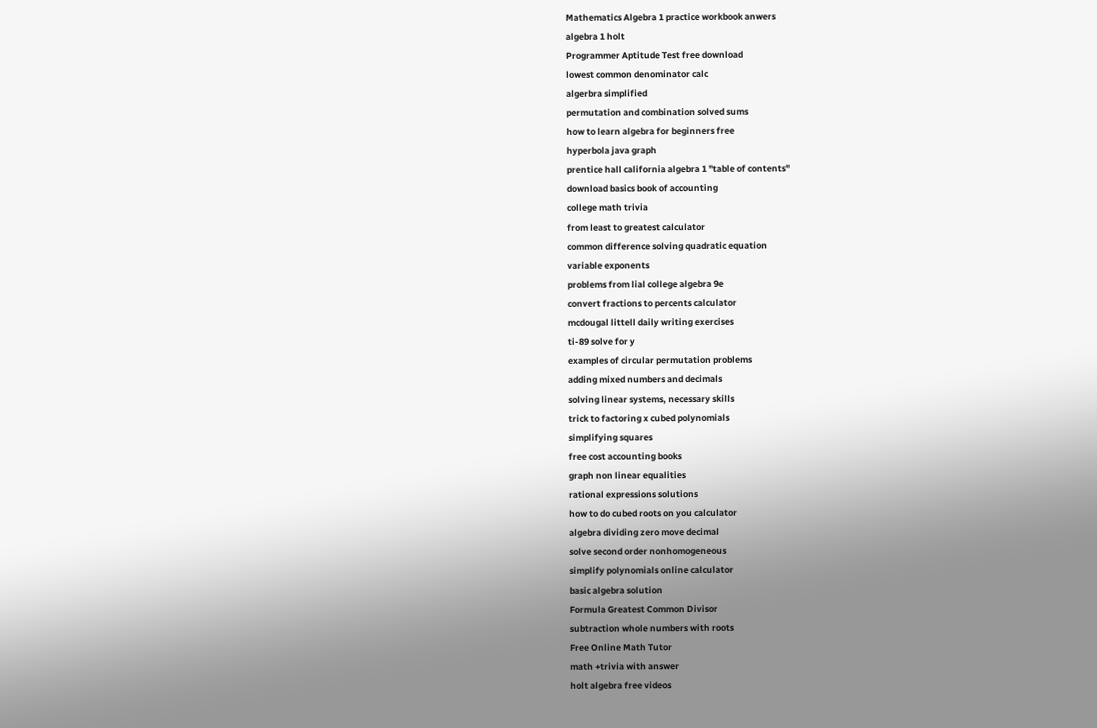Mathematics Algebra 1 practice workbook anwers
algebra 1 holt
Programmer Aptitude Test free download
lowest common denominator calc
algerbra simplified
permutation and combination solved sums
how to learn algebra for beginners free
hyperbola java graph
prentice hall california algebra 1 "table of contents"
download basics book of accounting
college math trivia
from least to greatest calculator
common difference solving quadratic equation
variable exponents
problems from lial college algebra 9e
convert fractions to percents calculator
mcdougal littell daily writing exercises
ti-89 solve for y
examples of circular permutation problems
adding mixed numbers and decimals
solving linear systems, necessary skills
trick to factoring x cubed polynomials
simplifying squares
free cost accounting books
graph non linear equalities
rational expressions solutions
how to do cubed roots on you calculator
algebra dividing zero move decimal
solve second order nonhomogeneous
simplify polynomials online calculator
basic algebra solution
Formula Greatest Common Divisor
subtraction whole numbers with roots
Free Online Math Tutor
math +trivia with answer
holt algebra free videos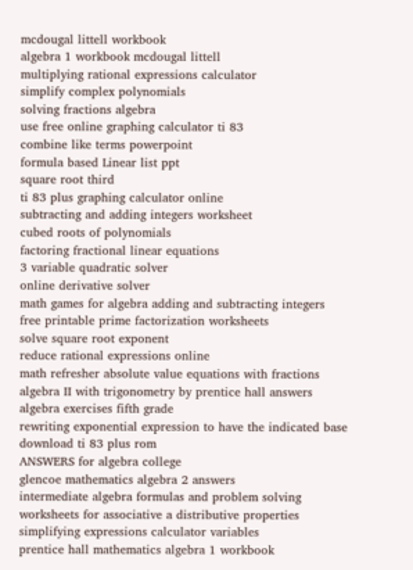mcdougal littell workbook
algebra 1 workbook mcdougal littell
multiplying rational expressions calculator
simplify complex polynomials
solving fractions algebra
use free online graphing calculator ti 83
combine like terms powerpoint
formula based Linear list ppt
square root third
ti 83 plus graphing calculator online
subtracting and adding integers worksheet
cubed roots of polynomials
factoring fractional linear equations
3 variable quadratic solver
online derivative solver
math games for algebra adding and subtracting integers
free printable prime factorization worksheets
solve square root exponent
reduce rational expressions online
math refresher absolute value equations with fractions
algebra II with trigonometry by prentice hall answers
algebra exercises fifth grade
rewriting exponential expression to have the indicated base
download ti 83 plus rom
ANSWERS for algebra college
glencoe mathematics algebra 2 answers
intermediate algebra formulas and problem solving
worksheets for associative a distributive properties
simplifying expressions calculator variables
prentice hall mathematics algebra 1 workbook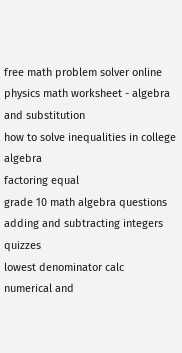free math problem solver online
physics math worksheet - algebra and substitution
how to solve inequalities in college algebra
factoring equal
grade 10 math algebra questions
adding and subtracting integers quizzes
lowest denominator calc
numerical and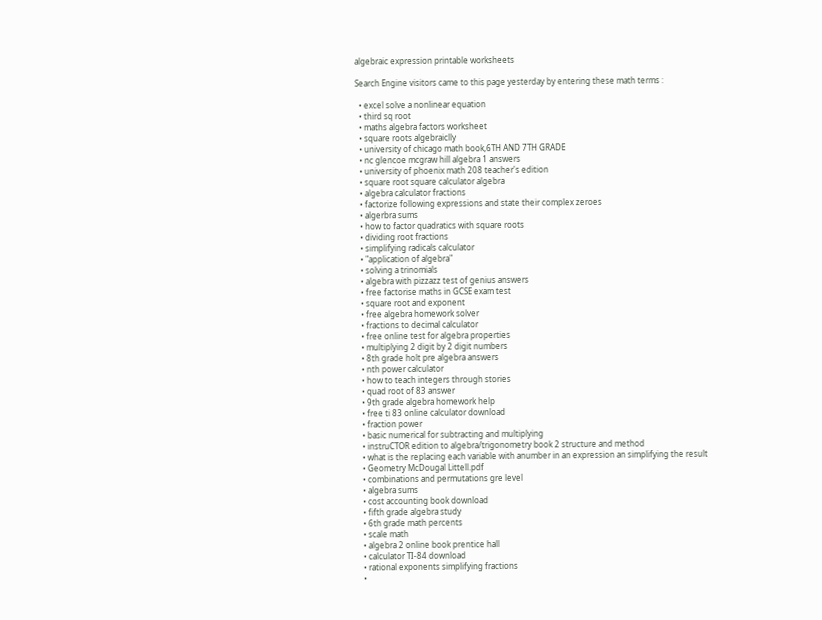algebraic expression printable worksheets

Search Engine visitors came to this page yesterday by entering these math terms :

  • excel solve a nonlinear equation
  • third sq root
  • maths algebra factors worksheet
  • square roots algebraiclly
  • university of chicago math book,6TH AND 7TH GRADE
  • nc glencoe mcgraw hill algebra 1 answers
  • university of phoenix math 208 teacher's edition
  • square root square calculator algebra
  • algebra calculator fractions
  • factorize following expressions and state their complex zeroes
  • algerbra sums
  • how to factor quadratics with square roots
  • dividing root fractions
  • simplifying radicals calculator
  • "application of algebra"
  • solving a trinomials
  • algebra with pizzazz test of genius answers
  • free factorise maths in GCSE exam test
  • square root and exponent
  • free algebra homework solver
  • fractions to decimal calculator
  • free online test for algebra properties
  • multiplying 2 digit by 2 digit numbers
  • 8th grade holt pre algebra answers
  • nth power calculator
  • how to teach integers through stories
  • quad root of 83 answer
  • 9th grade algebra homework help
  • free ti 83 online calculator download
  • fraction power
  • basic numerical for subtracting and multiplying
  • instruCTOR edition to algebra/trigonometry book 2 structure and method
  • what is the replacing each variable with anumber in an expression an simplifying the result
  • Geometry McDougal Littell.pdf
  • combinations and permutations gre level
  • algebra sums
  • cost accounting book download
  • fifth grade algebra study
  • 6th grade math percents
  • scale math
  • algebra 2 online book prentice hall
  • calculator TI-84 download
  • rational exponents simplifying fractions
  •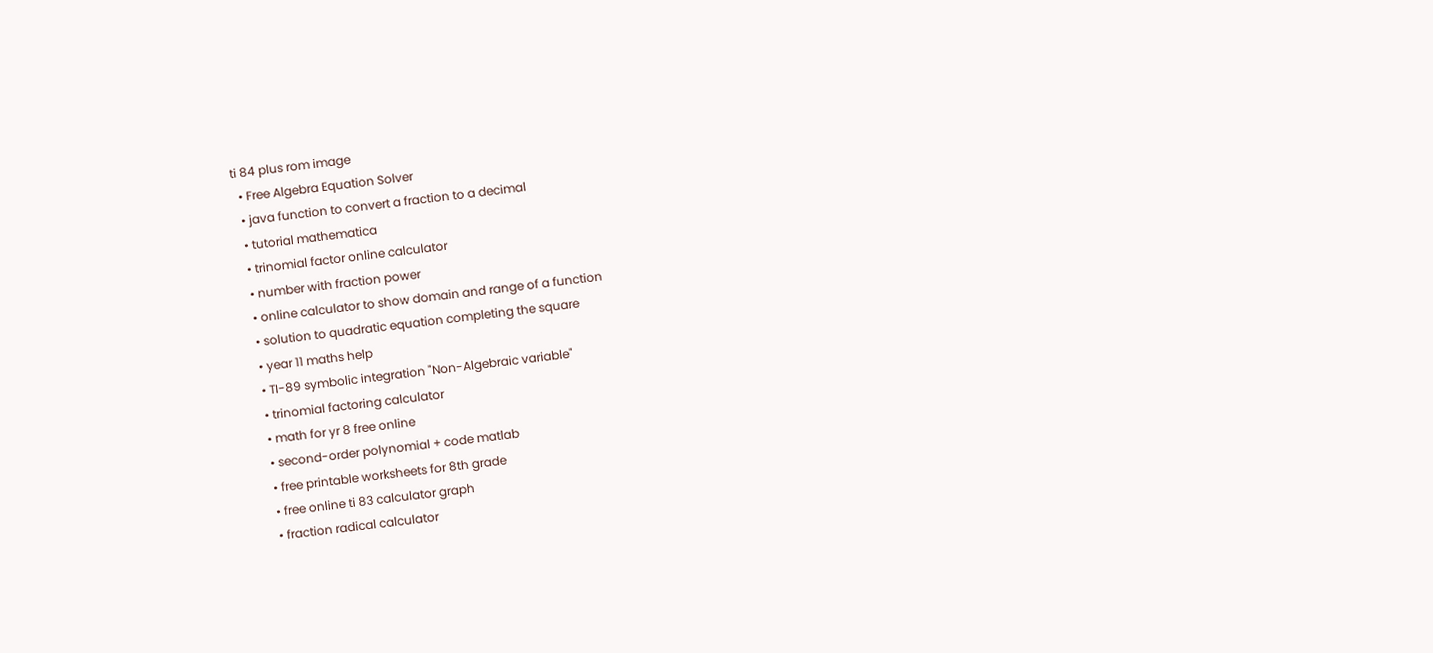ti 84 plus rom image
  • Free Algebra Equation Solver
  • java function to convert a fraction to a decimal
  • tutorial mathematica
  • trinomial factor online calculator
  • number with fraction power
  • online calculator to show domain and range of a function
  • solution to quadratic equation completing the square
  • year 11 maths help
  • TI-89 symbolic integration "Non-Algebraic variable"
  • trinomial factoring calculator
  • math for yr 8 free online
  • second-order polynomial + code matlab
  • free printable worksheets for 8th grade
  • free online ti 83 calculator graph
  • fraction radical calculator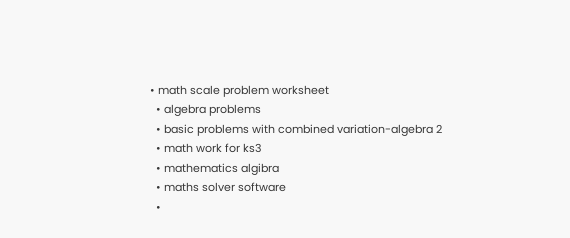• math scale problem worksheet
  • algebra problems
  • basic problems with combined variation-algebra 2
  • math work for ks3
  • mathematics algibra
  • maths solver software
  •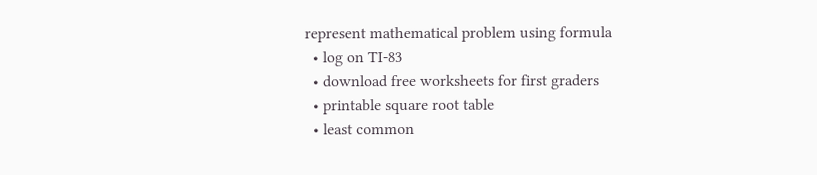represent mathematical problem using formula
  • log on TI-83
  • download free worksheets for first graders
  • printable square root table
  • least common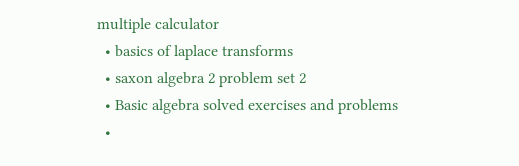multiple calculator
  • basics of laplace transforms
  • saxon algebra 2 problem set 2
  • Basic algebra solved exercises and problems
  •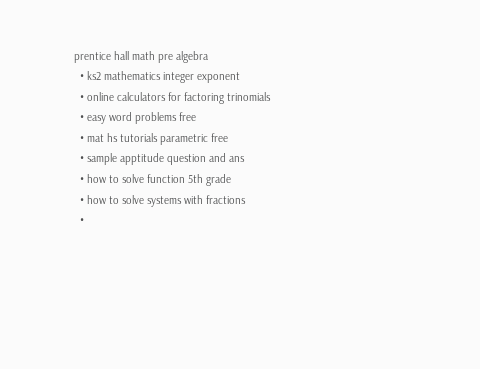prentice hall math pre algebra
  • ks2 mathematics integer exponent
  • online calculators for factoring trinomials
  • easy word problems free
  • mat hs tutorials parametric free
  • sample apptitude question and ans
  • how to solve function 5th grade
  • how to solve systems with fractions
  •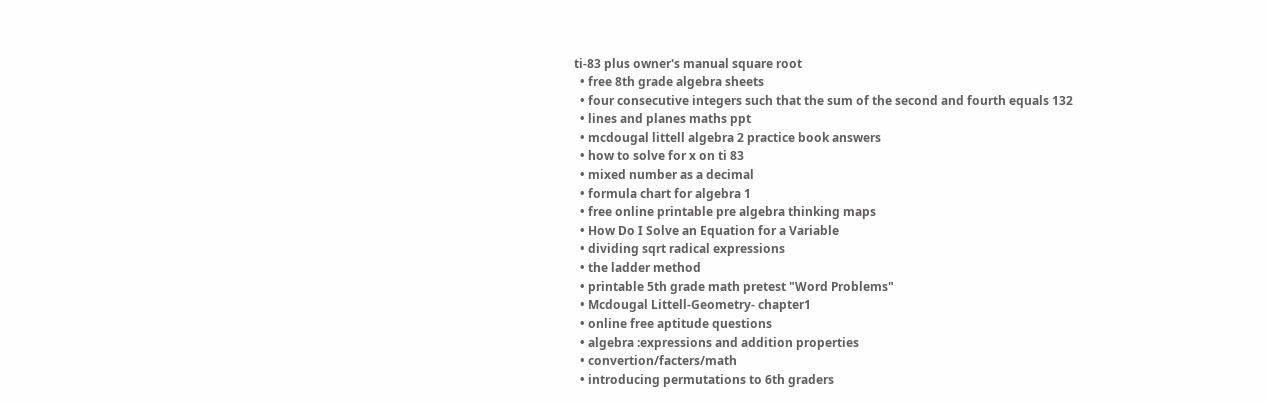ti-83 plus owner's manual square root
  • free 8th grade algebra sheets
  • four consecutive integers such that the sum of the second and fourth equals 132
  • lines and planes maths ppt
  • mcdougal littell algebra 2 practice book answers
  • how to solve for x on ti 83
  • mixed number as a decimal
  • formula chart for algebra 1
  • free online printable pre algebra thinking maps
  • How Do I Solve an Equation for a Variable
  • dividing sqrt radical expressions
  • the ladder method
  • printable 5th grade math pretest "Word Problems"
  • Mcdougal Littell-Geometry- chapter1
  • online free aptitude questions
  • algebra :expressions and addition properties
  • convertion/facters/math
  • introducing permutations to 6th graders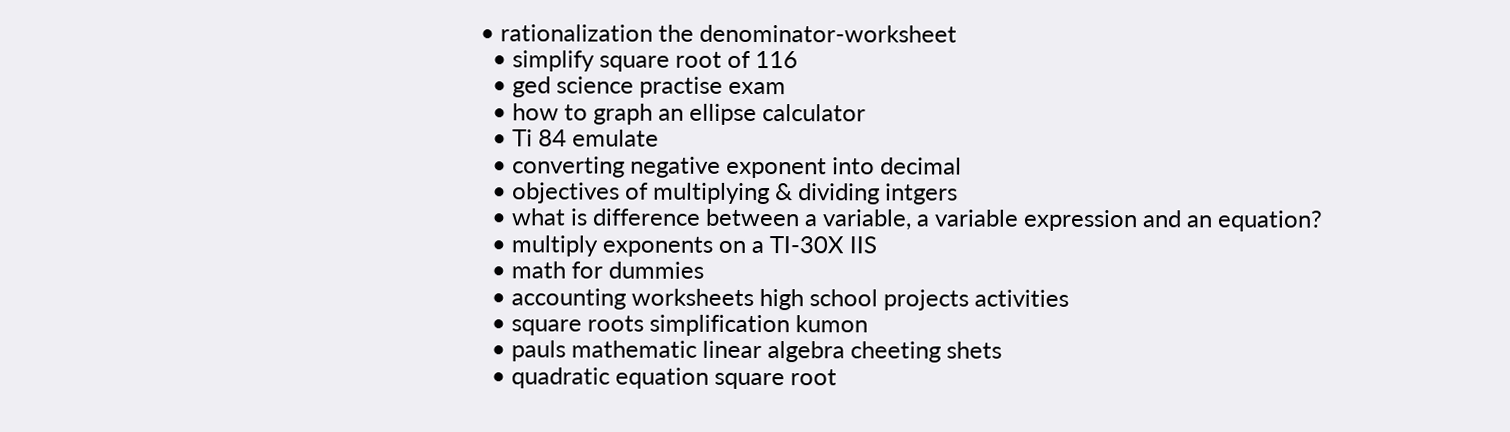• rationalization the denominator-worksheet
  • simplify square root of 116
  • ged science practise exam
  • how to graph an ellipse calculator
  • Ti 84 emulate
  • converting negative exponent into decimal
  • objectives of multiplying & dividing intgers
  • what is difference between a variable, a variable expression and an equation?
  • multiply exponents on a TI-30X IIS
  • math for dummies
  • accounting worksheets high school projects activities
  • square roots simplification kumon
  • pauls mathematic linear algebra cheeting shets
  • quadratic equation square root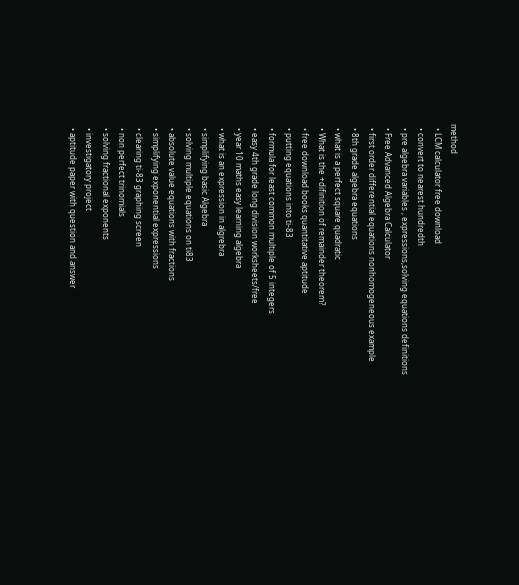method
  • LCM calculator free download
  • convert to nearest hundredth
  • pre algebra variables , expressions,solving equations definitions
  • Free Advanced Algebra Calculator
  • first order differential equations nonhomogeneous example
  • 8th grade algebra equations
  • what is a perfect square quadratic
  • What is the +difinition of remainder theorem?
  • free download books quantitative aptitude
  • putting equations into ti-83
  • formula for least common multiple of 5 integers
  • easy 4th grade long division worksheets/free
  • year 10 maths easy learning algebra
  • what is an expression in algrebra
  • simplifying basic Algebra
  • solving multiple equations on ti83
  • absolute value equations with fractions
  • simplifying exponential expressions
  • clearing ti-83 graphing screen
  • non perfect trinomials
  • solving fractional exponents
  • investigatory project
  • aptitude paper with question and answer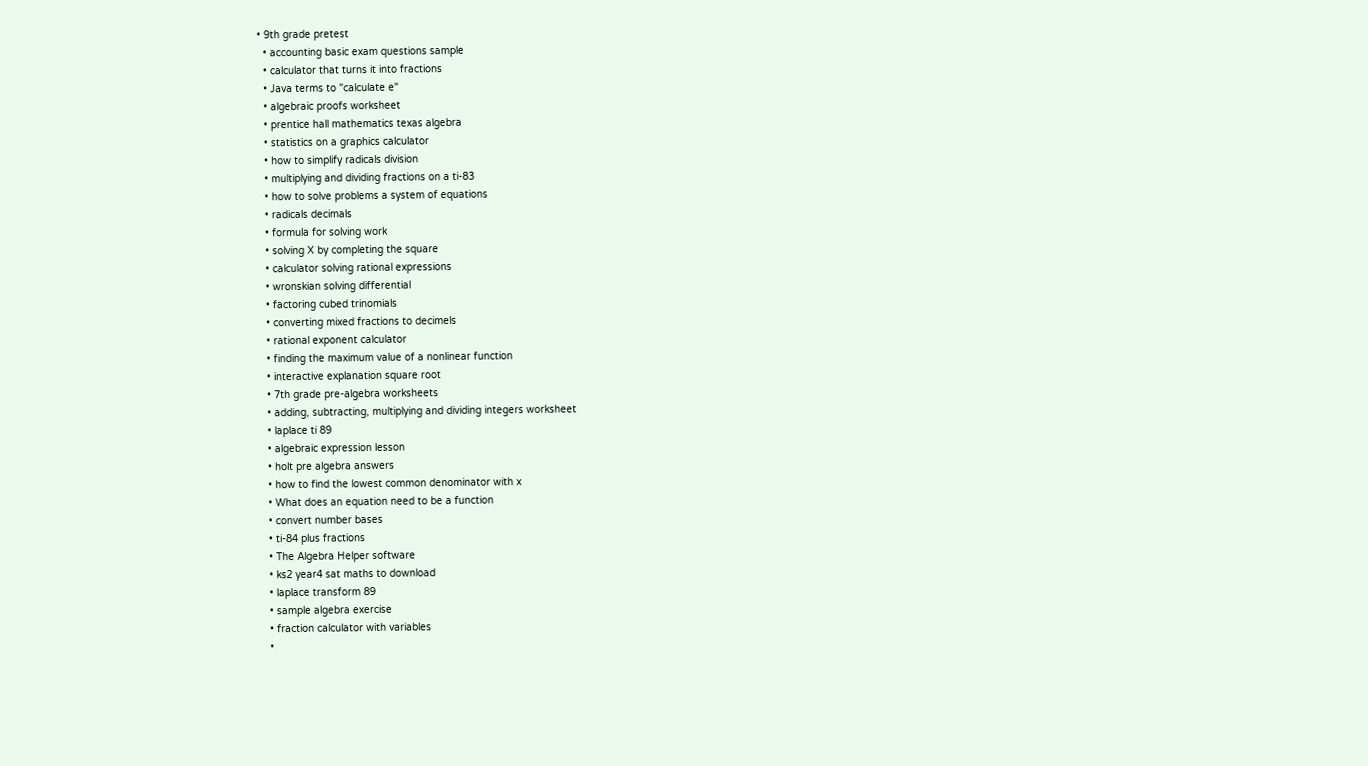• 9th grade pretest
  • accounting basic exam questions sample
  • calculator that turns it into fractions
  • Java terms to "calculate e"
  • algebraic proofs worksheet
  • prentice hall mathematics texas algebra
  • statistics on a graphics calculator
  • how to simplify radicals division
  • multiplying and dividing fractions on a ti-83
  • how to solve problems a system of equations
  • radicals decimals
  • formula for solving work
  • solving X by completing the square
  • calculator solving rational expressions
  • wronskian solving differential
  • factoring cubed trinomials
  • converting mixed fractions to decimels
  • rational exponent calculator
  • finding the maximum value of a nonlinear function
  • interactive explanation square root
  • 7th grade pre-algebra worksheets
  • adding, subtracting, multiplying and dividing integers worksheet
  • laplace ti 89
  • algebraic expression lesson
  • holt pre algebra answers
  • how to find the lowest common denominator with x
  • What does an equation need to be a function
  • convert number bases
  • ti-84 plus fractions
  • The Algebra Helper software
  • ks2 year4 sat maths to download
  • laplace transform 89
  • sample algebra exercise
  • fraction calculator with variables
  •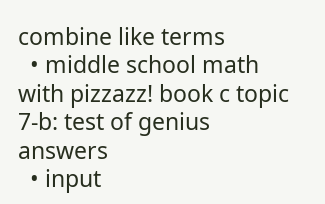combine like terms
  • middle school math with pizzazz! book c topic 7-b: test of genius answers
  • input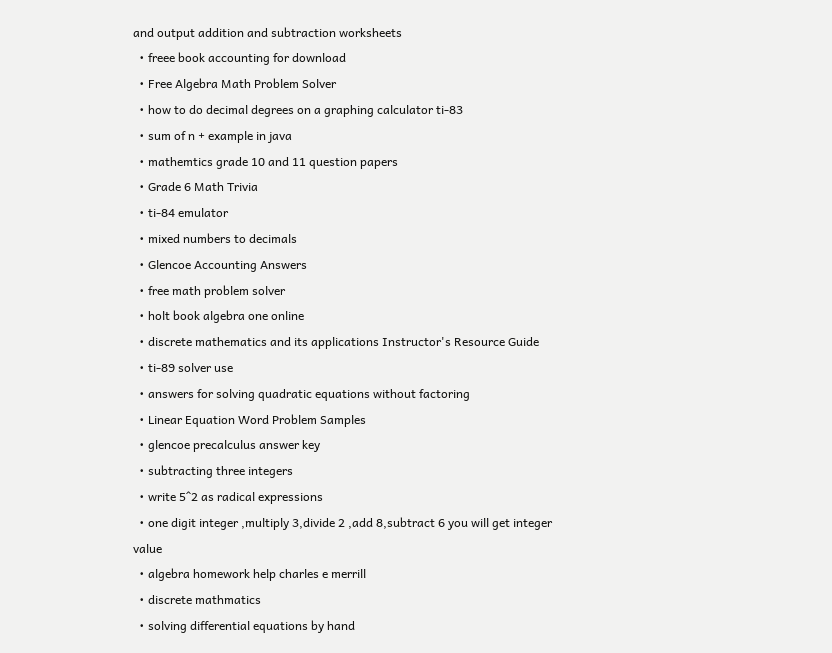and output addition and subtraction worksheets
  • freee book accounting for download
  • Free Algebra Math Problem Solver
  • how to do decimal degrees on a graphing calculator ti-83
  • sum of n + example in java
  • mathemtics grade 10 and 11 question papers
  • Grade 6 Math Trivia
  • ti-84 emulator
  • mixed numbers to decimals
  • Glencoe Accounting Answers
  • free math problem solver
  • holt book algebra one online
  • discrete mathematics and its applications Instructor's Resource Guide
  • ti-89 solver use
  • answers for solving quadratic equations without factoring
  • Linear Equation Word Problem Samples
  • glencoe precalculus answer key
  • subtracting three integers
  • write 5^2 as radical expressions
  • one digit integer ,multiply 3,divide 2 ,add 8,subtract 6 you will get integer value
  • algebra homework help charles e merrill
  • discrete mathmatics
  • solving differential equations by hand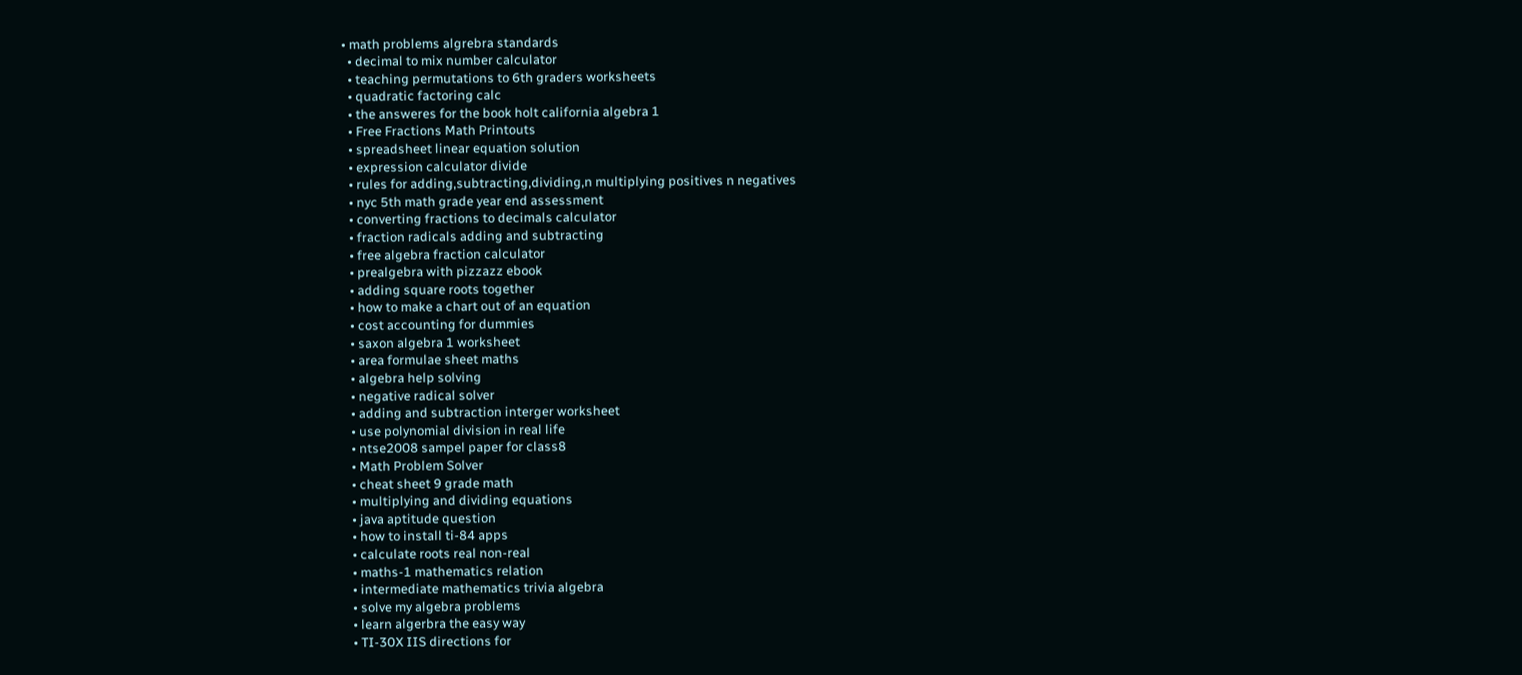• math problems algrebra standards
  • decimal to mix number calculator
  • teaching permutations to 6th graders worksheets
  • quadratic factoring calc
  • the answeres for the book holt california algebra 1
  • Free Fractions Math Printouts
  • spreadsheet linear equation solution
  • expression calculator divide
  • rules for adding,subtracting,dividing,n multiplying positives n negatives
  • nyc 5th math grade year end assessment
  • converting fractions to decimals calculator
  • fraction radicals adding and subtracting
  • free algebra fraction calculator
  • prealgebra with pizzazz ebook
  • adding square roots together
  • how to make a chart out of an equation
  • cost accounting for dummies
  • saxon algebra 1 worksheet
  • area formulae sheet maths
  • algebra help solving
  • negative radical solver
  • adding and subtraction interger worksheet
  • use polynomial division in real life
  • ntse2008 sampel paper for class8
  • Math Problem Solver
  • cheat sheet 9 grade math
  • multiplying and dividing equations
  • java aptitude question
  • how to install ti-84 apps
  • calculate roots real non-real
  • maths-1 mathematics relation
  • intermediate mathematics trivia algebra
  • solve my algebra problems
  • learn algerbra the easy way
  • TI-30X IIS directions for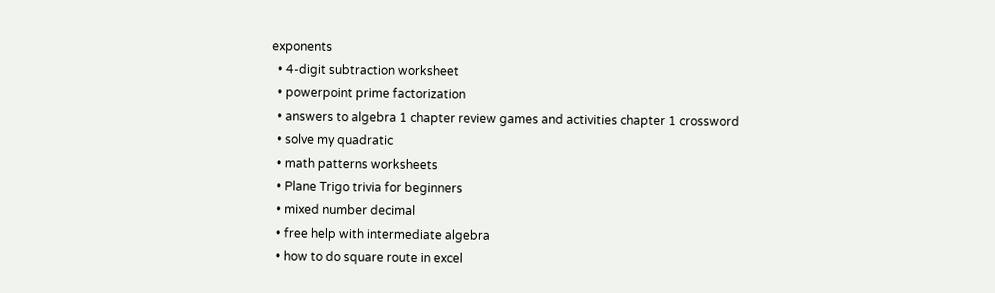exponents
  • 4-digit subtraction worksheet
  • powerpoint prime factorization
  • answers to algebra 1 chapter review games and activities chapter 1 crossword
  • solve my quadratic
  • math patterns worksheets
  • Plane Trigo trivia for beginners
  • mixed number decimal
  • free help with intermediate algebra
  • how to do square route in excel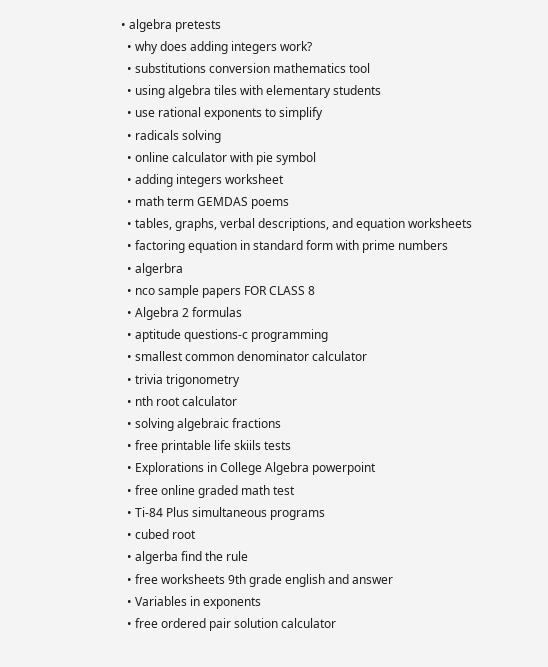• algebra pretests
  • why does adding integers work?
  • substitutions conversion mathematics tool
  • using algebra tiles with elementary students
  • use rational exponents to simplify
  • radicals solving
  • online calculator with pie symbol
  • adding integers worksheet
  • math term GEMDAS poems
  • tables, graphs, verbal descriptions, and equation worksheets
  • factoring equation in standard form with prime numbers
  • algerbra
  • nco sample papers FOR CLASS 8
  • Algebra 2 formulas
  • aptitude questions-c programming
  • smallest common denominator calculator
  • trivia trigonometry
  • nth root calculator
  • solving algebraic fractions
  • free printable life skiils tests
  • Explorations in College Algebra powerpoint
  • free online graded math test
  • Ti-84 Plus simultaneous programs
  • cubed root
  • algerba find the rule
  • free worksheets 9th grade english and answer
  • Variables in exponents
  • free ordered pair solution calculator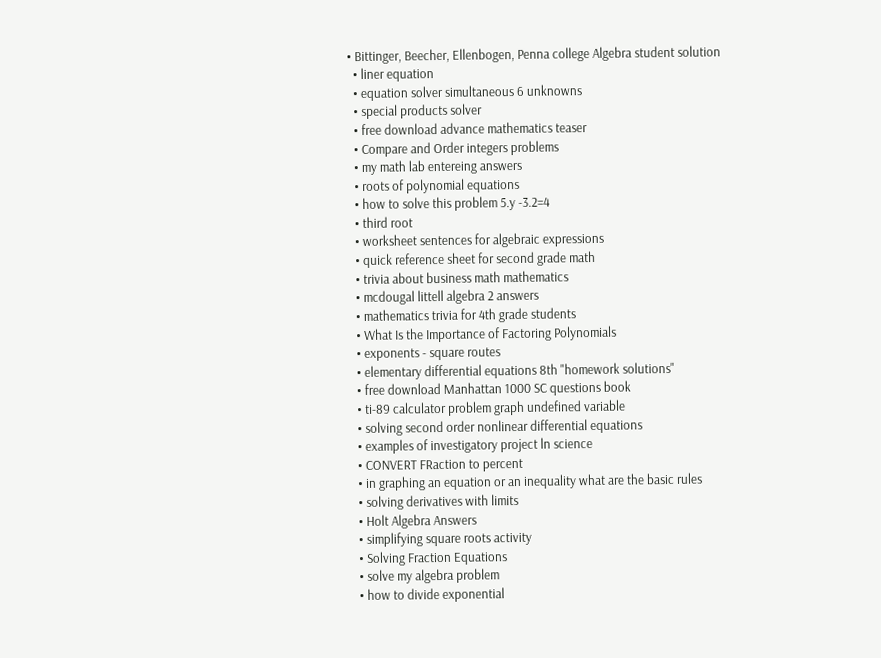• Bittinger, Beecher, Ellenbogen, Penna college Algebra student solution
  • liner equation
  • equation solver simultaneous 6 unknowns
  • special products solver
  • free download advance mathematics teaser
  • Compare and Order integers problems
  • my math lab entereing answers
  • roots of polynomial equations
  • how to solve this problem 5.y -3.2=4
  • third root
  • worksheet sentences for algebraic expressions
  • quick reference sheet for second grade math
  • trivia about business math mathematics
  • mcdougal littell algebra 2 answers
  • mathematics trivia for 4th grade students
  • What Is the Importance of Factoring Polynomials
  • exponents - square routes
  • elementary differential equations 8th "homework solutions"
  • free download Manhattan 1000 SC questions book
  • ti-89 calculator problem graph undefined variable
  • solving second order nonlinear differential equations
  • examples of investigatory project ln science
  • CONVERT FRaction to percent
  • in graphing an equation or an inequality what are the basic rules
  • solving derivatives with limits
  • Holt Algebra Answers
  • simplifying square roots activity
  • Solving Fraction Equations
  • solve my algebra problem
  • how to divide exponential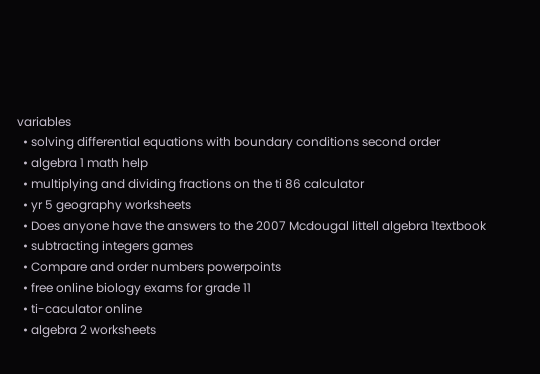variables
  • solving differential equations with boundary conditions second order
  • algebra 1 math help
  • multiplying and dividing fractions on the ti 86 calculator
  • yr 5 geography worksheets
  • Does anyone have the answers to the 2007 Mcdougal littell algebra 1textbook
  • subtracting integers games
  • Compare and order numbers powerpoints
  • free online biology exams for grade 11
  • ti-caculator online
  • algebra 2 worksheets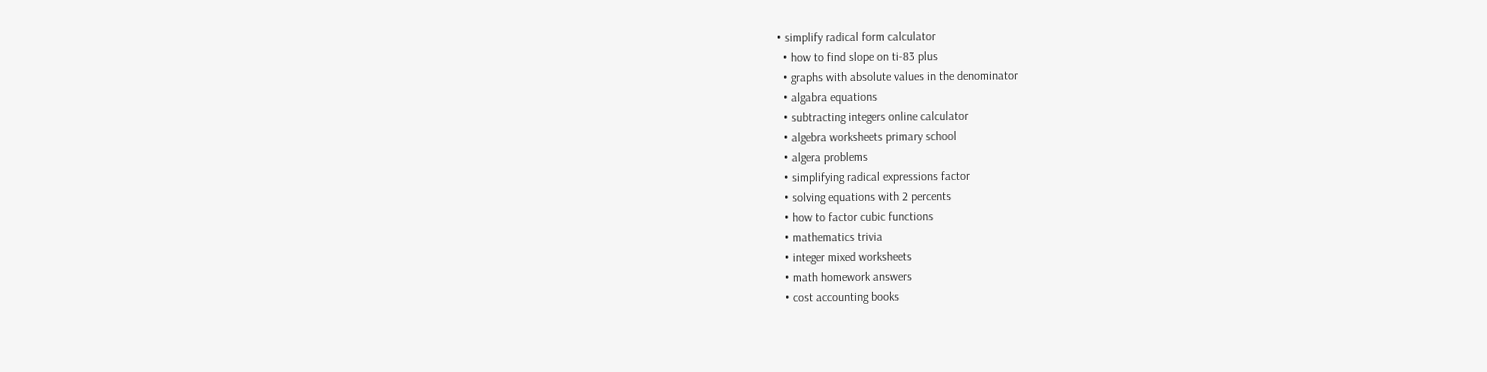• simplify radical form calculator
  • how to find slope on ti-83 plus
  • graphs with absolute values in the denominator
  • algabra equations
  • subtracting integers online calculator
  • algebra worksheets primary school
  • algera problems
  • simplifying radical expressions factor
  • solving equations with 2 percents
  • how to factor cubic functions
  • mathematics trivia
  • integer mixed worksheets
  • math homework answers
  • cost accounting books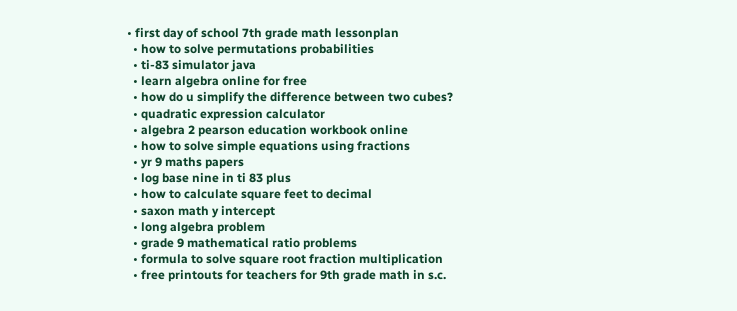• first day of school 7th grade math lessonplan
  • how to solve permutations probabilities
  • ti-83 simulator java
  • learn algebra online for free
  • how do u simplify the difference between two cubes?
  • quadratic expression calculator
  • algebra 2 pearson education workbook online
  • how to solve simple equations using fractions
  • yr 9 maths papers
  • log base nine in ti 83 plus
  • how to calculate square feet to decimal
  • saxon math y intercept
  • long algebra problem
  • grade 9 mathematical ratio problems
  • formula to solve square root fraction multiplication
  • free printouts for teachers for 9th grade math in s.c.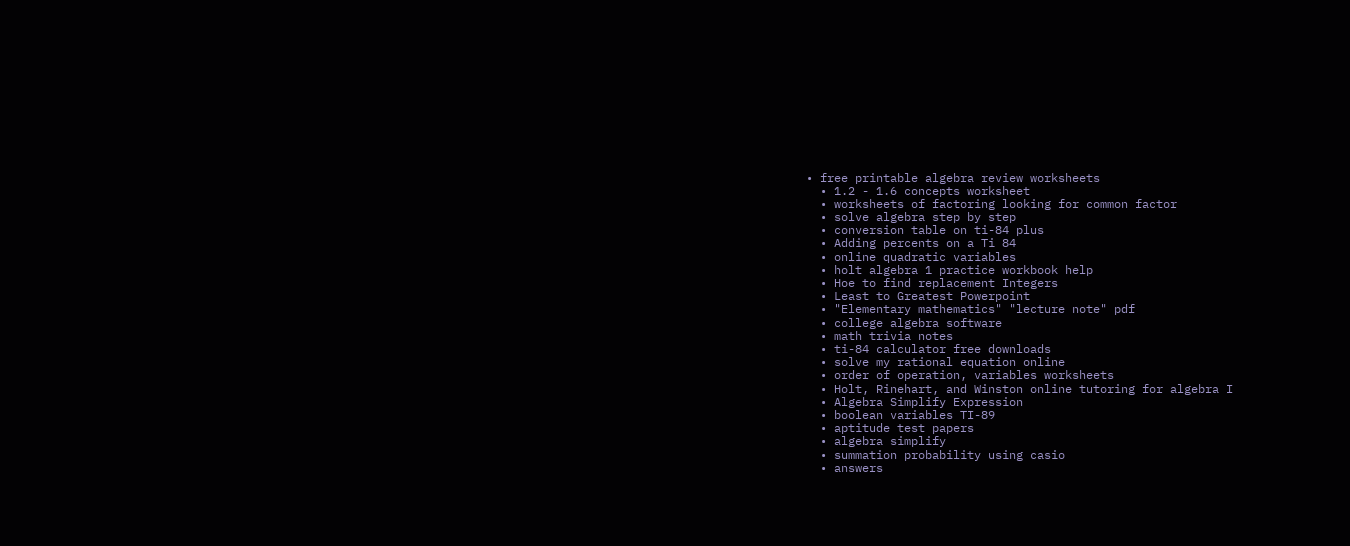• free printable algebra review worksheets
  • 1.2 - 1.6 concepts worksheet
  • worksheets of factoring looking for common factor
  • solve algebra step by step
  • conversion table on ti-84 plus
  • Adding percents on a Ti 84
  • online quadratic variables
  • holt algebra 1 practice workbook help
  • Hoe to find replacement Integers
  • Least to Greatest Powerpoint
  • "Elementary mathematics" "lecture note" pdf
  • college algebra software
  • math trivia notes
  • ti-84 calculator free downloads
  • solve my rational equation online
  • order of operation, variables worksheets
  • Holt, Rinehart, and Winston online tutoring for algebra I
  • Algebra Simplify Expression
  • boolean variables TI-89
  • aptitude test papers
  • algebra simplify
  • summation probability using casio
  • answers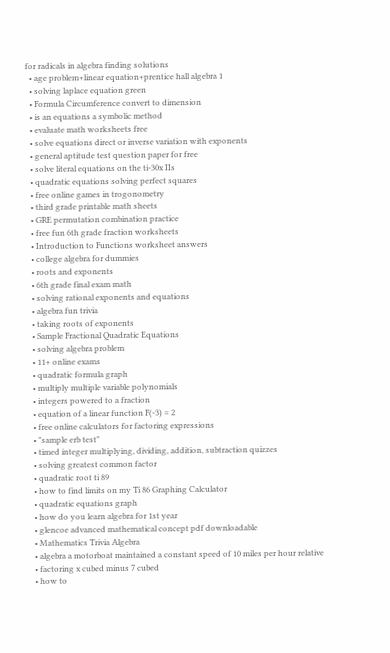for radicals in algebra finding solutions
  • age problem+linear equation+prentice hall algebra 1
  • solving laplace equation green
  • Formula Circumference convert to dimension
  • is an equations a symbolic method
  • evaluate math worksheets free
  • solve equations direct or inverse variation with exponents
  • general aptitude test question paper for free
  • solve literal equations on the ti-30x IIs
  • quadratic equations solving perfect squares
  • free online games in trogonometry
  • third grade printable math sheets
  • GRE permutation combination practice
  • free fun 6th grade fraction worksheets
  • Introduction to Functions worksheet answers
  • college algebra for dummies
  • roots and exponents
  • 6th grade final exam math
  • solving rational exponents and equations
  • algebra fun trivia
  • taking roots of exponents
  • Sample Fractional Quadratic Equations
  • solving algebra problem
  • 11+ online exams
  • quadratic formula graph
  • multiply multiple variable polynomials
  • integers powered to a fraction
  • equation of a linear function F(-3) = 2
  • free online calculators for factoring expressions
  • "sample erb test"
  • timed integer multiplying, dividing, addition, subtraction quizzes
  • solving greatest common factor
  • quadratic root ti 89
  • how to find limits on my Ti 86 Graphing Calculator
  • quadratic equations graph
  • how do you learn algebra for 1st year
  • glencoe advanced mathematical concept pdf downloadable
  • Mathematics Trivia Algebra
  • algebra a motorboat maintained a constant speed of 10 miles per hour relative
  • factoring x cubed minus 7 cubed
  • how to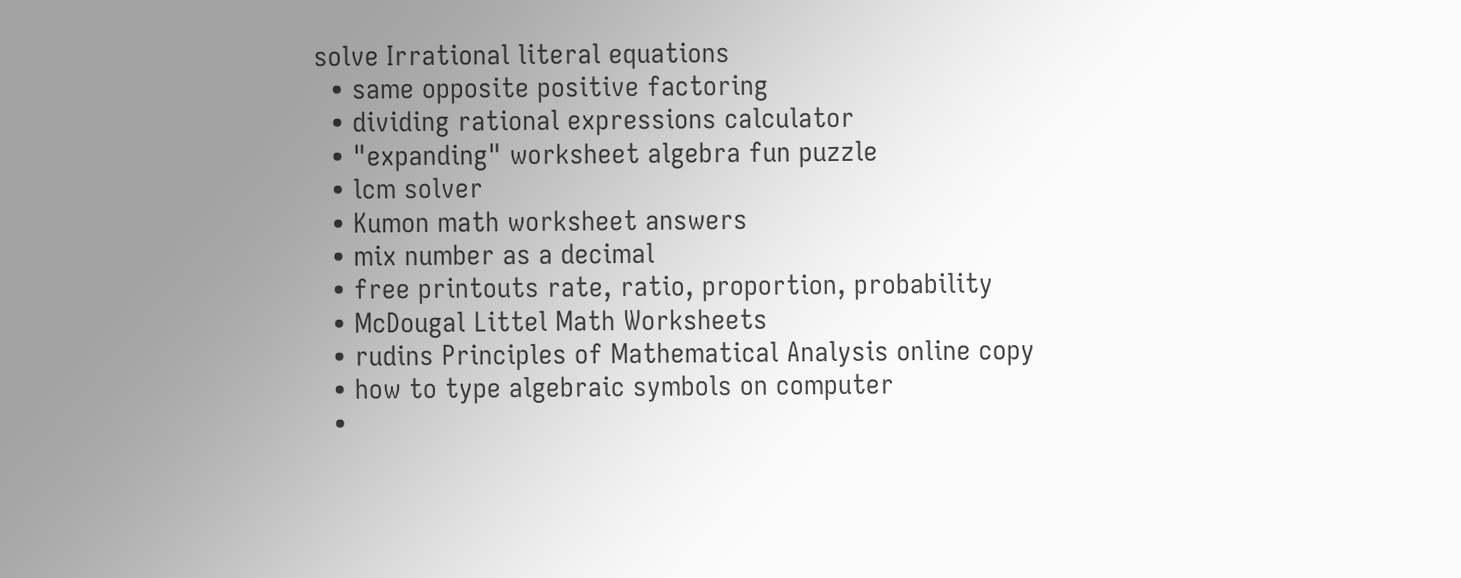solve Irrational literal equations
  • same opposite positive factoring
  • dividing rational expressions calculator
  • "expanding" worksheet algebra fun puzzle
  • lcm solver
  • Kumon math worksheet answers
  • mix number as a decimal
  • free printouts rate, ratio, proportion, probability
  • McDougal Littel Math Worksheets
  • rudins Principles of Mathematical Analysis online copy
  • how to type algebraic symbols on computer
  •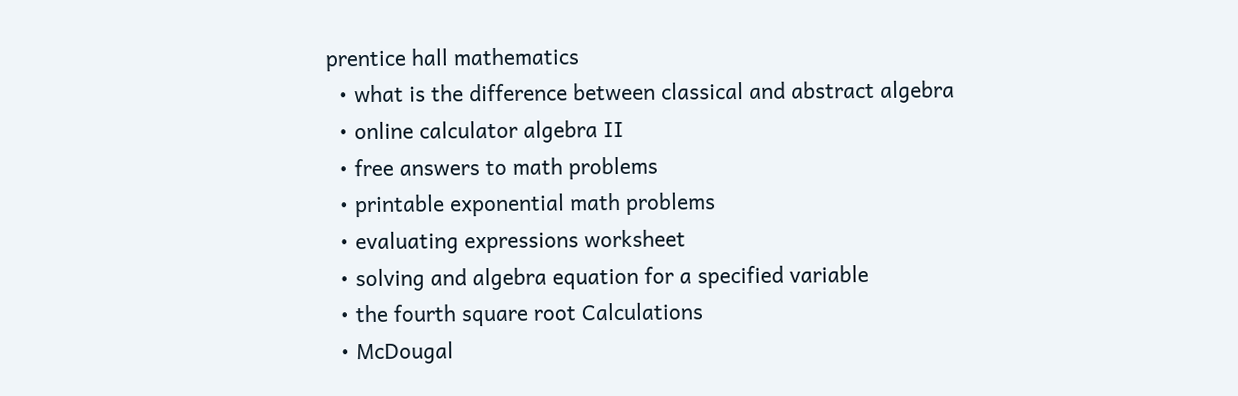prentice hall mathematics
  • what is the difference between classical and abstract algebra
  • online calculator algebra II
  • free answers to math problems
  • printable exponential math problems
  • evaluating expressions worksheet
  • solving and algebra equation for a specified variable
  • the fourth square root Calculations
  • McDougal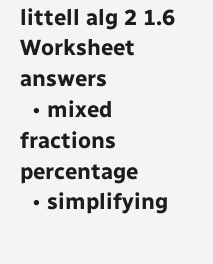littell alg 2 1.6 Worksheet answers
  • mixed fractions percentage
  • simplifying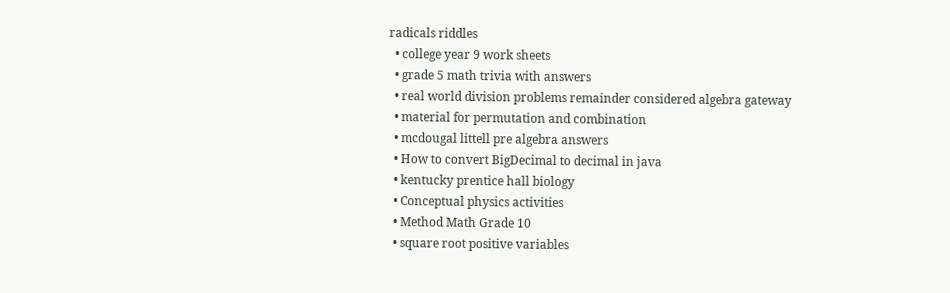radicals riddles
  • college year 9 work sheets
  • grade 5 math trivia with answers
  • real world division problems remainder considered algebra gateway
  • material for permutation and combination
  • mcdougal littell pre algebra answers
  • How to convert BigDecimal to decimal in java
  • kentucky prentice hall biology
  • Conceptual physics activities
  • Method Math Grade 10
  • square root positive variables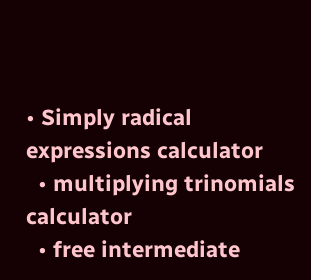• Simply radical expressions calculator
  • multiplying trinomials calculator
  • free intermediate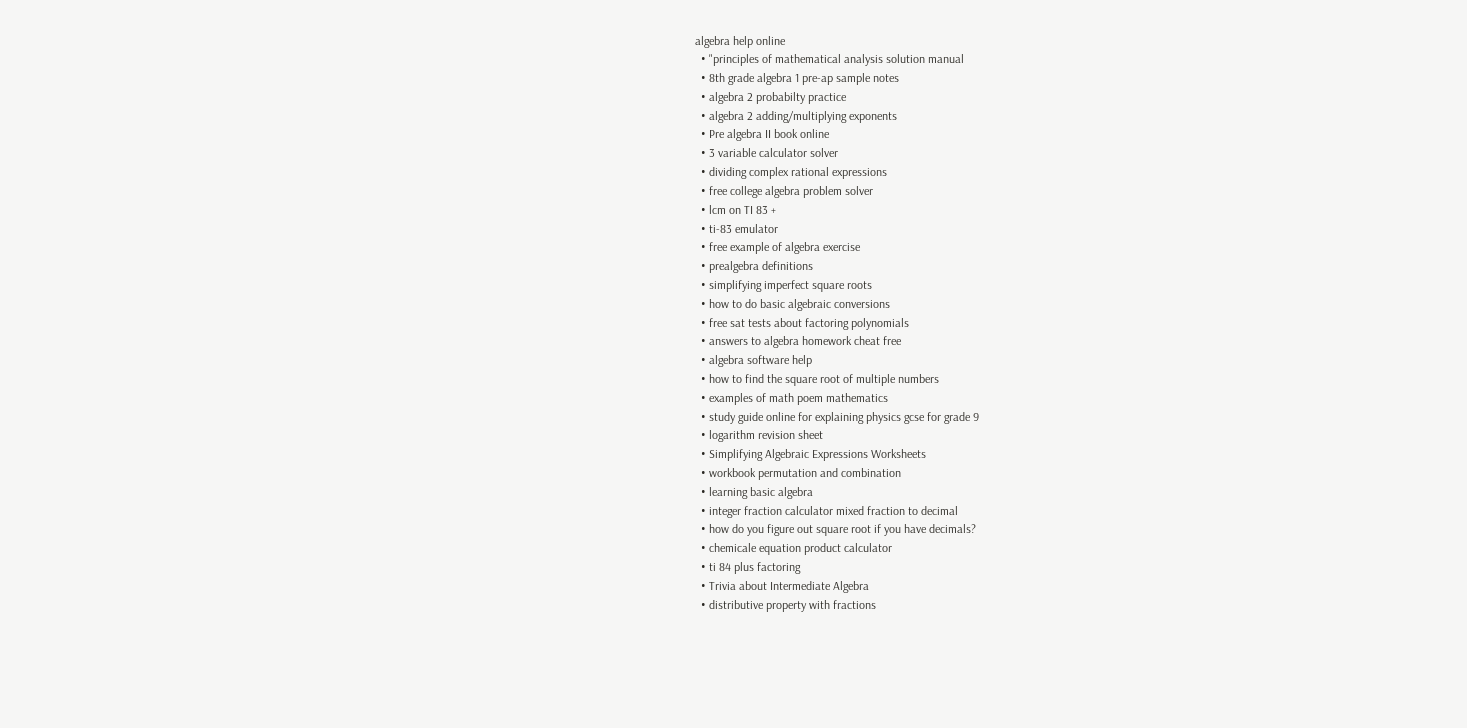algebra help online
  • "principles of mathematical analysis solution manual
  • 8th grade algebra 1 pre-ap sample notes
  • algebra 2 probabilty practice
  • algebra 2 adding/multiplying exponents
  • Pre algebra II book online
  • 3 variable calculator solver
  • dividing complex rational expressions
  • free college algebra problem solver
  • lcm on TI 83 +
  • ti-83 emulator
  • free example of algebra exercise
  • prealgebra definitions
  • simplifying imperfect square roots
  • how to do basic algebraic conversions
  • free sat tests about factoring polynomials
  • answers to algebra homework cheat free
  • algebra software help
  • how to find the square root of multiple numbers
  • examples of math poem mathematics
  • study guide online for explaining physics gcse for grade 9
  • logarithm revision sheet
  • Simplifying Algebraic Expressions Worksheets
  • workbook permutation and combination
  • learning basic algebra
  • integer fraction calculator mixed fraction to decimal
  • how do you figure out square root if you have decimals?
  • chemicale equation product calculator
  • ti 84 plus factoring
  • Trivia about Intermediate Algebra
  • distributive property with fractions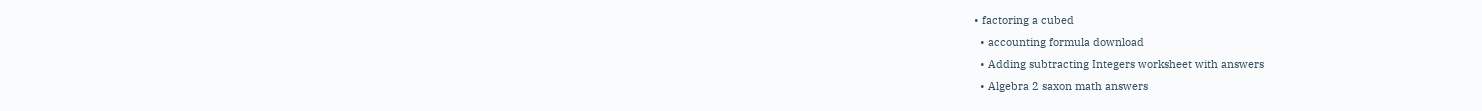• factoring a cubed
  • accounting formula download
  • Adding subtracting Integers worksheet with answers
  • Algebra 2 saxon math answers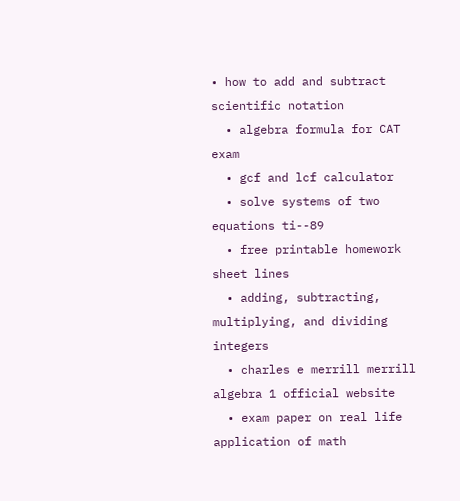• how to add and subtract scientific notation
  • algebra formula for CAT exam
  • gcf and lcf calculator
  • solve systems of two equations ti--89
  • free printable homework sheet lines
  • adding, subtracting, multiplying, and dividing integers
  • charles e merrill merrill algebra 1 official website
  • exam paper on real life application of math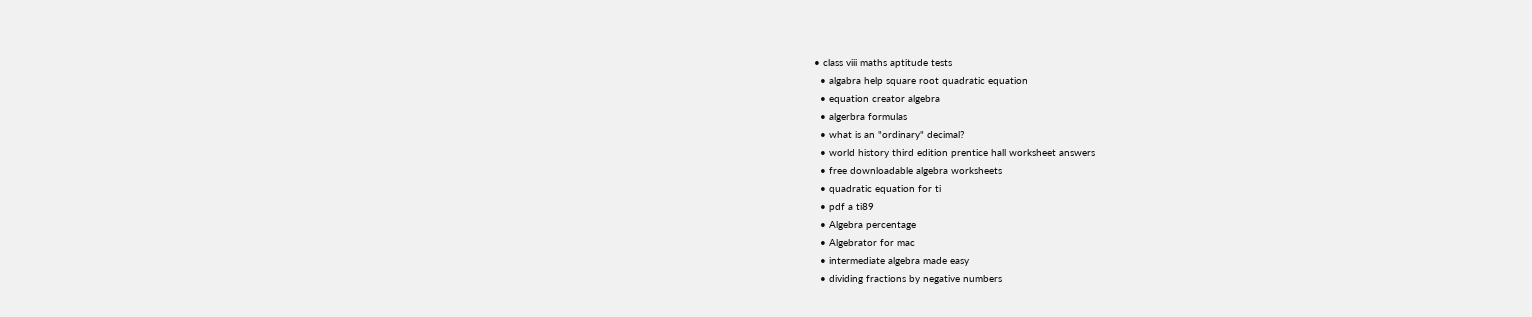• class viii maths aptitude tests
  • algabra help square root quadratic equation
  • equation creator algebra
  • algerbra formulas
  • what is an "ordinary" decimal?
  • world history third edition prentice hall worksheet answers
  • free downloadable algebra worksheets
  • quadratic equation for ti
  • pdf a ti89
  • Algebra percentage
  • Algebrator for mac
  • intermediate algebra made easy
  • dividing fractions by negative numbers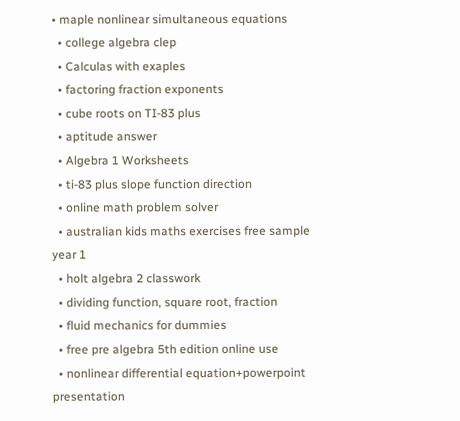• maple nonlinear simultaneous equations
  • college algebra clep
  • Calculas with exaples
  • factoring fraction exponents
  • cube roots on TI-83 plus
  • aptitude answer
  • Algebra 1 Worksheets
  • ti-83 plus slope function direction
  • online math problem solver
  • australian kids maths exercises free sample year 1
  • holt algebra 2 classwork
  • dividing function, square root, fraction
  • fluid mechanics for dummies
  • free pre algebra 5th edition online use
  • nonlinear differential equation+powerpoint presentation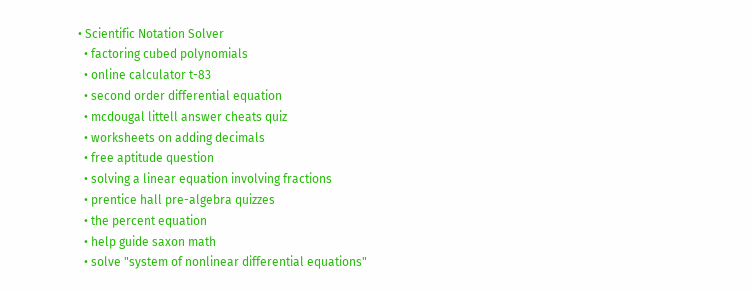• Scientific Notation Solver
  • factoring cubed polynomials
  • online calculator t-83
  • second order differential equation
  • mcdougal littell answer cheats quiz
  • worksheets on adding decimals
  • free aptitude question
  • solving a linear equation involving fractions
  • prentice hall pre-algebra quizzes
  • the percent equation
  • help guide saxon math
  • solve "system of nonlinear differential equations"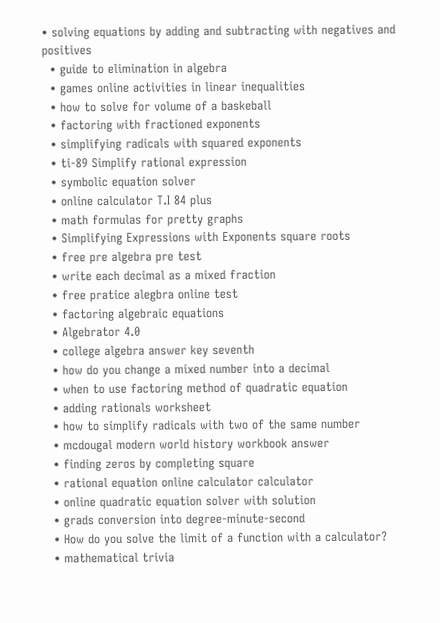• solving equations by adding and subtracting with negatives and positives
  • guide to elimination in algebra
  • games online activities in linear inequalities
  • how to solve for volume of a baskeball
  • factoring with fractioned exponents
  • simplifying radicals with squared exponents
  • ti-89 Simplify rational expression
  • symbolic equation solver
  • online calculator T.I 84 plus
  • math formulas for pretty graphs
  • Simplifying Expressions with Exponents square roots
  • free pre algebra pre test
  • write each decimal as a mixed fraction
  • free pratice alegbra online test
  • factoring algebraic equations
  • Algebrator 4.0
  • college algebra answer key seventh
  • how do you change a mixed number into a decimal
  • when to use factoring method of quadratic equation
  • adding rationals worksheet
  • how to simplify radicals with two of the same number
  • mcdougal modern world history workbook answer
  • finding zeros by completing square
  • rational equation online calculator calculator
  • online quadratic equation solver with solution
  • grads conversion into degree-minute-second
  • How do you solve the limit of a function with a calculator?
  • mathematical trivia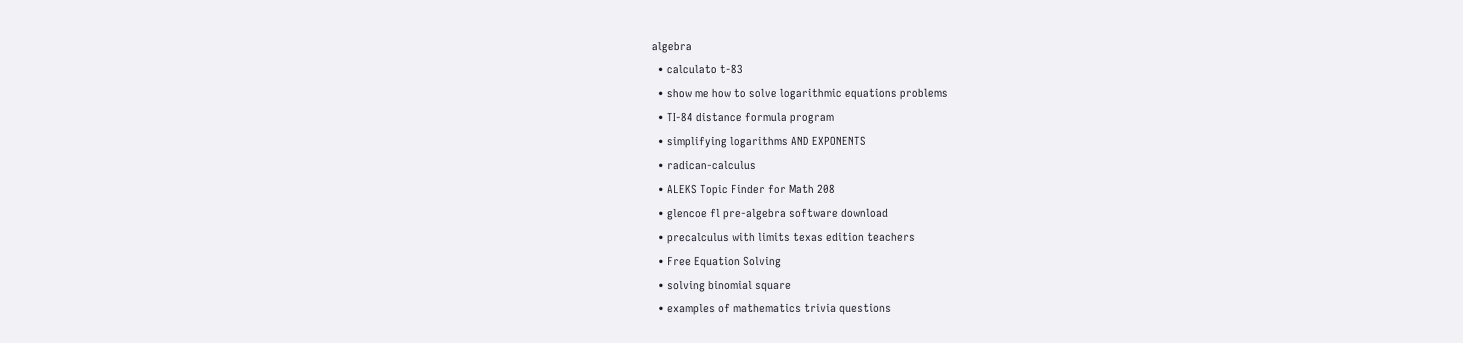algebra
  • calculato t-83
  • show me how to solve logarithmic equations problems
  • TI-84 distance formula program
  • simplifying logarithms AND EXPONENTS
  • radican-calculus
  • ALEKS Topic Finder for Math 208
  • glencoe fl pre-algebra software download
  • precalculus with limits texas edition teachers
  • Free Equation Solving
  • solving binomial square
  • examples of mathematics trivia questions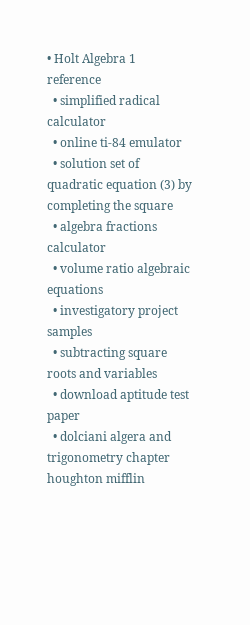• Holt Algebra 1 reference
  • simplified radical calculator
  • online ti-84 emulator
  • solution set of quadratic equation (3) by completing the square
  • algebra fractions calculator
  • volume ratio algebraic equations
  • investigatory project samples
  • subtracting square roots and variables
  • download aptitude test paper
  • dolciani algera and trigonometry chapter houghton mifflin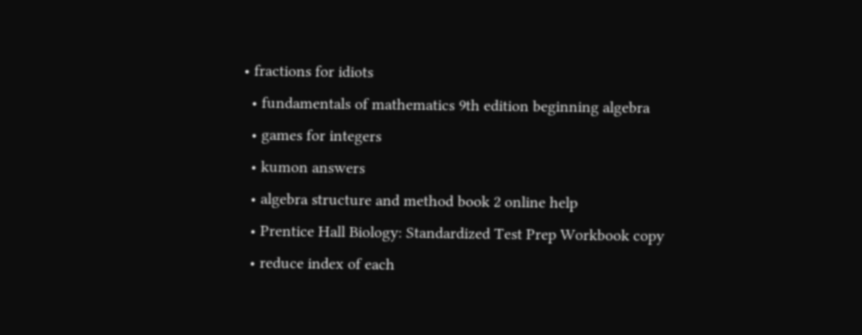• fractions for idiots
  • fundamentals of mathematics 9th edition beginning algebra
  • games for integers
  • kumon answers
  • algebra structure and method book 2 online help
  • Prentice Hall Biology: Standardized Test Prep Workbook copy
  • reduce index of each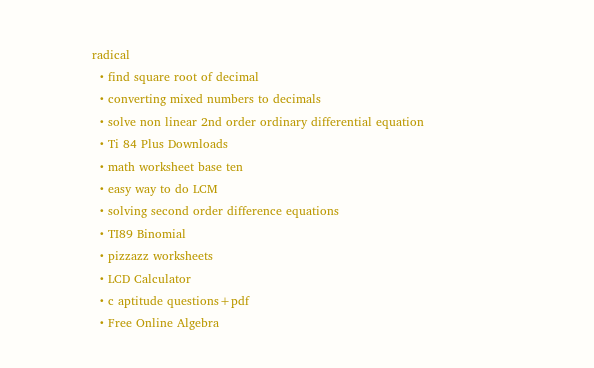radical
  • find square root of decimal
  • converting mixed numbers to decimals
  • solve non linear 2nd order ordinary differential equation
  • Ti 84 Plus Downloads
  • math worksheet base ten
  • easy way to do LCM
  • solving second order difference equations
  • TI89 Binomial
  • pizzazz worksheets
  • LCD Calculator
  • c aptitude questions+pdf
  • Free Online Algebra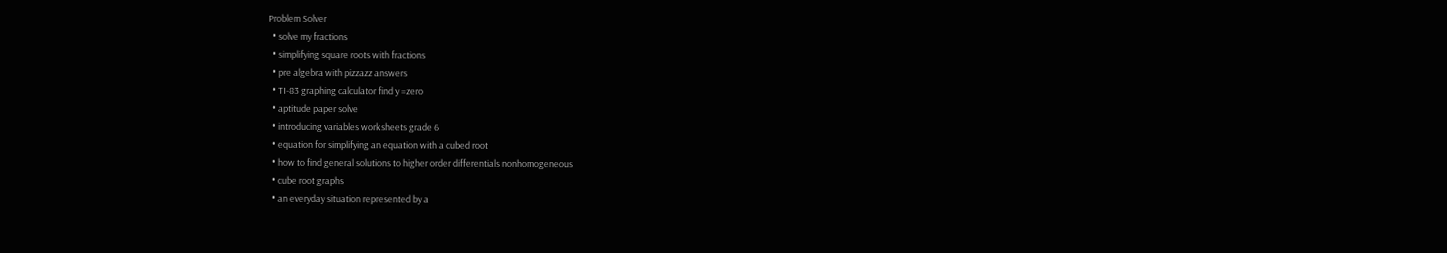Problem Solver
  • solve my fractions
  • simplifying square roots with fractions
  • pre algebra with pizzazz answers
  • TI-83 graphing calculator find y =zero
  • aptitude paper solve
  • introducing variables worksheets grade 6
  • equation for simplifying an equation with a cubed root
  • how to find general solutions to higher order differentials nonhomogeneous
  • cube root graphs
  • an everyday situation represented by a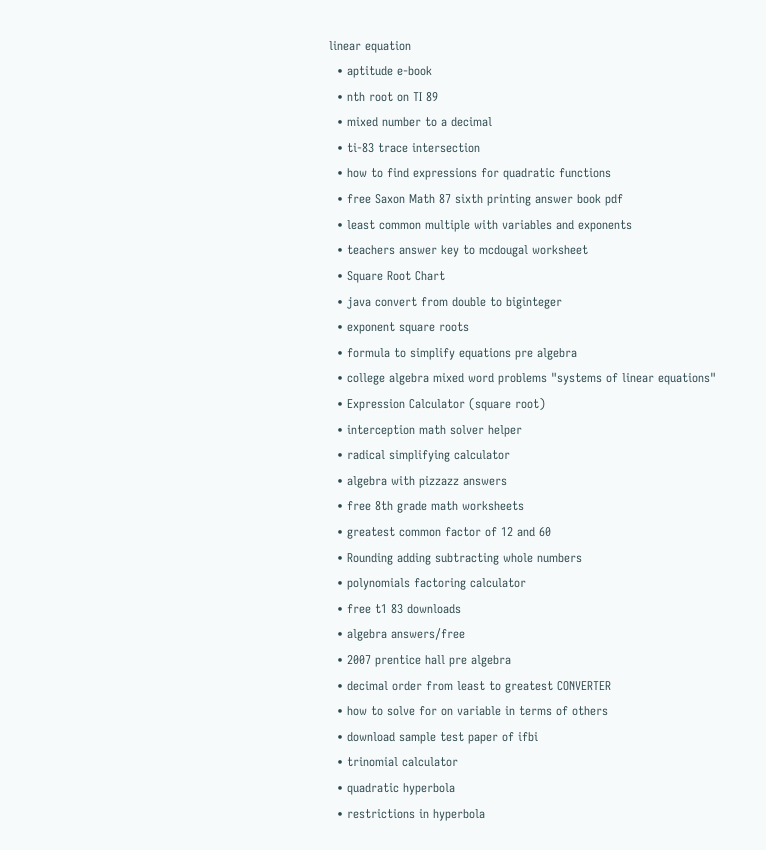linear equation
  • aptitude e-book
  • nth root on TI 89
  • mixed number to a decimal
  • ti-83 trace intersection
  • how to find expressions for quadratic functions
  • free Saxon Math 87 sixth printing answer book pdf
  • least common multiple with variables and exponents
  • teachers answer key to mcdougal worksheet
  • Square Root Chart
  • java convert from double to biginteger
  • exponent square roots
  • formula to simplify equations pre algebra
  • college algebra mixed word problems "systems of linear equations"
  • Expression Calculator (square root)
  • interception math solver helper
  • radical simplifying calculator
  • algebra with pizzazz answers
  • free 8th grade math worksheets
  • greatest common factor of 12 and 60
  • Rounding adding subtracting whole numbers
  • polynomials factoring calculator
  • free t1 83 downloads
  • algebra answers/free
  • 2007 prentice hall pre algebra
  • decimal order from least to greatest CONVERTER
  • how to solve for on variable in terms of others
  • download sample test paper of ifbi
  • trinomial calculator
  • quadratic hyperbola
  • restrictions in hyperbola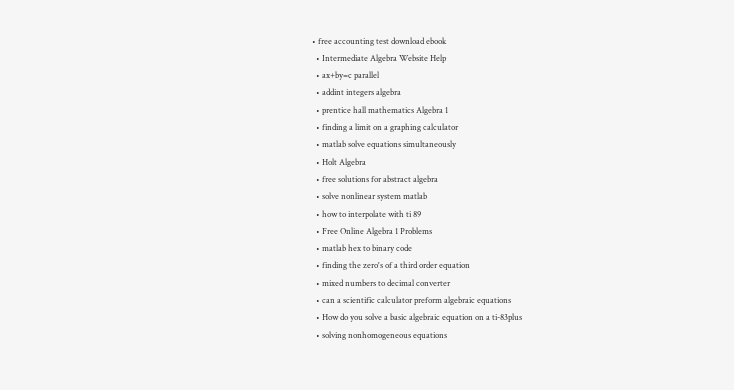• free accounting test download ebook
  • Intermediate Algebra Website Help
  • ax+by=c parallel
  • addint integers algebra
  • prentice hall mathematics Algebra 1
  • finding a limit on a graphing calculator
  • matlab solve equations simultaneously
  • Holt Algebra
  • free solutions for abstract algebra
  • solve nonlinear system matlab
  • how to interpolate with ti 89
  • Free Online Algebra 1 Problems
  • matlab hex to binary code
  • finding the zero's of a third order equation
  • mixed numbers to decimal converter
  • can a scientific calculator preform algebraic equations
  • How do you solve a basic algebraic equation on a ti-83plus
  • solving nonhomogeneous equations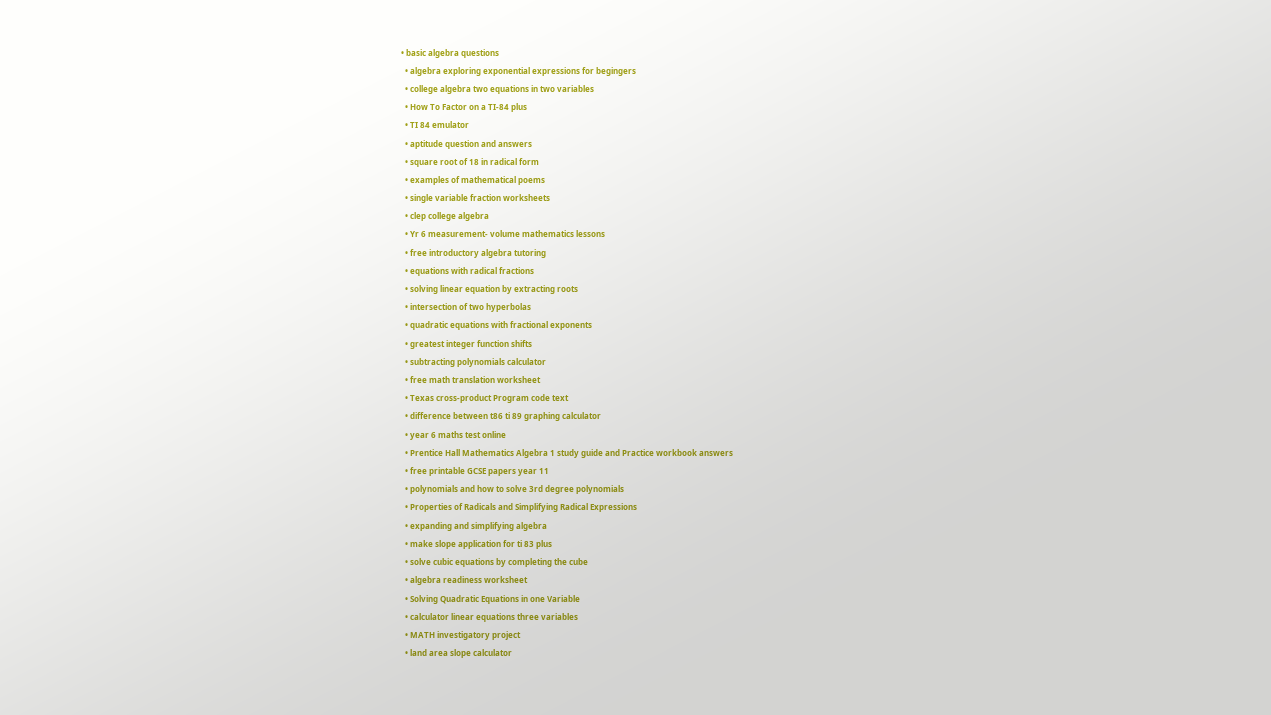• basic algebra questions
  • algebra exploring exponential expressions for begingers
  • college algebra two equations in two variables
  • How To Factor on a TI-84 plus
  • TI 84 emulator
  • aptitude question and answers
  • square root of 18 in radical form
  • examples of mathematical poems
  • single variable fraction worksheets
  • clep college algebra
  • Yr 6 measurement- volume mathematics lessons
  • free introductory algebra tutoring
  • equations with radical fractions
  • solving linear equation by extracting roots
  • intersection of two hyperbolas
  • quadratic equations with fractional exponents
  • greatest integer function shifts
  • subtracting polynomials calculator
  • free math translation worksheet
  • Texas cross-product Program code text
  • difference between t86 ti 89 graphing calculator
  • year 6 maths test online
  • Prentice Hall Mathematics Algebra 1 study guide and Practice workbook answers
  • free printable GCSE papers year 11
  • polynomials and how to solve 3rd degree polynomials
  • Properties of Radicals and Simplifying Radical Expressions
  • expanding and simplifying algebra
  • make slope application for ti 83 plus
  • solve cubic equations by completing the cube
  • algebra readiness worksheet
  • Solving Quadratic Equations in one Variable
  • calculator linear equations three variables
  • MATH investigatory project
  • land area slope calculator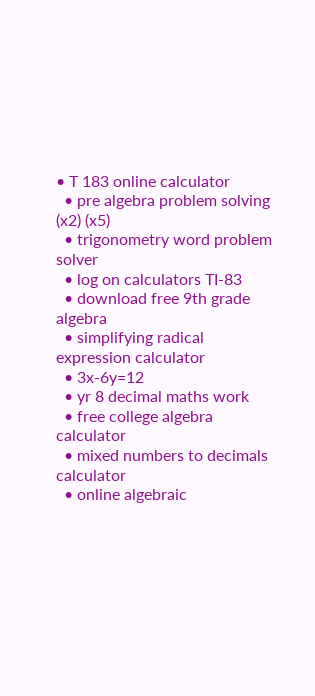• T 183 online calculator
  • pre algebra problem solving (x2) (x5)
  • trigonometry word problem solver
  • log on calculators TI-83
  • download free 9th grade algebra
  • simplifying radical expression calculator
  • 3x-6y=12
  • yr 8 decimal maths work
  • free college algebra calculator
  • mixed numbers to decimals calculator
  • online algebraic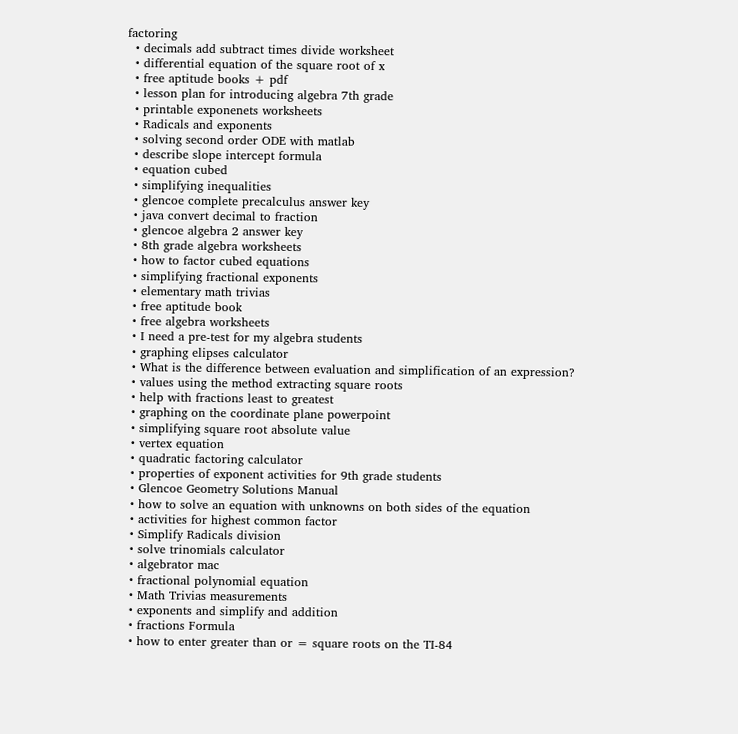factoring
  • decimals add subtract times divide worksheet
  • differential equation of the square root of x
  • free aptitude books + pdf
  • lesson plan for introducing algebra 7th grade
  • printable exponenets worksheets
  • Radicals and exponents
  • solving second order ODE with matlab
  • describe slope intercept formula
  • equation cubed
  • simplifying inequalities
  • glencoe complete precalculus answer key
  • java convert decimal to fraction
  • glencoe algebra 2 answer key
  • 8th grade algebra worksheets
  • how to factor cubed equations
  • simplifying fractional exponents
  • elementary math trivias
  • free aptitude book
  • free algebra worksheets
  • I need a pre-test for my algebra students
  • graphing elipses calculator
  • What is the difference between evaluation and simplification of an expression?
  • values using the method extracting square roots
  • help with fractions least to greatest
  • graphing on the coordinate plane powerpoint
  • simplifying square root absolute value
  • vertex equation
  • quadratic factoring calculator
  • properties of exponent activities for 9th grade students
  • Glencoe Geometry Solutions Manual
  • how to solve an equation with unknowns on both sides of the equation
  • activities for highest common factor
  • Simplify Radicals division
  • solve trinomials calculator
  • algebrator mac
  • fractional polynomial equation
  • Math Trivias measurements
  • exponents and simplify and addition
  • fractions Formula
  • how to enter greater than or = square roots on the TI-84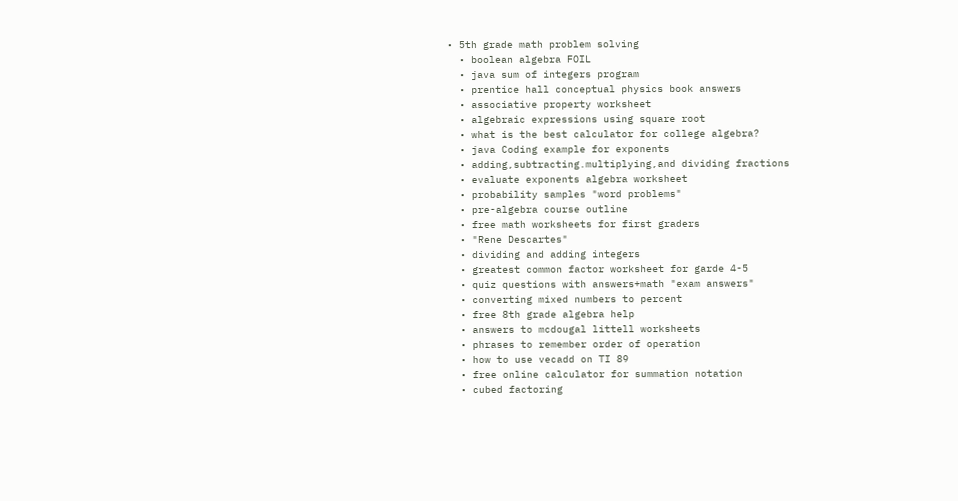• 5th grade math problem solving
  • boolean algebra FOIL
  • java sum of integers program
  • prentice hall conceptual physics book answers
  • associative property worksheet
  • algebraic expressions using square root
  • what is the best calculator for college algebra?
  • java Coding example for exponents
  • adding,subtracting.multiplying,and dividing fractions
  • evaluate exponents algebra worksheet
  • probability samples "word problems"
  • pre-algebra course outline
  • free math worksheets for first graders
  • "Rene Descartes"
  • dividing and adding integers
  • greatest common factor worksheet for garde 4-5
  • quiz questions with answers+math "exam answers"
  • converting mixed numbers to percent
  • free 8th grade algebra help
  • answers to mcdougal littell worksheets
  • phrases to remember order of operation
  • how to use vecadd on TI 89
  • free online calculator for summation notation
  • cubed factoring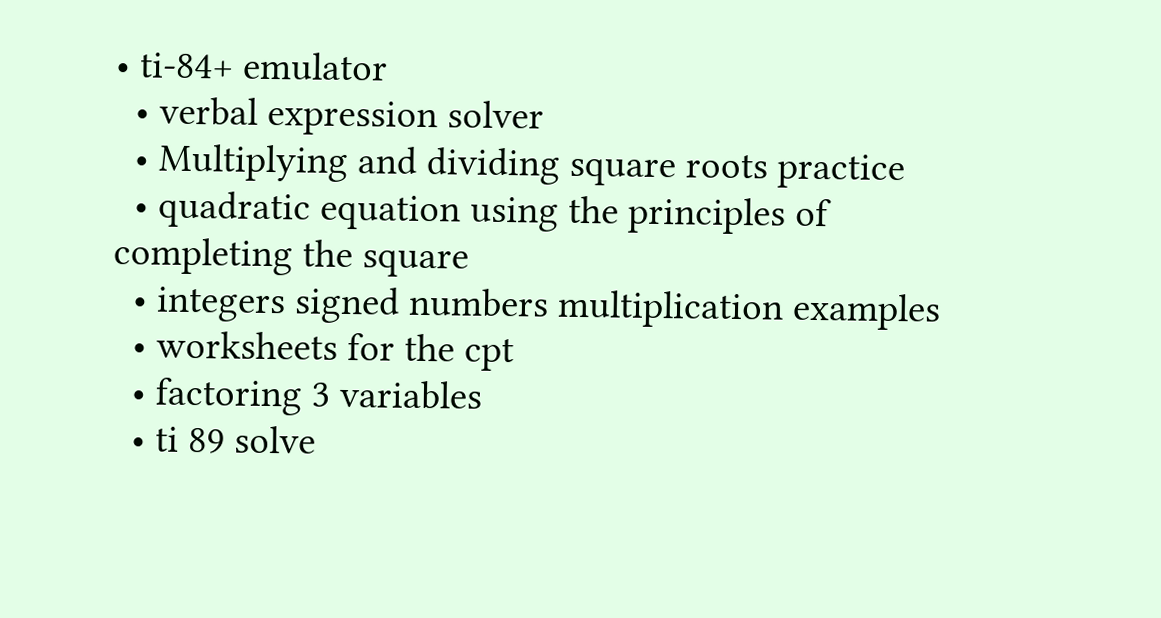• ti-84+ emulator
  • verbal expression solver
  • Multiplying and dividing square roots practice
  • quadratic equation using the principles of completing the square
  • integers signed numbers multiplication examples
  • worksheets for the cpt
  • factoring 3 variables
  • ti 89 solve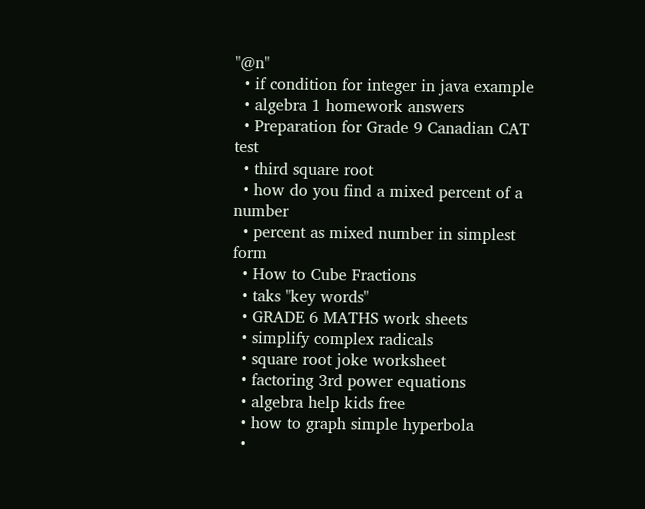"@n"
  • if condition for integer in java example
  • algebra 1 homework answers
  • Preparation for Grade 9 Canadian CAT test
  • third square root
  • how do you find a mixed percent of a number
  • percent as mixed number in simplest form
  • How to Cube Fractions
  • taks "key words"
  • GRADE 6 MATHS work sheets
  • simplify complex radicals
  • square root joke worksheet
  • factoring 3rd power equations
  • algebra help kids free
  • how to graph simple hyperbola
  •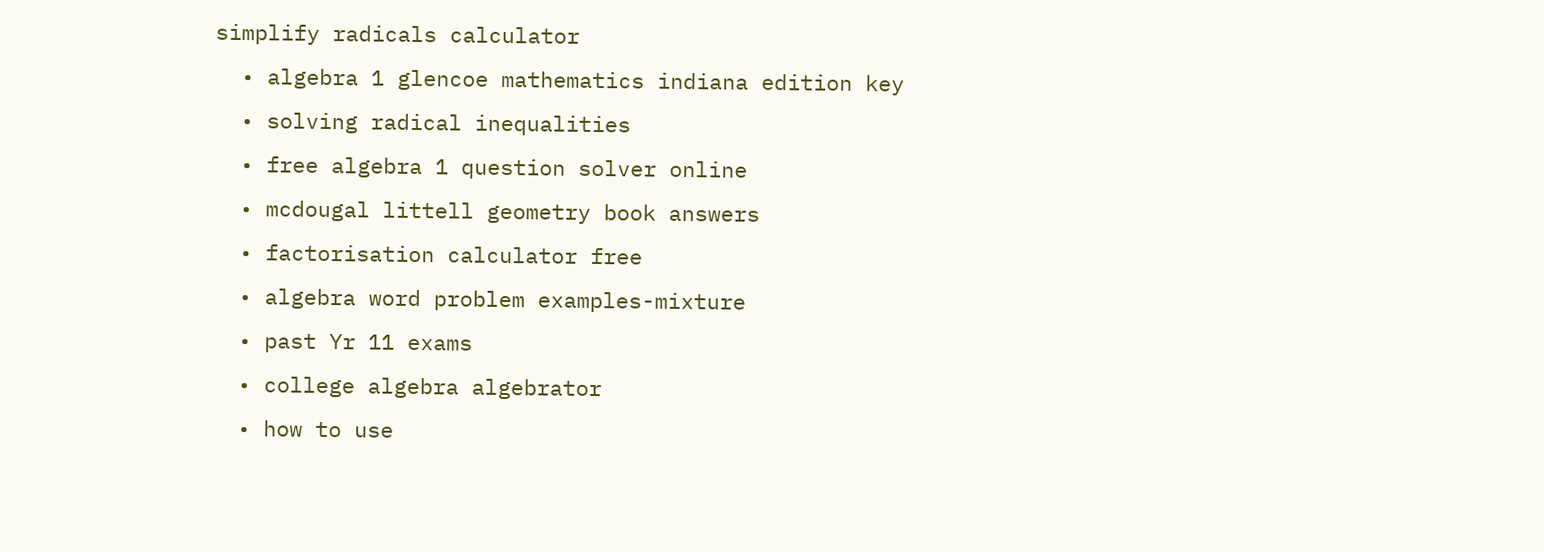simplify radicals calculator
  • algebra 1 glencoe mathematics indiana edition key
  • solving radical inequalities
  • free algebra 1 question solver online
  • mcdougal littell geometry book answers
  • factorisation calculator free
  • algebra word problem examples-mixture
  • past Yr 11 exams
  • college algebra algebrator
  • how to use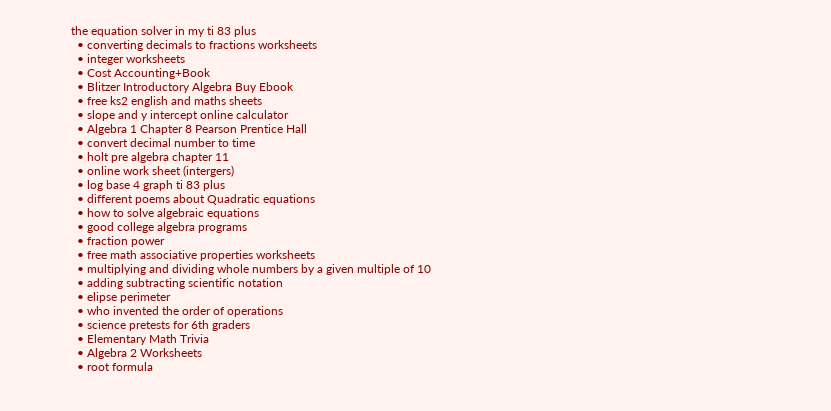the equation solver in my ti 83 plus
  • converting decimals to fractions worksheets
  • integer worksheets
  • Cost Accounting+Book
  • Blitzer Introductory Algebra Buy Ebook
  • free ks2 english and maths sheets
  • slope and y intercept online calculator
  • Algebra 1 Chapter 8 Pearson Prentice Hall
  • convert decimal number to time
  • holt pre algebra chapter 11
  • online work sheet (intergers)
  • log base 4 graph ti 83 plus
  • different poems about Quadratic equations
  • how to solve algebraic equations
  • good college algebra programs
  • fraction power
  • free math associative properties worksheets
  • multiplying and dividing whole numbers by a given multiple of 10
  • adding subtracting scientific notation
  • elipse perimeter
  • who invented the order of operations
  • science pretests for 6th graders
  • Elementary Math Trivia
  • Algebra 2 Worksheets
  • root formula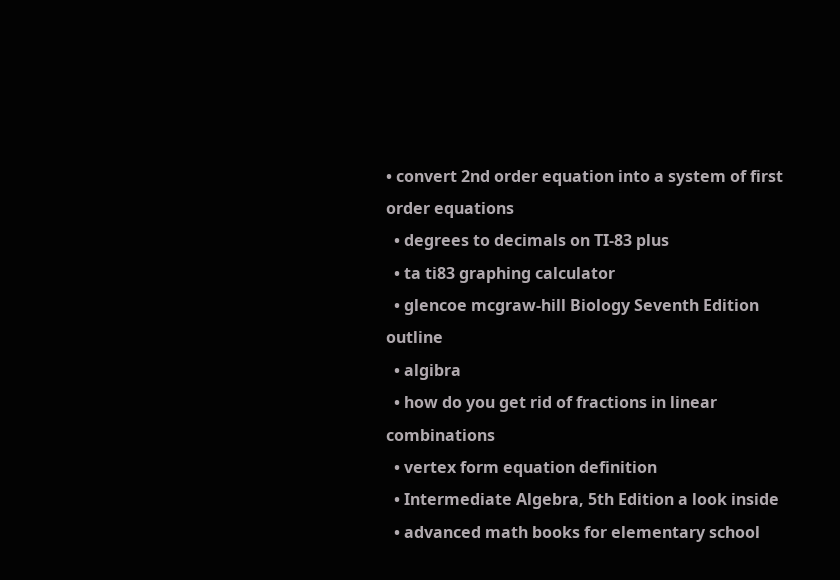• convert 2nd order equation into a system of first order equations
  • degrees to decimals on TI-83 plus
  • ta ti83 graphing calculator
  • glencoe mcgraw-hill Biology Seventh Edition outline
  • algibra
  • how do you get rid of fractions in linear combinations
  • vertex form equation definition
  • Intermediate Algebra, 5th Edition a look inside
  • advanced math books for elementary school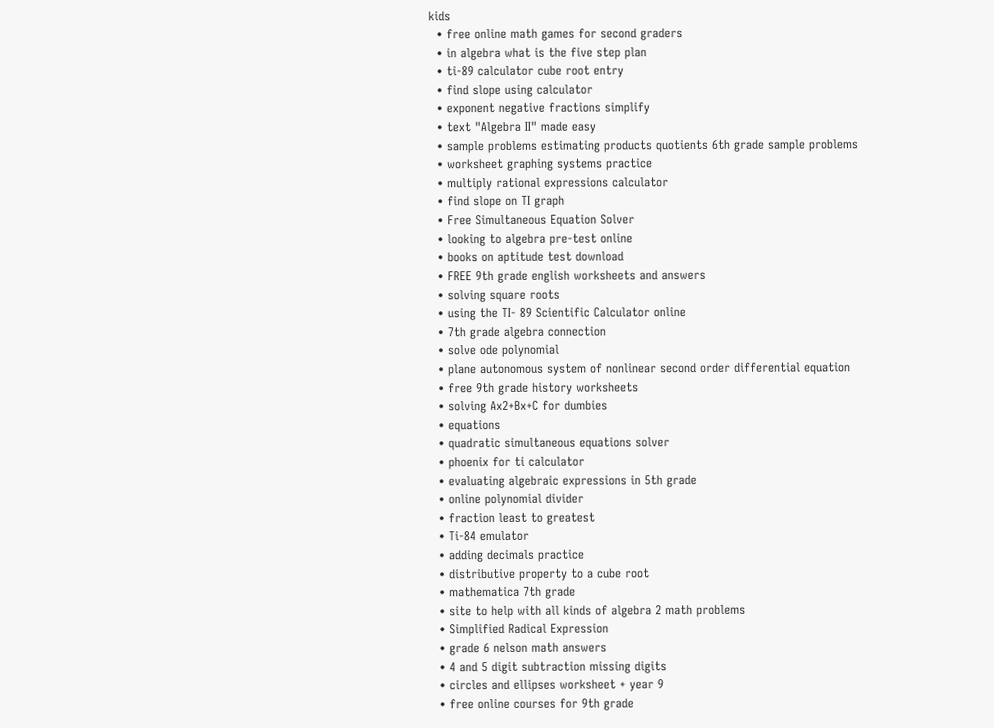kids
  • free online math games for second graders
  • in algebra what is the five step plan
  • ti-89 calculator cube root entry
  • find slope using calculator
  • exponent negative fractions simplify
  • text "Algebra II" made easy
  • sample problems estimating products quotients 6th grade sample problems
  • worksheet graphing systems practice
  • multiply rational expressions calculator
  • find slope on TI graph
  • Free Simultaneous Equation Solver
  • looking to algebra pre-test online
  • books on aptitude test download
  • FREE 9th grade english worksheets and answers
  • solving square roots
  • using the TI- 89 Scientific Calculator online
  • 7th grade algebra connection
  • solve ode polynomial
  • plane autonomous system of nonlinear second order differential equation
  • free 9th grade history worksheets
  • solving Ax2+Bx+C for dumbies
  • equations
  • quadratic simultaneous equations solver
  • phoenix for ti calculator
  • evaluating algebraic expressions in 5th grade
  • online polynomial divider
  • fraction least to greatest
  • Ti-84 emulator
  • adding decimals practice
  • distributive property to a cube root
  • mathematica 7th grade
  • site to help with all kinds of algebra 2 math problems
  • Simplified Radical Expression
  • grade 6 nelson math answers
  • 4 and 5 digit subtraction missing digits
  • circles and ellipses worksheet + year 9
  • free online courses for 9th grade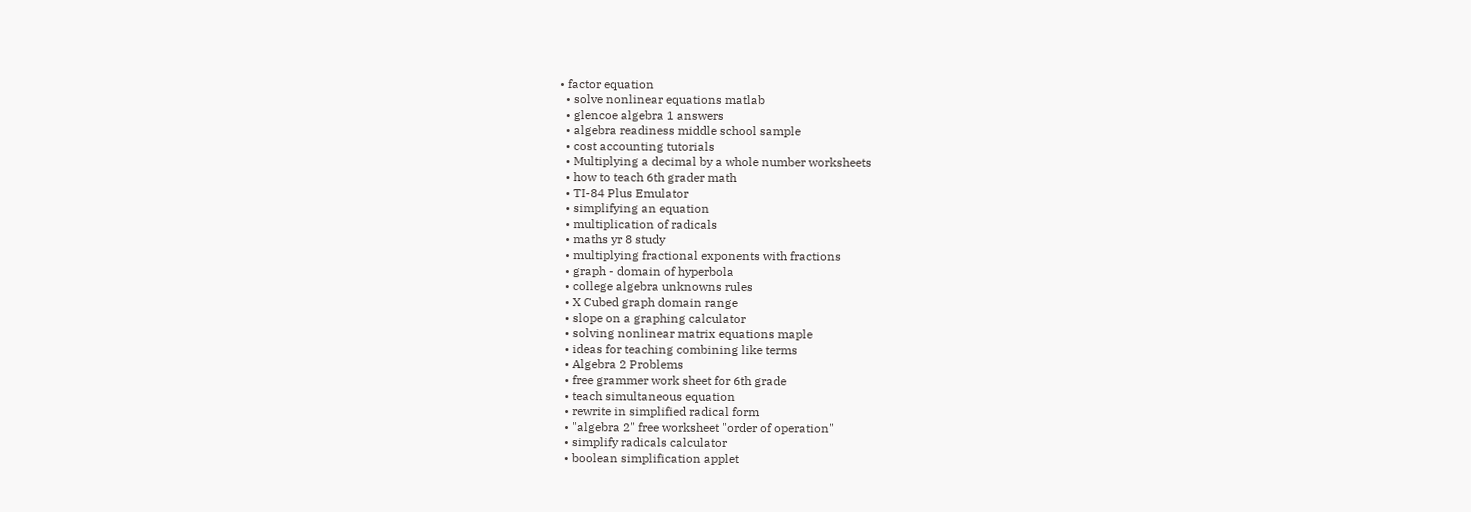• factor equation
  • solve nonlinear equations matlab
  • glencoe algebra 1 answers
  • algebra readiness middle school sample
  • cost accounting tutorials
  • Multiplying a decimal by a whole number worksheets
  • how to teach 6th grader math
  • TI-84 Plus Emulator
  • simplifying an equation
  • multiplication of radicals
  • maths yr 8 study
  • multiplying fractional exponents with fractions
  • graph - domain of hyperbola
  • college algebra unknowns rules
  • X Cubed graph domain range
  • slope on a graphing calculator
  • solving nonlinear matrix equations maple
  • ideas for teaching combining like terms
  • Algebra 2 Problems
  • free grammer work sheet for 6th grade
  • teach simultaneous equation
  • rewrite in simplified radical form
  • "algebra 2" free worksheet "order of operation"
  • simplify radicals calculator
  • boolean simplification applet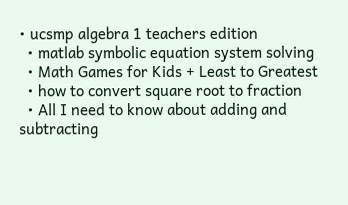• ucsmp algebra 1 teachers edition
  • matlab symbolic equation system solving
  • Math Games for Kids + Least to Greatest
  • how to convert square root to fraction
  • All I need to know about adding and subtracting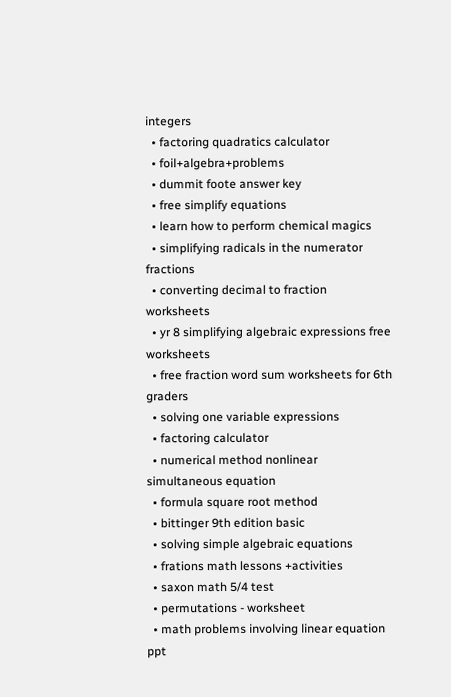integers
  • factoring quadratics calculator
  • foil+algebra+problems
  • dummit foote answer key
  • free simplify equations
  • learn how to perform chemical magics
  • simplifying radicals in the numerator fractions
  • converting decimal to fraction worksheets
  • yr 8 simplifying algebraic expressions free worksheets
  • free fraction word sum worksheets for 6th graders
  • solving one variable expressions
  • factoring calculator
  • numerical method nonlinear simultaneous equation
  • formula square root method
  • bittinger 9th edition basic
  • solving simple algebraic equations
  • frations math lessons +activities
  • saxon math 5/4 test
  • permutations - worksheet
  • math problems involving linear equation ppt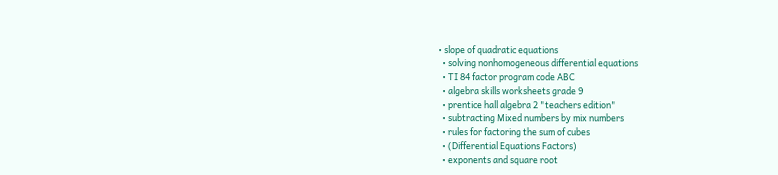• slope of quadratic equations
  • solving nonhomogeneous differential equations
  • TI 84 factor program code ABC
  • algebra skills worksheets grade 9
  • prentice hall algebra 2 "teachers edition"
  • subtracting Mixed numbers by mix numbers
  • rules for factoring the sum of cubes
  • (Differential Equations Factors)
  • exponents and square root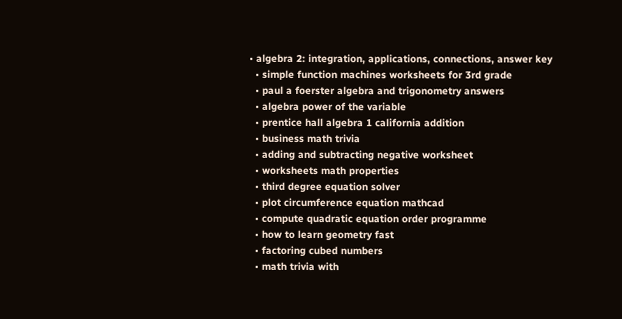• algebra 2: integration, applications, connections, answer key
  • simple function machines worksheets for 3rd grade
  • paul a foerster algebra and trigonometry answers
  • algebra power of the variable
  • prentice hall algebra 1 california addition
  • business math trivia
  • adding and subtracting negative worksheet
  • worksheets math properties
  • third degree equation solver
  • plot circumference equation mathcad
  • compute quadratic equation order programme
  • how to learn geometry fast
  • factoring cubed numbers
  • math trivia with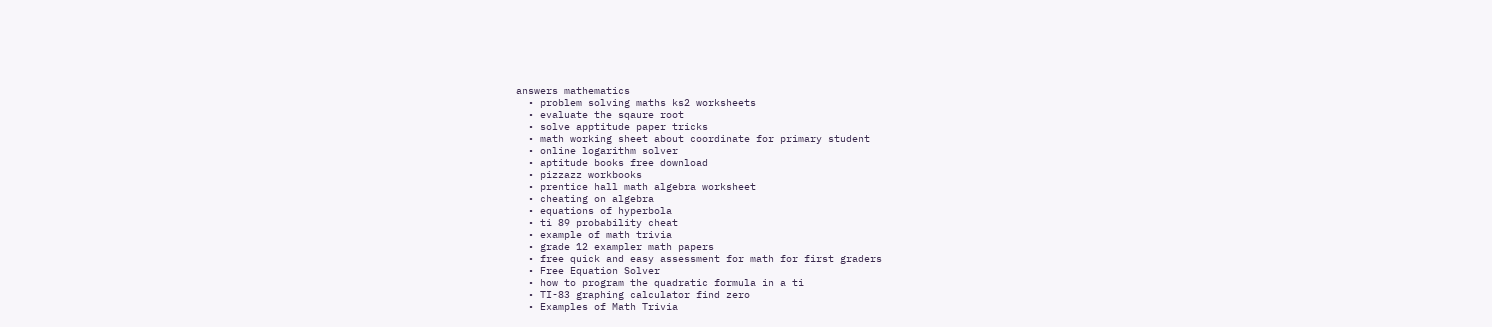answers mathematics
  • problem solving maths ks2 worksheets
  • evaluate the sqaure root
  • solve apptitude paper tricks
  • math working sheet about coordinate for primary student
  • online logarithm solver
  • aptitude books free download
  • pizzazz workbooks
  • prentice hall math algebra worksheet
  • cheating on algebra
  • equations of hyperbola
  • ti 89 probability cheat
  • example of math trivia
  • grade 12 exampler math papers
  • free quick and easy assessment for math for first graders
  • Free Equation Solver
  • how to program the quadratic formula in a ti
  • TI-83 graphing calculator find zero
  • Examples of Math Trivia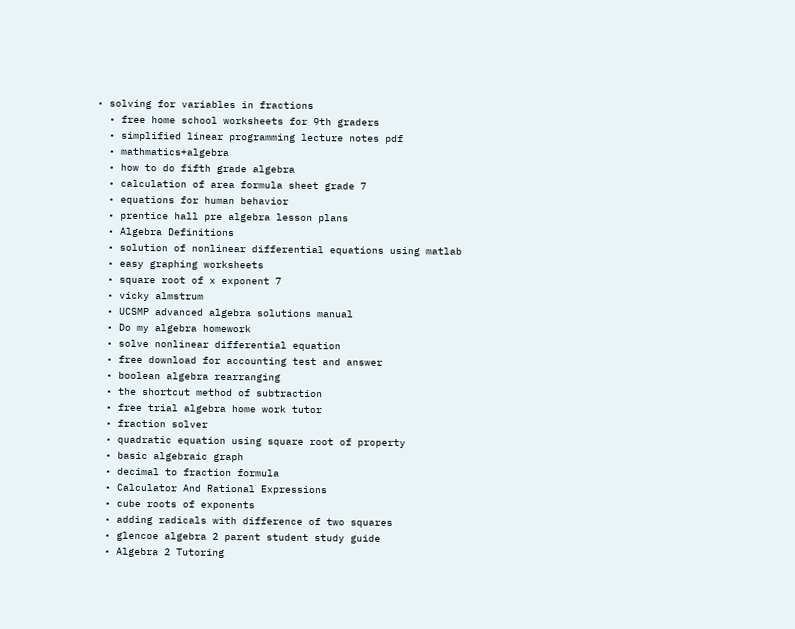• solving for variables in fractions
  • free home school worksheets for 9th graders
  • simplified linear programming lecture notes pdf
  • mathmatics+algebra
  • how to do fifth grade algebra
  • calculation of area formula sheet grade 7
  • equations for human behavior
  • prentice hall pre algebra lesson plans
  • Algebra Definitions
  • solution of nonlinear differential equations using matlab
  • easy graphing worksheets
  • square root of x exponent 7
  • vicky almstrum
  • UCSMP advanced algebra solutions manual
  • Do my algebra homework
  • solve nonlinear differential equation
  • free download for accounting test and answer
  • boolean algebra rearranging
  • the shortcut method of subtraction
  • free trial algebra home work tutor
  • fraction solver
  • quadratic equation using square root of property
  • basic algebraic graph
  • decimal to fraction formula
  • Calculator And Rational Expressions
  • cube roots of exponents
  • adding radicals with difference of two squares
  • glencoe algebra 2 parent student study guide
  • Algebra 2 Tutoring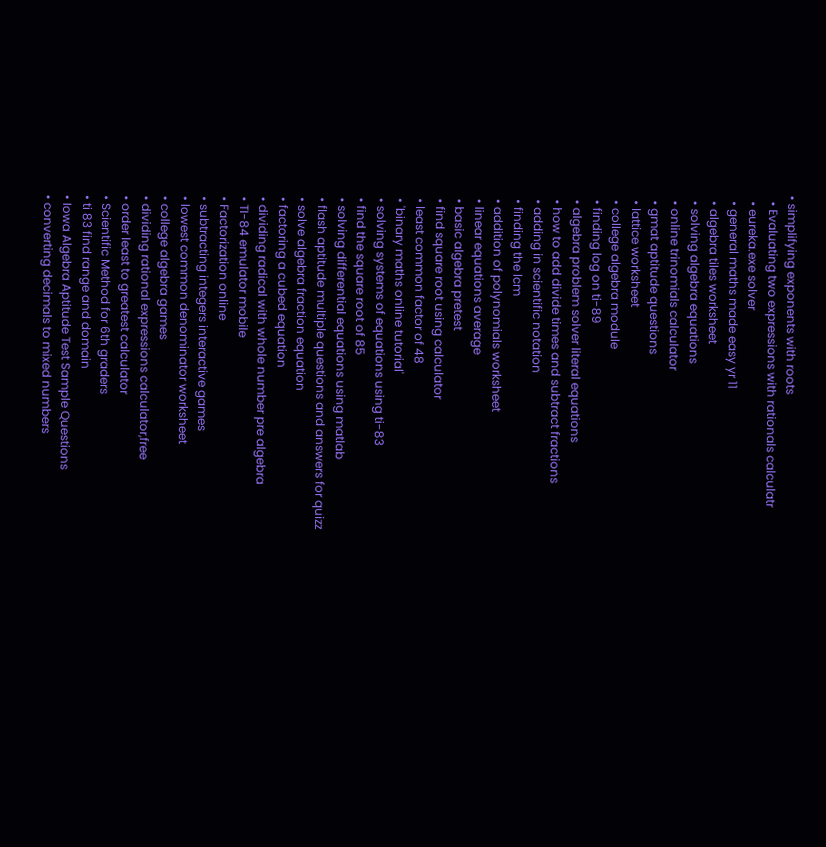• simplifying exponents with roots
  • Evaluating two expressions with rationals calculatr
  • eureka.exe solver
  • general maths made easy yr 11
  • algebra tiles worksheet
  • solving algebra equations
  • online trinomials calculator
  • gmat aptitude questions
  • lattice worksheet
  • college algebra module
  • finding log on ti-89
  • algebra problem solver literal equations
  • how to add divide times and subtract fractions
  • adding in scientific notation
  • finding the lcm
  • addition of polynomials worksheet
  • linear equations average
  • basic algebra pretest
  • find square root using calculator
  • least common factor of 48
  • 'binary maths online tutorial'
  • solving systems of equations using ti-83
  • find the square root of 85
  • solving differential equations using matlab
  • flash aptitude multiple questions and answers for quizz
  • solve algebra fraction equation
  • factoring a cubed equation
  • dividing radical with whole number pre algebra
  • TI-84 emulator mobile
  • Factorization online
  • subtracting integers interactive games
  • lowest common denominator worksheet
  • college algebra games
  • dividing rational expressions calculator,free
  • order least to greatest calculator
  • Scientific Method for 6th graders
  • ti 83 find range and domain
  • Iowa Algebra Aptitude Test Sample Questions
  • converting decimals to mixed numbers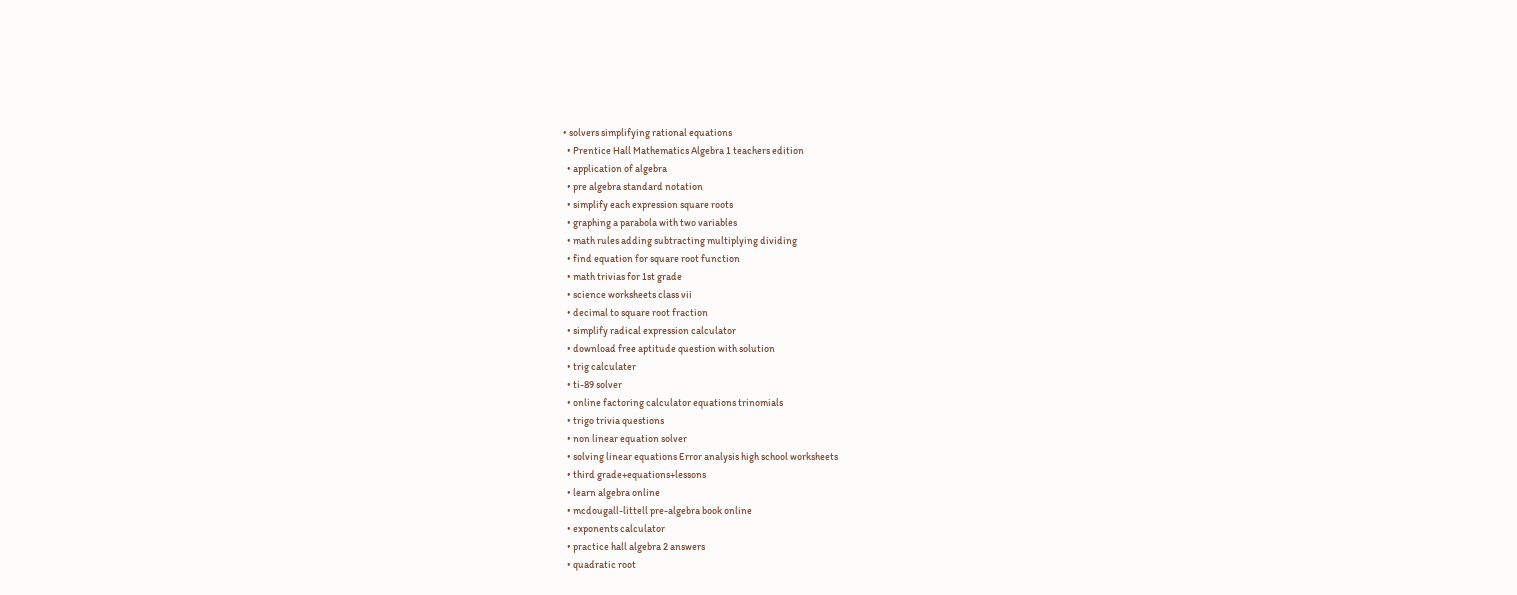• solvers simplifying rational equations
  • Prentice Hall Mathematics Algebra 1 teachers edition
  • application of algebra
  • pre algebra standard notation
  • simplify each expression square roots
  • graphing a parabola with two variables
  • math rules adding subtracting multiplying dividing
  • find equation for square root function
  • math trivias for 1st grade
  • science worksheets class vii
  • decimal to square root fraction
  • simplify radical expression calculator
  • download free aptitude question with solution
  • trig calculater
  • ti-89 solver
  • online factoring calculator equations trinomials
  • trigo trivia questions
  • non linear equation solver
  • solving linear equations Error analysis high school worksheets
  • third grade+equations+lessons
  • learn algebra online
  • mcdougall-littell pre-algebra book online
  • exponents calculator
  • practice hall algebra 2 answers
  • quadratic root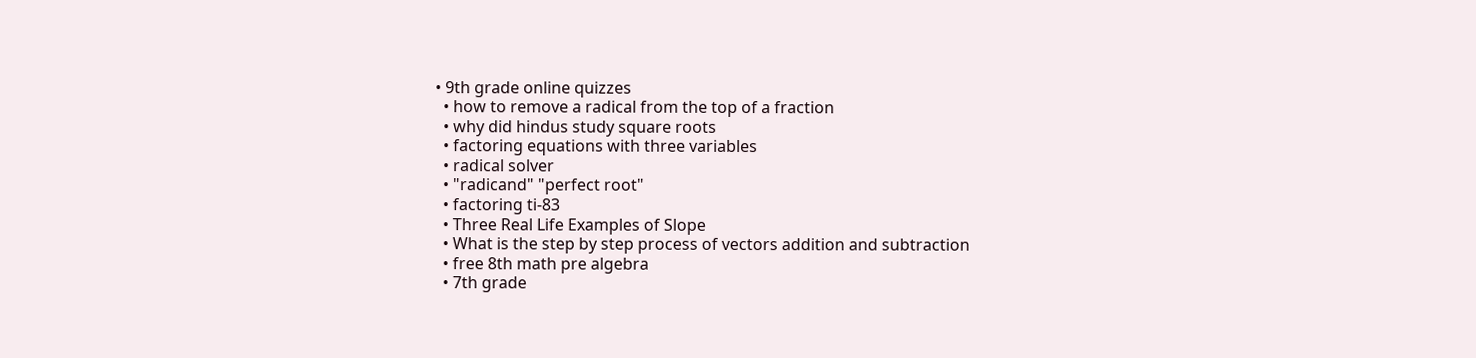• 9th grade online quizzes
  • how to remove a radical from the top of a fraction
  • why did hindus study square roots
  • factoring equations with three variables
  • radical solver
  • "radicand" "perfect root"
  • factoring ti-83
  • Three Real Life Examples of Slope
  • What is the step by step process of vectors addition and subtraction
  • free 8th math pre algebra
  • 7th grade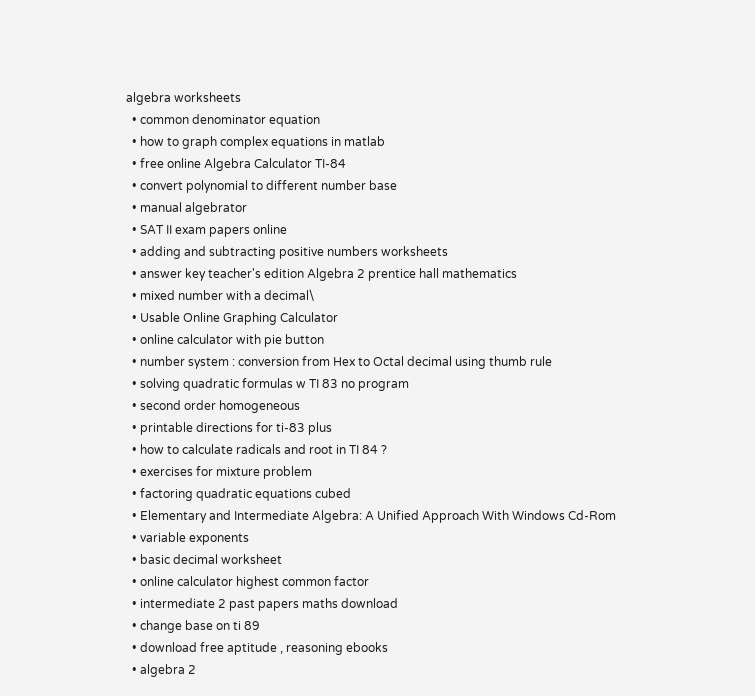algebra worksheets
  • common denominator equation
  • how to graph complex equations in matlab
  • free online Algebra Calculator TI-84
  • convert polynomial to different number base
  • manual algebrator
  • SAT II exam papers online
  • adding and subtracting positive numbers worksheets
  • answer key teacher's edition Algebra 2 prentice hall mathematics
  • mixed number with a decimal\
  • Usable Online Graphing Calculator
  • online calculator with pie button
  • number system : conversion from Hex to Octal decimal using thumb rule
  • solving quadratic formulas w TI 83 no program
  • second order homogeneous
  • printable directions for ti-83 plus
  • how to calculate radicals and root in TI 84 ?
  • exercises for mixture problem
  • factoring quadratic equations cubed
  • Elementary and Intermediate Algebra: A Unified Approach With Windows Cd-Rom
  • variable exponents
  • basic decimal worksheet
  • online calculator highest common factor
  • intermediate 2 past papers maths download
  • change base on ti 89
  • download free aptitude , reasoning ebooks
  • algebra 2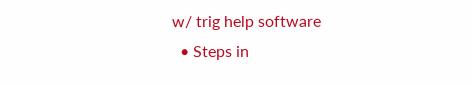w/ trig help software
  • Steps in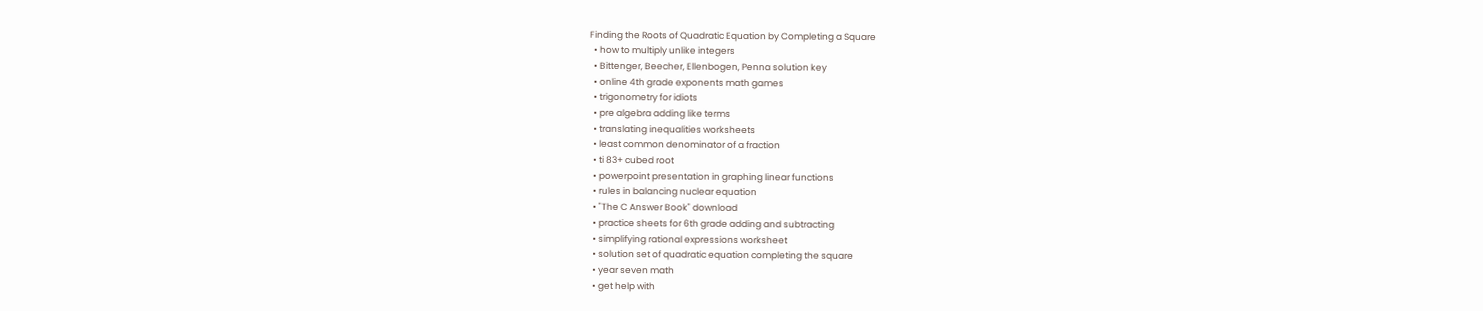Finding the Roots of Quadratic Equation by Completing a Square
  • how to multiply unlike integers
  • Bittenger, Beecher, Ellenbogen, Penna solution key
  • online 4th grade exponents math games
  • trigonometry for idiots
  • pre algebra adding like terms
  • translating inequalities worksheets
  • least common denominator of a fraction
  • ti 83+ cubed root
  • powerpoint presentation in graphing linear functions
  • rules in balancing nuclear equation
  • "The C Answer Book" download
  • practice sheets for 6th grade adding and subtracting
  • simplifying rational expressions worksheet
  • solution set of quadratic equation completing the square
  • year seven math
  • get help with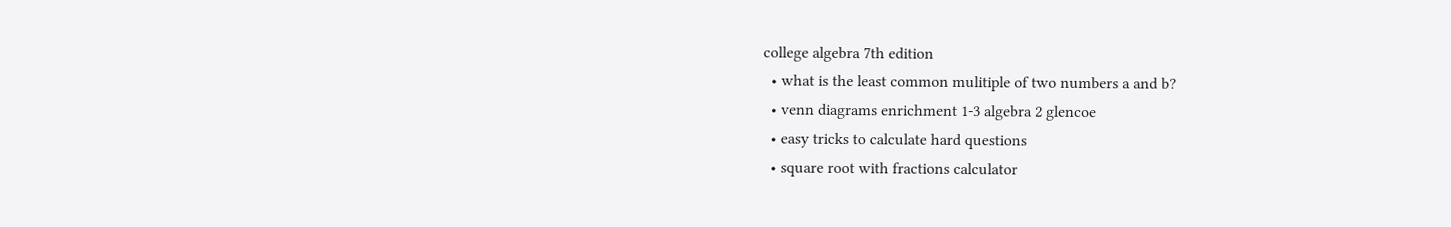college algebra 7th edition
  • what is the least common mulitiple of two numbers a and b?
  • venn diagrams enrichment 1-3 algebra 2 glencoe
  • easy tricks to calculate hard questions
  • square root with fractions calculator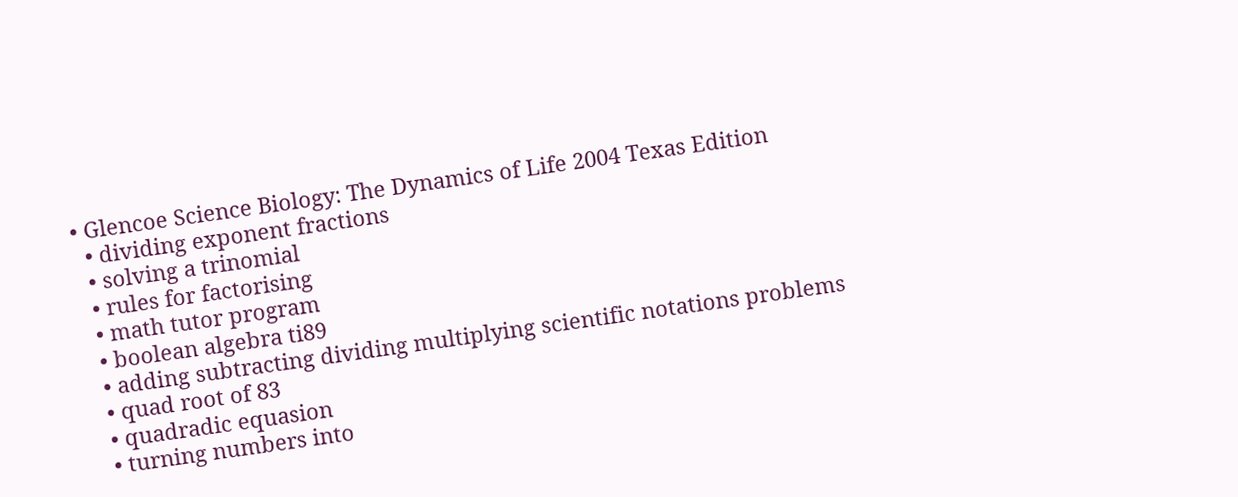• Glencoe Science Biology: The Dynamics of Life 2004 Texas Edition
  • dividing exponent fractions
  • solving a trinomial
  • rules for factorising
  • math tutor program
  • boolean algebra ti89
  • adding subtracting dividing multiplying scientific notations problems
  • quad root of 83
  • quadradic equasion
  • turning numbers into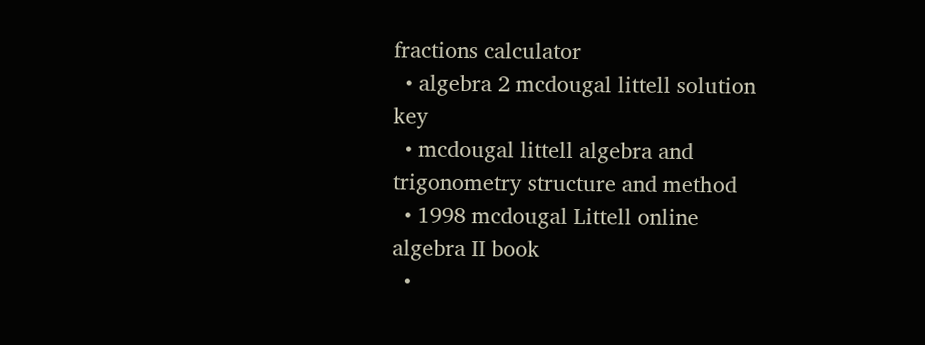fractions calculator
  • algebra 2 mcdougal littell solution key
  • mcdougal littell algebra and trigonometry structure and method
  • 1998 mcdougal Littell online algebra II book
  •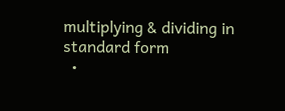multiplying & dividing in standard form
  •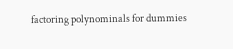factoring polynominals for dummies